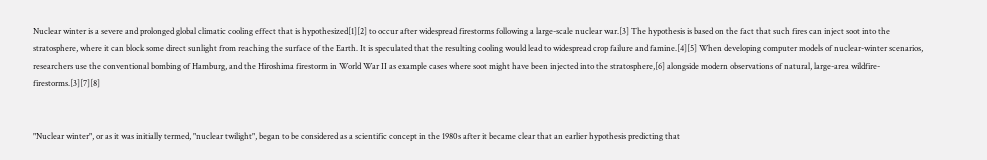Nuclear winter is a severe and prolonged global climatic cooling effect that is hypothesized[1][2] to occur after widespread firestorms following a large-scale nuclear war.[3] The hypothesis is based on the fact that such fires can inject soot into the stratosphere, where it can block some direct sunlight from reaching the surface of the Earth. It is speculated that the resulting cooling would lead to widespread crop failure and famine.[4][5] When developing computer models of nuclear-winter scenarios, researchers use the conventional bombing of Hamburg, and the Hiroshima firestorm in World War II as example cases where soot might have been injected into the stratosphere,[6] alongside modern observations of natural, large-area wildfire-firestorms.[3][7][8]


"Nuclear winter", or as it was initially termed, "nuclear twilight", began to be considered as a scientific concept in the 1980s after it became clear that an earlier hypothesis predicting that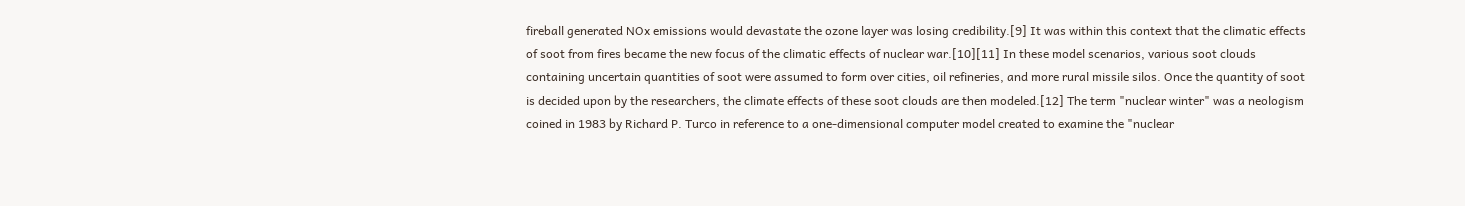fireball generated NOx emissions would devastate the ozone layer was losing credibility.[9] It was within this context that the climatic effects of soot from fires became the new focus of the climatic effects of nuclear war.[10][11] In these model scenarios, various soot clouds containing uncertain quantities of soot were assumed to form over cities, oil refineries, and more rural missile silos. Once the quantity of soot is decided upon by the researchers, the climate effects of these soot clouds are then modeled.[12] The term "nuclear winter" was a neologism coined in 1983 by Richard P. Turco in reference to a one-dimensional computer model created to examine the "nuclear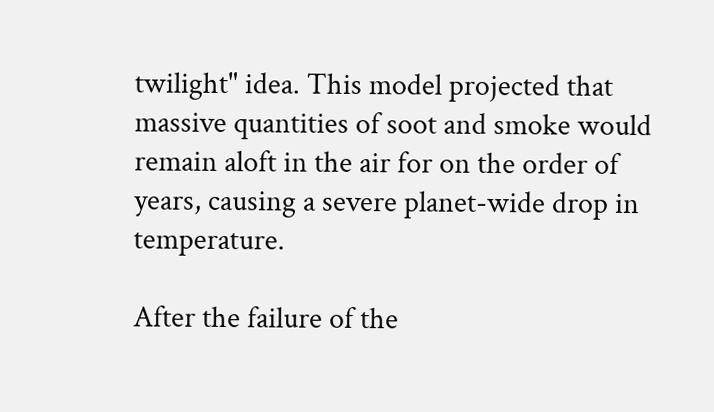twilight" idea. This model projected that massive quantities of soot and smoke would remain aloft in the air for on the order of years, causing a severe planet-wide drop in temperature.

After the failure of the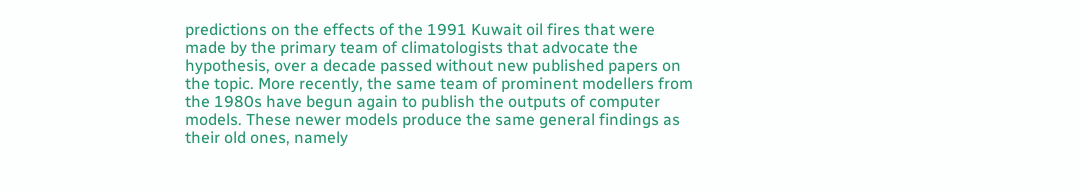predictions on the effects of the 1991 Kuwait oil fires that were made by the primary team of climatologists that advocate the hypothesis, over a decade passed without new published papers on the topic. More recently, the same team of prominent modellers from the 1980s have begun again to publish the outputs of computer models. These newer models produce the same general findings as their old ones, namely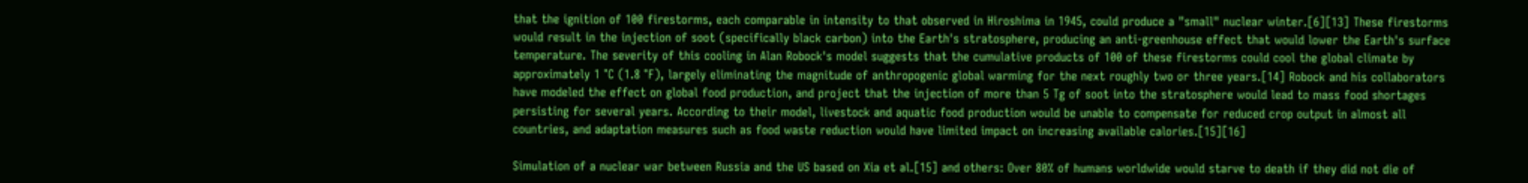that the ignition of 100 firestorms, each comparable in intensity to that observed in Hiroshima in 1945, could produce a "small" nuclear winter.[6][13] These firestorms would result in the injection of soot (specifically black carbon) into the Earth's stratosphere, producing an anti-greenhouse effect that would lower the Earth's surface temperature. The severity of this cooling in Alan Robock's model suggests that the cumulative products of 100 of these firestorms could cool the global climate by approximately 1 °C (1.8 °F), largely eliminating the magnitude of anthropogenic global warming for the next roughly two or three years.[14] Robock and his collaborators have modeled the effect on global food production, and project that the injection of more than 5 Tg of soot into the stratosphere would lead to mass food shortages persisting for several years. According to their model, livestock and aquatic food production would be unable to compensate for reduced crop output in almost all countries, and adaptation measures such as food waste reduction would have limited impact on increasing available calories.[15][16]

Simulation of a nuclear war between Russia and the US based on Xia et al.[15] and others: Over 80% of humans worldwide would starve to death if they did not die of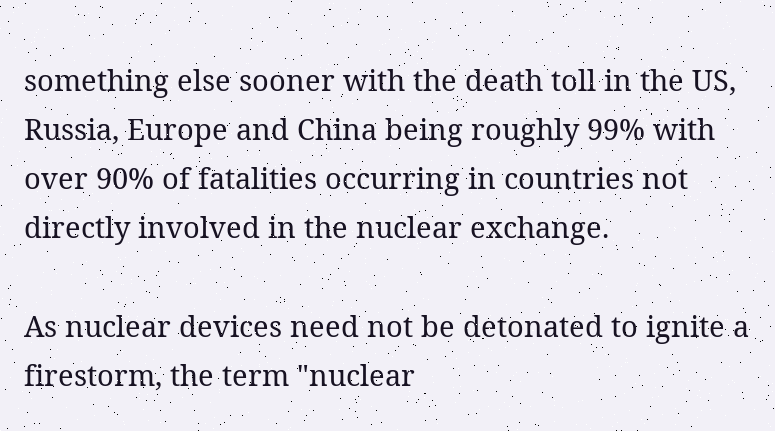something else sooner with the death toll in the US, Russia, Europe and China being roughly 99% with over 90% of fatalities occurring in countries not directly involved in the nuclear exchange.

As nuclear devices need not be detonated to ignite a firestorm, the term "nuclear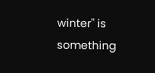winter" is something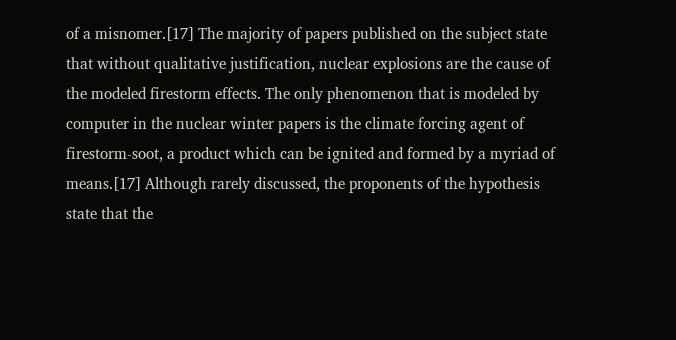of a misnomer.[17] The majority of papers published on the subject state that without qualitative justification, nuclear explosions are the cause of the modeled firestorm effects. The only phenomenon that is modeled by computer in the nuclear winter papers is the climate forcing agent of firestorm-soot, a product which can be ignited and formed by a myriad of means.[17] Although rarely discussed, the proponents of the hypothesis state that the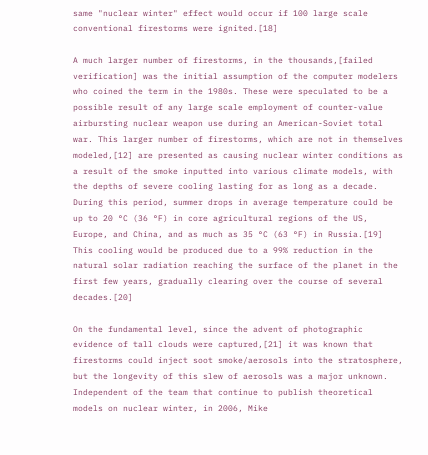same "nuclear winter" effect would occur if 100 large scale conventional firestorms were ignited.[18]

A much larger number of firestorms, in the thousands,[failed verification] was the initial assumption of the computer modelers who coined the term in the 1980s. These were speculated to be a possible result of any large scale employment of counter-value airbursting nuclear weapon use during an American-Soviet total war. This larger number of firestorms, which are not in themselves modeled,[12] are presented as causing nuclear winter conditions as a result of the smoke inputted into various climate models, with the depths of severe cooling lasting for as long as a decade. During this period, summer drops in average temperature could be up to 20 °C (36 °F) in core agricultural regions of the US, Europe, and China, and as much as 35 °C (63 °F) in Russia.[19] This cooling would be produced due to a 99% reduction in the natural solar radiation reaching the surface of the planet in the first few years, gradually clearing over the course of several decades.[20]

On the fundamental level, since the advent of photographic evidence of tall clouds were captured,[21] it was known that firestorms could inject soot smoke/aerosols into the stratosphere, but the longevity of this slew of aerosols was a major unknown. Independent of the team that continue to publish theoretical models on nuclear winter, in 2006, Mike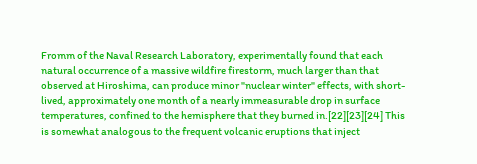Fromm of the Naval Research Laboratory, experimentally found that each natural occurrence of a massive wildfire firestorm, much larger than that observed at Hiroshima, can produce minor "nuclear winter" effects, with short-lived, approximately one month of a nearly immeasurable drop in surface temperatures, confined to the hemisphere that they burned in.[22][23][24] This is somewhat analogous to the frequent volcanic eruptions that inject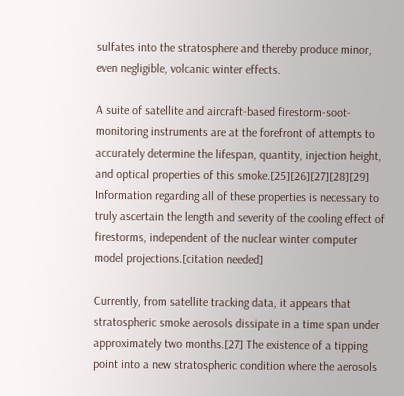sulfates into the stratosphere and thereby produce minor, even negligible, volcanic winter effects.

A suite of satellite and aircraft-based firestorm-soot-monitoring instruments are at the forefront of attempts to accurately determine the lifespan, quantity, injection height, and optical properties of this smoke.[25][26][27][28][29] Information regarding all of these properties is necessary to truly ascertain the length and severity of the cooling effect of firestorms, independent of the nuclear winter computer model projections.[citation needed]

Currently, from satellite tracking data, it appears that stratospheric smoke aerosols dissipate in a time span under approximately two months.[27] The existence of a tipping point into a new stratospheric condition where the aerosols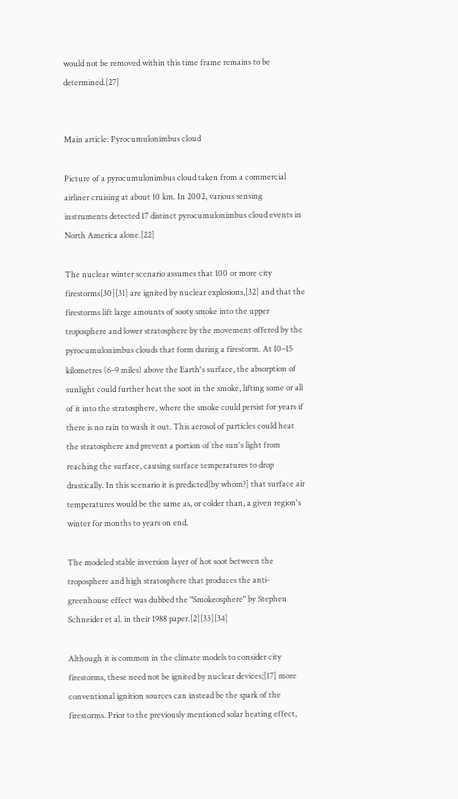would not be removed within this time frame remains to be determined.[27]


Main article: Pyrocumulonimbus cloud

Picture of a pyrocumulonimbus cloud taken from a commercial airliner cruising at about 10 km. In 2002, various sensing instruments detected 17 distinct pyrocumulonimbus cloud events in North America alone.[22]

The nuclear winter scenario assumes that 100 or more city firestorms[30][31] are ignited by nuclear explosions,[32] and that the firestorms lift large amounts of sooty smoke into the upper troposphere and lower stratosphere by the movement offered by the pyrocumulonimbus clouds that form during a firestorm. At 10–15 kilometres (6–9 miles) above the Earth's surface, the absorption of sunlight could further heat the soot in the smoke, lifting some or all of it into the stratosphere, where the smoke could persist for years if there is no rain to wash it out. This aerosol of particles could heat the stratosphere and prevent a portion of the sun's light from reaching the surface, causing surface temperatures to drop drastically. In this scenario it is predicted[by whom?] that surface air temperatures would be the same as, or colder than, a given region's winter for months to years on end.

The modeled stable inversion layer of hot soot between the troposphere and high stratosphere that produces the anti-greenhouse effect was dubbed the "Smokeosphere" by Stephen Schneider et al. in their 1988 paper.[2][33][34]

Although it is common in the climate models to consider city firestorms, these need not be ignited by nuclear devices;[17] more conventional ignition sources can instead be the spark of the firestorms. Prior to the previously mentioned solar heating effect,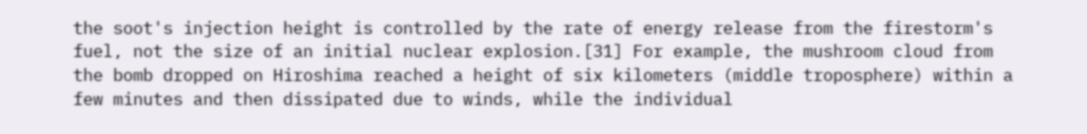the soot's injection height is controlled by the rate of energy release from the firestorm's fuel, not the size of an initial nuclear explosion.[31] For example, the mushroom cloud from the bomb dropped on Hiroshima reached a height of six kilometers (middle troposphere) within a few minutes and then dissipated due to winds, while the individual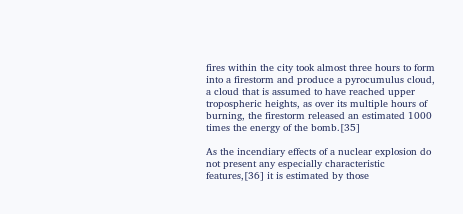fires within the city took almost three hours to form into a firestorm and produce a pyrocumulus cloud, a cloud that is assumed to have reached upper tropospheric heights, as over its multiple hours of burning, the firestorm released an estimated 1000 times the energy of the bomb.[35]

As the incendiary effects of a nuclear explosion do not present any especially characteristic features,[36] it is estimated by those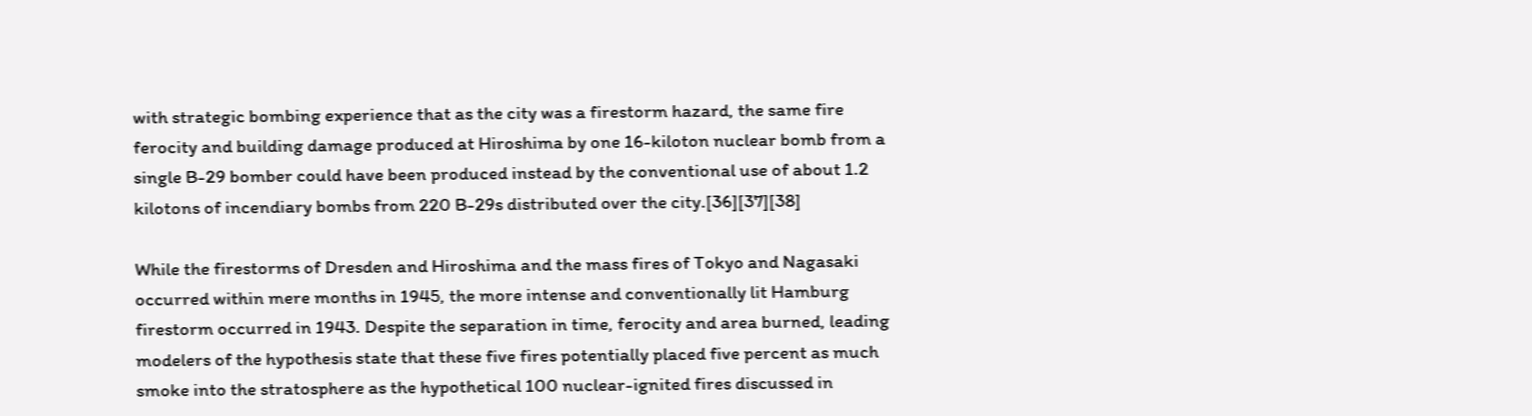with strategic bombing experience that as the city was a firestorm hazard, the same fire ferocity and building damage produced at Hiroshima by one 16-kiloton nuclear bomb from a single B-29 bomber could have been produced instead by the conventional use of about 1.2 kilotons of incendiary bombs from 220 B-29s distributed over the city.[36][37][38]

While the firestorms of Dresden and Hiroshima and the mass fires of Tokyo and Nagasaki occurred within mere months in 1945, the more intense and conventionally lit Hamburg firestorm occurred in 1943. Despite the separation in time, ferocity and area burned, leading modelers of the hypothesis state that these five fires potentially placed five percent as much smoke into the stratosphere as the hypothetical 100 nuclear-ignited fires discussed in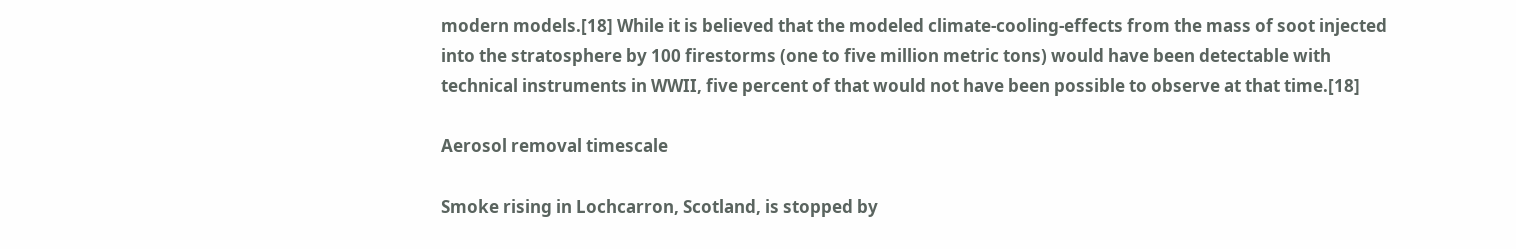modern models.[18] While it is believed that the modeled climate-cooling-effects from the mass of soot injected into the stratosphere by 100 firestorms (one to five million metric tons) would have been detectable with technical instruments in WWII, five percent of that would not have been possible to observe at that time.[18]

Aerosol removal timescale

Smoke rising in Lochcarron, Scotland, is stopped by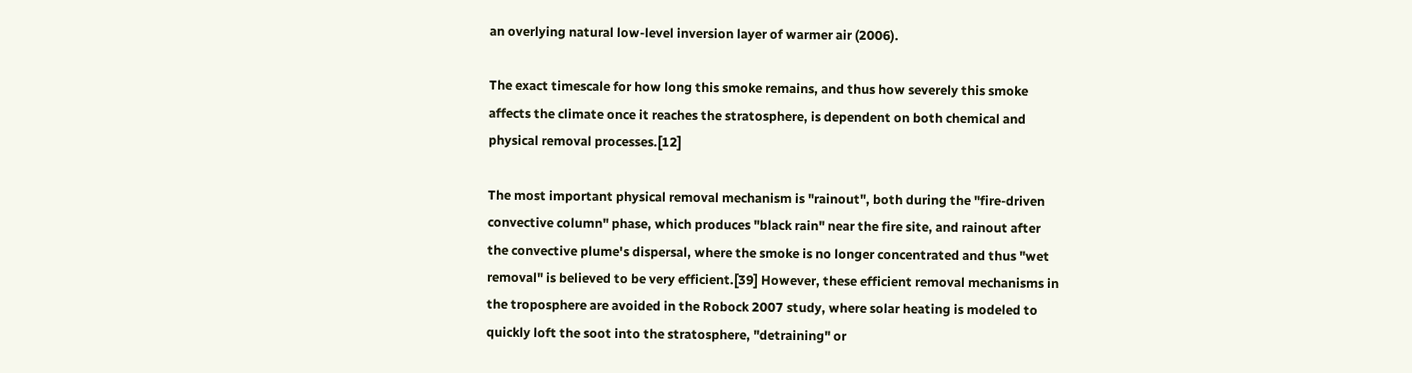an overlying natural low-level inversion layer of warmer air (2006).

The exact timescale for how long this smoke remains, and thus how severely this smoke affects the climate once it reaches the stratosphere, is dependent on both chemical and physical removal processes.[12]

The most important physical removal mechanism is "rainout", both during the "fire-driven convective column" phase, which produces "black rain" near the fire site, and rainout after the convective plume's dispersal, where the smoke is no longer concentrated and thus "wet removal" is believed to be very efficient.[39] However, these efficient removal mechanisms in the troposphere are avoided in the Robock 2007 study, where solar heating is modeled to quickly loft the soot into the stratosphere, "detraining" or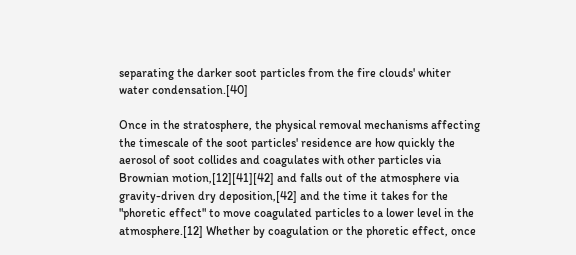separating the darker soot particles from the fire clouds' whiter water condensation.[40]

Once in the stratosphere, the physical removal mechanisms affecting the timescale of the soot particles' residence are how quickly the aerosol of soot collides and coagulates with other particles via Brownian motion,[12][41][42] and falls out of the atmosphere via gravity-driven dry deposition,[42] and the time it takes for the "phoretic effect" to move coagulated particles to a lower level in the atmosphere.[12] Whether by coagulation or the phoretic effect, once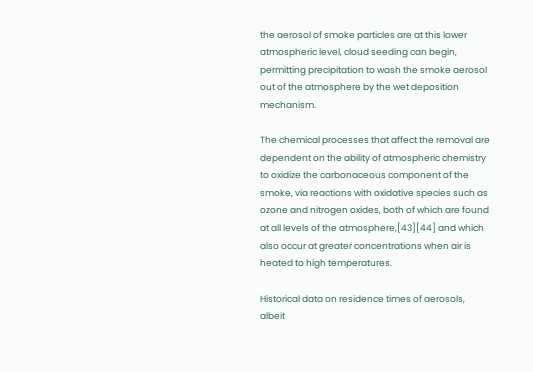the aerosol of smoke particles are at this lower atmospheric level, cloud seeding can begin, permitting precipitation to wash the smoke aerosol out of the atmosphere by the wet deposition mechanism.

The chemical processes that affect the removal are dependent on the ability of atmospheric chemistry to oxidize the carbonaceous component of the smoke, via reactions with oxidative species such as ozone and nitrogen oxides, both of which are found at all levels of the atmosphere,[43][44] and which also occur at greater concentrations when air is heated to high temperatures.

Historical data on residence times of aerosols, albeit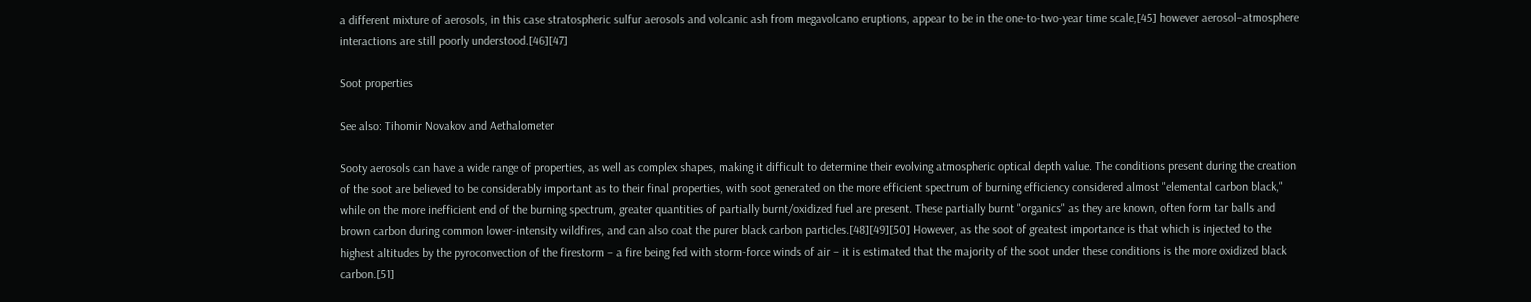a different mixture of aerosols, in this case stratospheric sulfur aerosols and volcanic ash from megavolcano eruptions, appear to be in the one-to-two-year time scale,[45] however aerosol–atmosphere interactions are still poorly understood.[46][47]

Soot properties

See also: Tihomir Novakov and Aethalometer

Sooty aerosols can have a wide range of properties, as well as complex shapes, making it difficult to determine their evolving atmospheric optical depth value. The conditions present during the creation of the soot are believed to be considerably important as to their final properties, with soot generated on the more efficient spectrum of burning efficiency considered almost "elemental carbon black," while on the more inefficient end of the burning spectrum, greater quantities of partially burnt/oxidized fuel are present. These partially burnt "organics" as they are known, often form tar balls and brown carbon during common lower-intensity wildfires, and can also coat the purer black carbon particles.[48][49][50] However, as the soot of greatest importance is that which is injected to the highest altitudes by the pyroconvection of the firestorm – a fire being fed with storm-force winds of air – it is estimated that the majority of the soot under these conditions is the more oxidized black carbon.[51]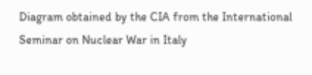Diagram obtained by the CIA from the International Seminar on Nuclear War in Italy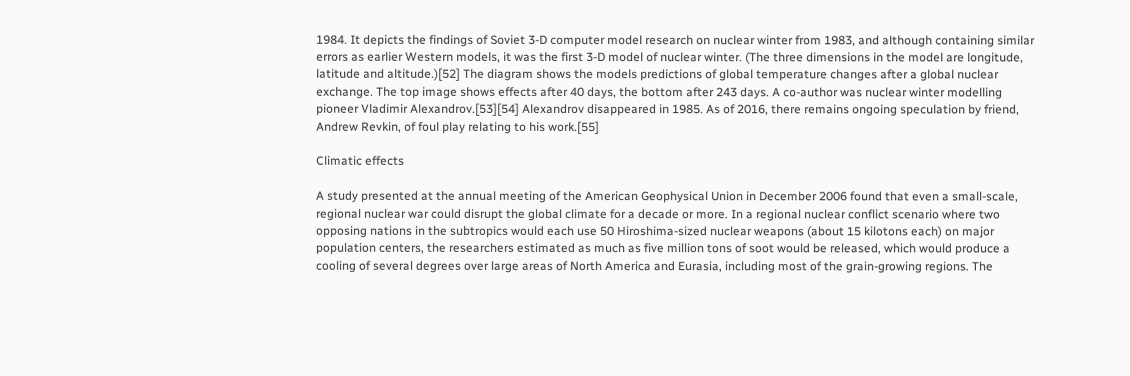1984. It depicts the findings of Soviet 3-D computer model research on nuclear winter from 1983, and although containing similar errors as earlier Western models, it was the first 3-D model of nuclear winter. (The three dimensions in the model are longitude, latitude and altitude.)[52] The diagram shows the models predictions of global temperature changes after a global nuclear exchange. The top image shows effects after 40 days, the bottom after 243 days. A co-author was nuclear winter modelling pioneer Vladimir Alexandrov.[53][54] Alexandrov disappeared in 1985. As of 2016, there remains ongoing speculation by friend, Andrew Revkin, of foul play relating to his work.[55]

Climatic effects

A study presented at the annual meeting of the American Geophysical Union in December 2006 found that even a small-scale, regional nuclear war could disrupt the global climate for a decade or more. In a regional nuclear conflict scenario where two opposing nations in the subtropics would each use 50 Hiroshima-sized nuclear weapons (about 15 kilotons each) on major population centers, the researchers estimated as much as five million tons of soot would be released, which would produce a cooling of several degrees over large areas of North America and Eurasia, including most of the grain-growing regions. The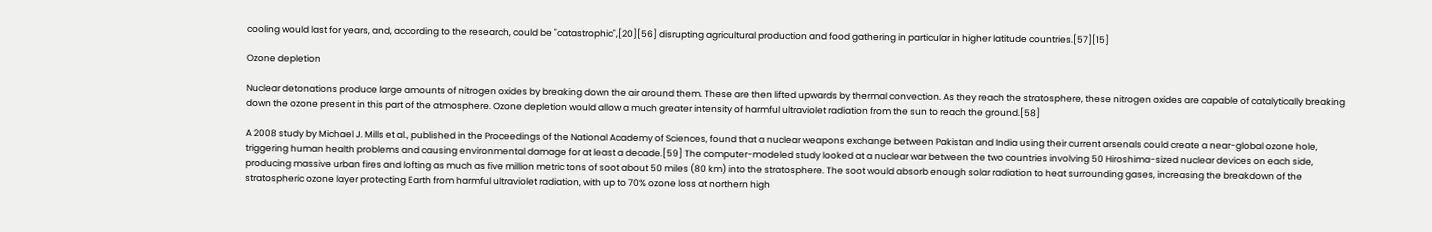cooling would last for years, and, according to the research, could be "catastrophic",[20][56] disrupting agricultural production and food gathering in particular in higher latitude countries.[57][15]

Ozone depletion

Nuclear detonations produce large amounts of nitrogen oxides by breaking down the air around them. These are then lifted upwards by thermal convection. As they reach the stratosphere, these nitrogen oxides are capable of catalytically breaking down the ozone present in this part of the atmosphere. Ozone depletion would allow a much greater intensity of harmful ultraviolet radiation from the sun to reach the ground.[58]

A 2008 study by Michael J. Mills et al., published in the Proceedings of the National Academy of Sciences, found that a nuclear weapons exchange between Pakistan and India using their current arsenals could create a near-global ozone hole, triggering human health problems and causing environmental damage for at least a decade.[59] The computer-modeled study looked at a nuclear war between the two countries involving 50 Hiroshima-sized nuclear devices on each side, producing massive urban fires and lofting as much as five million metric tons of soot about 50 miles (80 km) into the stratosphere. The soot would absorb enough solar radiation to heat surrounding gases, increasing the breakdown of the stratospheric ozone layer protecting Earth from harmful ultraviolet radiation, with up to 70% ozone loss at northern high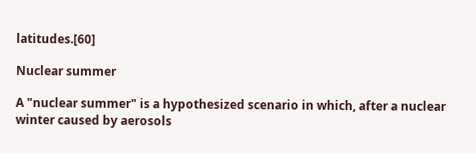latitudes.[60]

Nuclear summer

A "nuclear summer" is a hypothesized scenario in which, after a nuclear winter caused by aerosols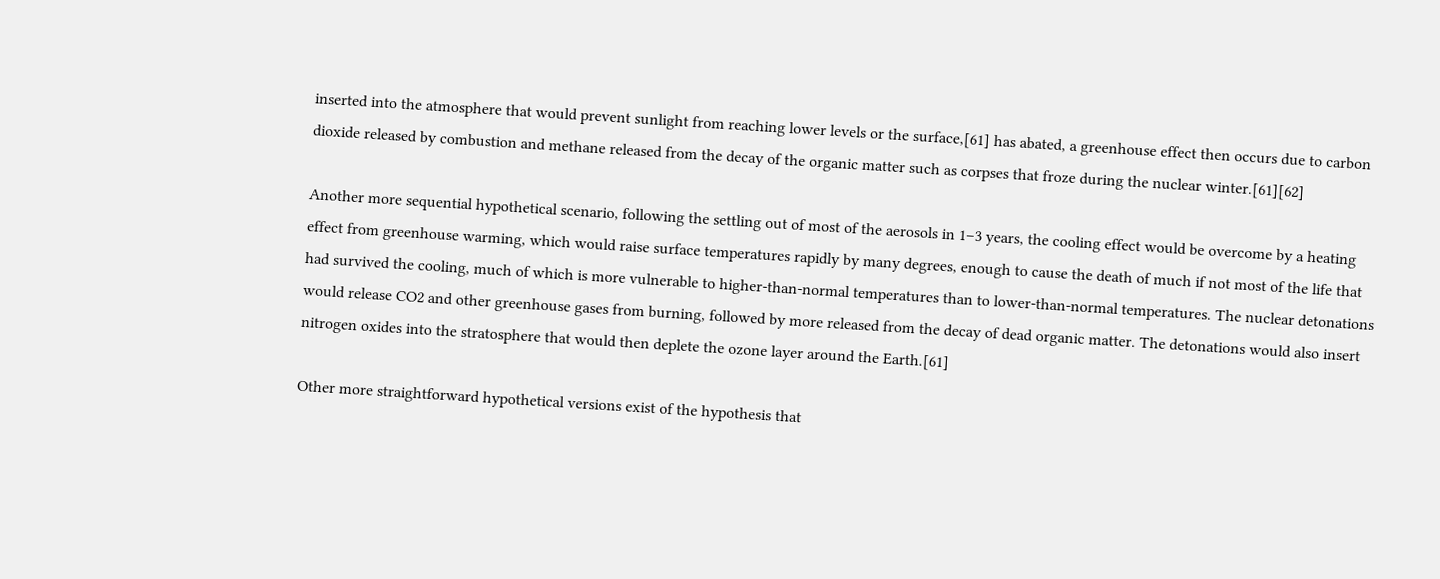inserted into the atmosphere that would prevent sunlight from reaching lower levels or the surface,[61] has abated, a greenhouse effect then occurs due to carbon dioxide released by combustion and methane released from the decay of the organic matter such as corpses that froze during the nuclear winter.[61][62]

Another more sequential hypothetical scenario, following the settling out of most of the aerosols in 1–3 years, the cooling effect would be overcome by a heating effect from greenhouse warming, which would raise surface temperatures rapidly by many degrees, enough to cause the death of much if not most of the life that had survived the cooling, much of which is more vulnerable to higher-than-normal temperatures than to lower-than-normal temperatures. The nuclear detonations would release CO2 and other greenhouse gases from burning, followed by more released from the decay of dead organic matter. The detonations would also insert nitrogen oxides into the stratosphere that would then deplete the ozone layer around the Earth.[61]

Other more straightforward hypothetical versions exist of the hypothesis that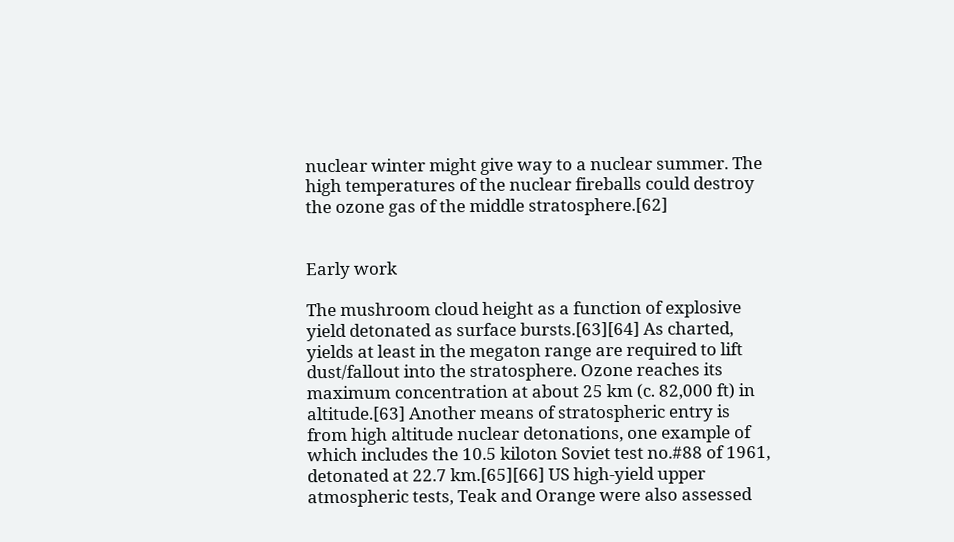nuclear winter might give way to a nuclear summer. The high temperatures of the nuclear fireballs could destroy the ozone gas of the middle stratosphere.[62]


Early work

The mushroom cloud height as a function of explosive yield detonated as surface bursts.[63][64] As charted, yields at least in the megaton range are required to lift dust/fallout into the stratosphere. Ozone reaches its maximum concentration at about 25 km (c. 82,000 ft) in altitude.[63] Another means of stratospheric entry is from high altitude nuclear detonations, one example of which includes the 10.5 kiloton Soviet test no.#88 of 1961, detonated at 22.7 km.[65][66] US high-yield upper atmospheric tests, Teak and Orange were also assessed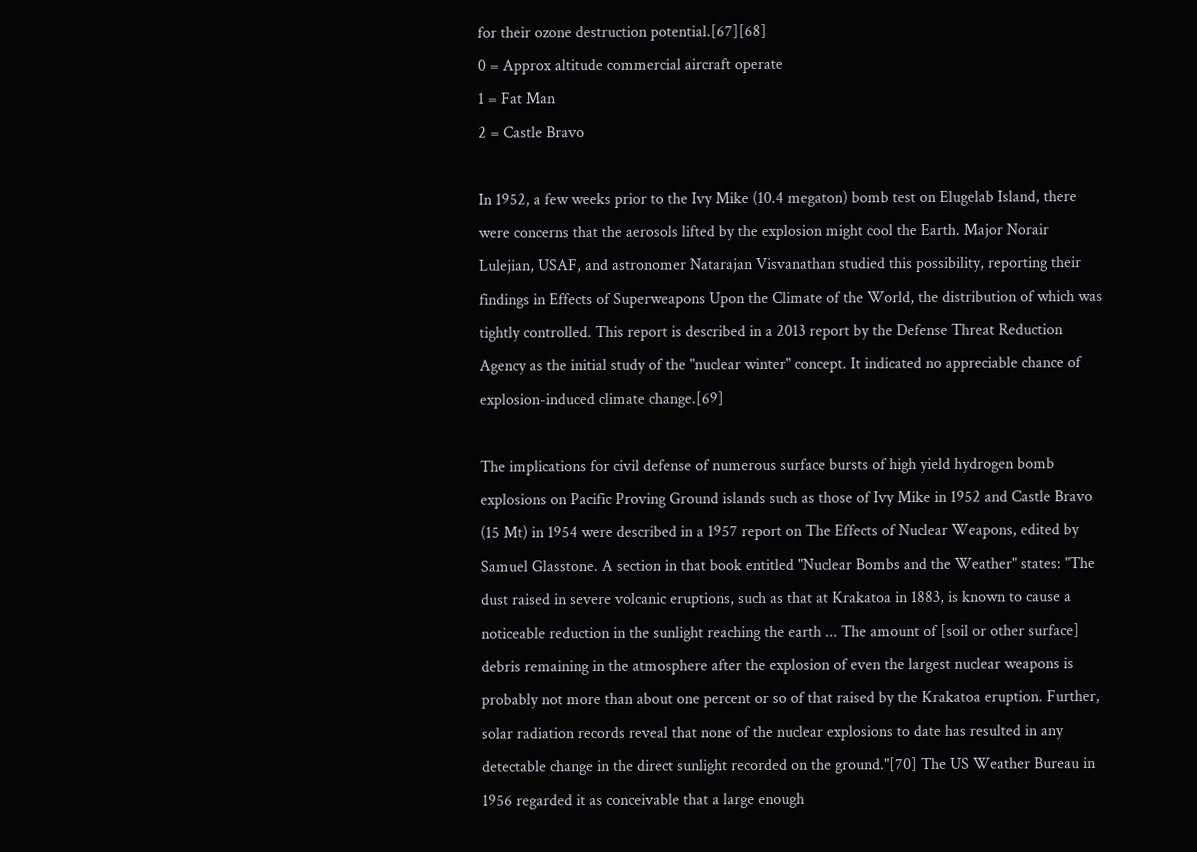for their ozone destruction potential.[67][68]
0 = Approx altitude commercial aircraft operate
1 = Fat Man
2 = Castle Bravo

In 1952, a few weeks prior to the Ivy Mike (10.4 megaton) bomb test on Elugelab Island, there were concerns that the aerosols lifted by the explosion might cool the Earth. Major Norair Lulejian, USAF, and astronomer Natarajan Visvanathan studied this possibility, reporting their findings in Effects of Superweapons Upon the Climate of the World, the distribution of which was tightly controlled. This report is described in a 2013 report by the Defense Threat Reduction Agency as the initial study of the "nuclear winter" concept. It indicated no appreciable chance of explosion-induced climate change.[69]

The implications for civil defense of numerous surface bursts of high yield hydrogen bomb explosions on Pacific Proving Ground islands such as those of Ivy Mike in 1952 and Castle Bravo (15 Mt) in 1954 were described in a 1957 report on The Effects of Nuclear Weapons, edited by Samuel Glasstone. A section in that book entitled "Nuclear Bombs and the Weather" states: "The dust raised in severe volcanic eruptions, such as that at Krakatoa in 1883, is known to cause a noticeable reduction in the sunlight reaching the earth ... The amount of [soil or other surface] debris remaining in the atmosphere after the explosion of even the largest nuclear weapons is probably not more than about one percent or so of that raised by the Krakatoa eruption. Further, solar radiation records reveal that none of the nuclear explosions to date has resulted in any detectable change in the direct sunlight recorded on the ground."[70] The US Weather Bureau in 1956 regarded it as conceivable that a large enough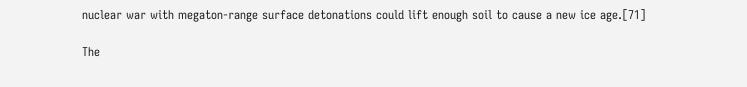nuclear war with megaton-range surface detonations could lift enough soil to cause a new ice age.[71]

The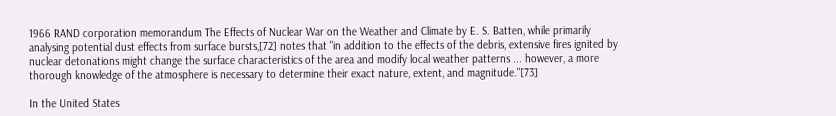1966 RAND corporation memorandum The Effects of Nuclear War on the Weather and Climate by E. S. Batten, while primarily analysing potential dust effects from surface bursts,[72] notes that "in addition to the effects of the debris, extensive fires ignited by nuclear detonations might change the surface characteristics of the area and modify local weather patterns ... however, a more thorough knowledge of the atmosphere is necessary to determine their exact nature, extent, and magnitude."[73]

In the United States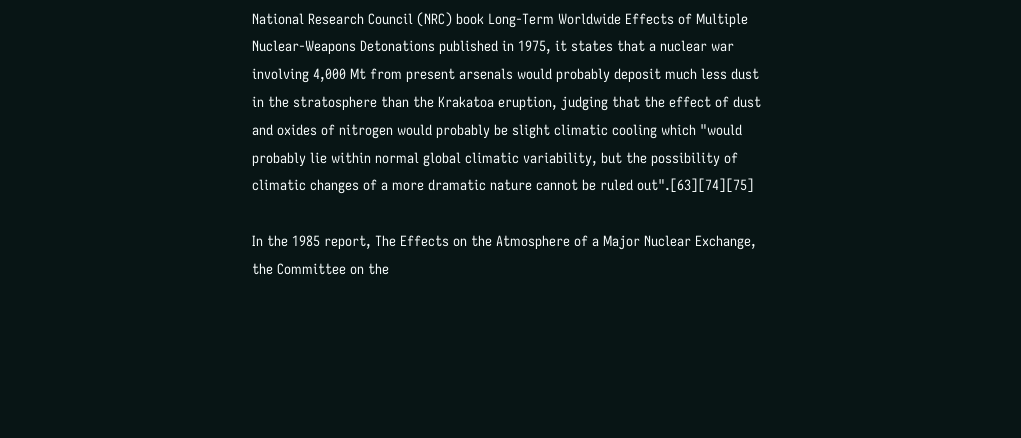National Research Council (NRC) book Long-Term Worldwide Effects of Multiple Nuclear-Weapons Detonations published in 1975, it states that a nuclear war involving 4,000 Mt from present arsenals would probably deposit much less dust in the stratosphere than the Krakatoa eruption, judging that the effect of dust and oxides of nitrogen would probably be slight climatic cooling which "would probably lie within normal global climatic variability, but the possibility of climatic changes of a more dramatic nature cannot be ruled out".[63][74][75]

In the 1985 report, The Effects on the Atmosphere of a Major Nuclear Exchange, the Committee on the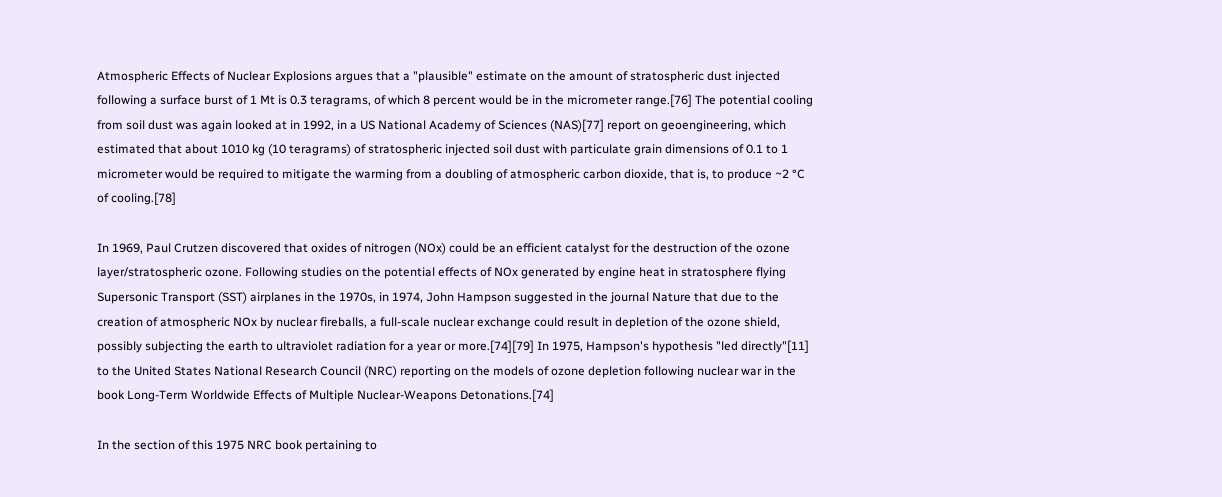Atmospheric Effects of Nuclear Explosions argues that a "plausible" estimate on the amount of stratospheric dust injected following a surface burst of 1 Mt is 0.3 teragrams, of which 8 percent would be in the micrometer range.[76] The potential cooling from soil dust was again looked at in 1992, in a US National Academy of Sciences (NAS)[77] report on geoengineering, which estimated that about 1010 kg (10 teragrams) of stratospheric injected soil dust with particulate grain dimensions of 0.1 to 1 micrometer would be required to mitigate the warming from a doubling of atmospheric carbon dioxide, that is, to produce ~2 °C of cooling.[78]

In 1969, Paul Crutzen discovered that oxides of nitrogen (NOx) could be an efficient catalyst for the destruction of the ozone layer/stratospheric ozone. Following studies on the potential effects of NOx generated by engine heat in stratosphere flying Supersonic Transport (SST) airplanes in the 1970s, in 1974, John Hampson suggested in the journal Nature that due to the creation of atmospheric NOx by nuclear fireballs, a full-scale nuclear exchange could result in depletion of the ozone shield, possibly subjecting the earth to ultraviolet radiation for a year or more.[74][79] In 1975, Hampson's hypothesis "led directly"[11] to the United States National Research Council (NRC) reporting on the models of ozone depletion following nuclear war in the book Long-Term Worldwide Effects of Multiple Nuclear-Weapons Detonations.[74]

In the section of this 1975 NRC book pertaining to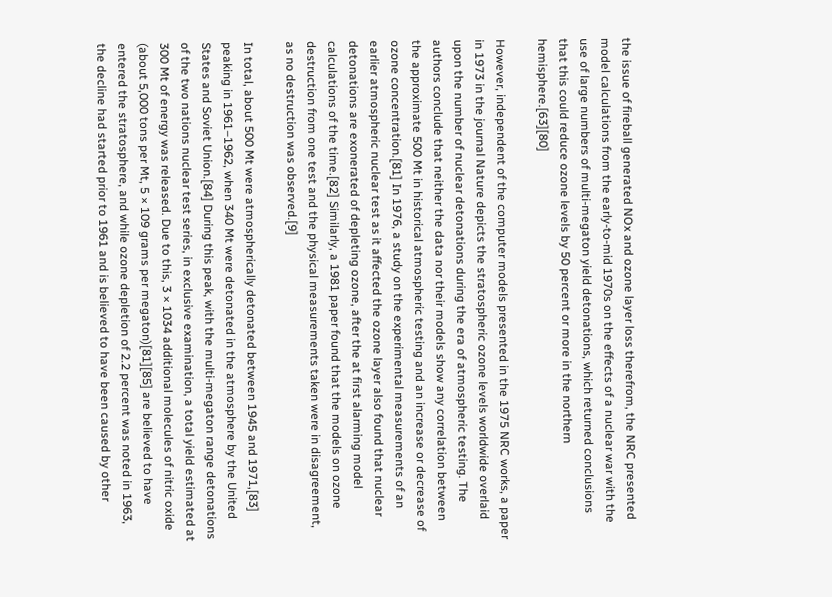the issue of fireball generated NOx and ozone layer loss therefrom, the NRC presented model calculations from the early-to-mid 1970s on the effects of a nuclear war with the use of large numbers of multi-megaton yield detonations, which returned conclusions that this could reduce ozone levels by 50 percent or more in the northern hemisphere.[63][80]

However, independent of the computer models presented in the 1975 NRC works, a paper in 1973 in the journal Nature depicts the stratospheric ozone levels worldwide overlaid upon the number of nuclear detonations during the era of atmospheric testing. The authors conclude that neither the data nor their models show any correlation between the approximate 500 Mt in historical atmospheric testing and an increase or decrease of ozone concentration.[81] In 1976, a study on the experimental measurements of an earlier atmospheric nuclear test as it affected the ozone layer also found that nuclear detonations are exonerated of depleting ozone, after the at first alarming model calculations of the time.[82] Similarly, a 1981 paper found that the models on ozone destruction from one test and the physical measurements taken were in disagreement, as no destruction was observed.[9]

In total, about 500 Mt were atmospherically detonated between 1945 and 1971,[83] peaking in 1961–1962, when 340 Mt were detonated in the atmosphere by the United States and Soviet Union.[84] During this peak, with the multi-megaton range detonations of the two nations nuclear test series, in exclusive examination, a total yield estimated at 300 Mt of energy was released. Due to this, 3 × 1034 additional molecules of nitric oxide (about 5,000 tons per Mt, 5 × 109 grams per megaton)[81][85] are believed to have entered the stratosphere, and while ozone depletion of 2.2 percent was noted in 1963, the decline had started prior to 1961 and is believed to have been caused by other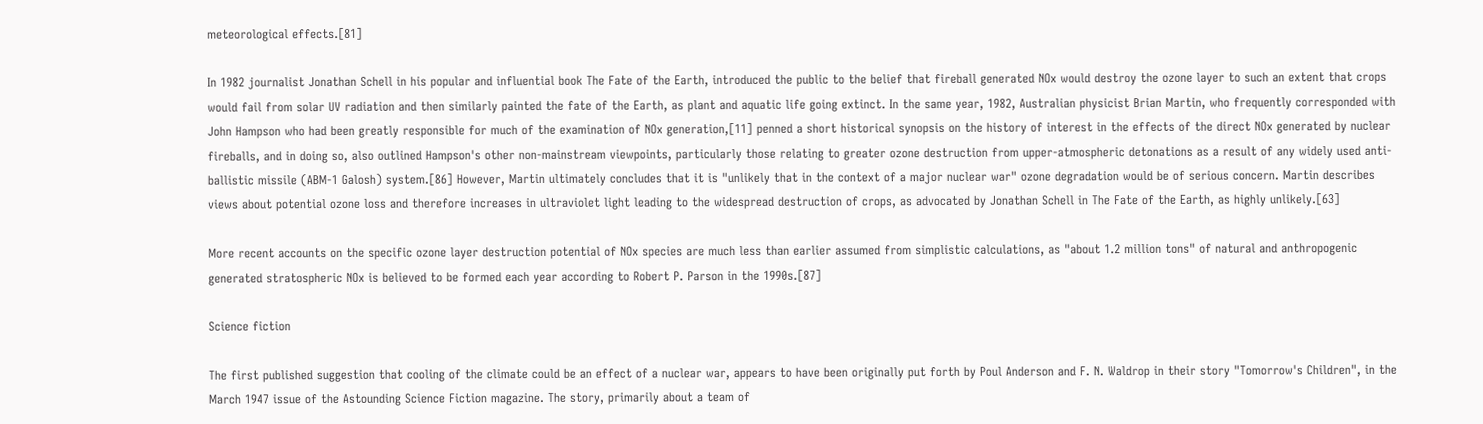meteorological effects.[81]

In 1982 journalist Jonathan Schell in his popular and influential book The Fate of the Earth, introduced the public to the belief that fireball generated NOx would destroy the ozone layer to such an extent that crops would fail from solar UV radiation and then similarly painted the fate of the Earth, as plant and aquatic life going extinct. In the same year, 1982, Australian physicist Brian Martin, who frequently corresponded with John Hampson who had been greatly responsible for much of the examination of NOx generation,[11] penned a short historical synopsis on the history of interest in the effects of the direct NOx generated by nuclear fireballs, and in doing so, also outlined Hampson's other non-mainstream viewpoints, particularly those relating to greater ozone destruction from upper-atmospheric detonations as a result of any widely used anti-ballistic missile (ABM-1 Galosh) system.[86] However, Martin ultimately concludes that it is "unlikely that in the context of a major nuclear war" ozone degradation would be of serious concern. Martin describes views about potential ozone loss and therefore increases in ultraviolet light leading to the widespread destruction of crops, as advocated by Jonathan Schell in The Fate of the Earth, as highly unlikely.[63]

More recent accounts on the specific ozone layer destruction potential of NOx species are much less than earlier assumed from simplistic calculations, as "about 1.2 million tons" of natural and anthropogenic generated stratospheric NOx is believed to be formed each year according to Robert P. Parson in the 1990s.[87]

Science fiction

The first published suggestion that cooling of the climate could be an effect of a nuclear war, appears to have been originally put forth by Poul Anderson and F. N. Waldrop in their story "Tomorrow's Children", in the March 1947 issue of the Astounding Science Fiction magazine. The story, primarily about a team of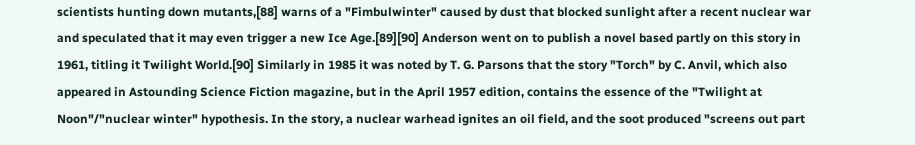scientists hunting down mutants,[88] warns of a "Fimbulwinter" caused by dust that blocked sunlight after a recent nuclear war and speculated that it may even trigger a new Ice Age.[89][90] Anderson went on to publish a novel based partly on this story in 1961, titling it Twilight World.[90] Similarly in 1985 it was noted by T. G. Parsons that the story "Torch" by C. Anvil, which also appeared in Astounding Science Fiction magazine, but in the April 1957 edition, contains the essence of the "Twilight at Noon"/"nuclear winter" hypothesis. In the story, a nuclear warhead ignites an oil field, and the soot produced "screens out part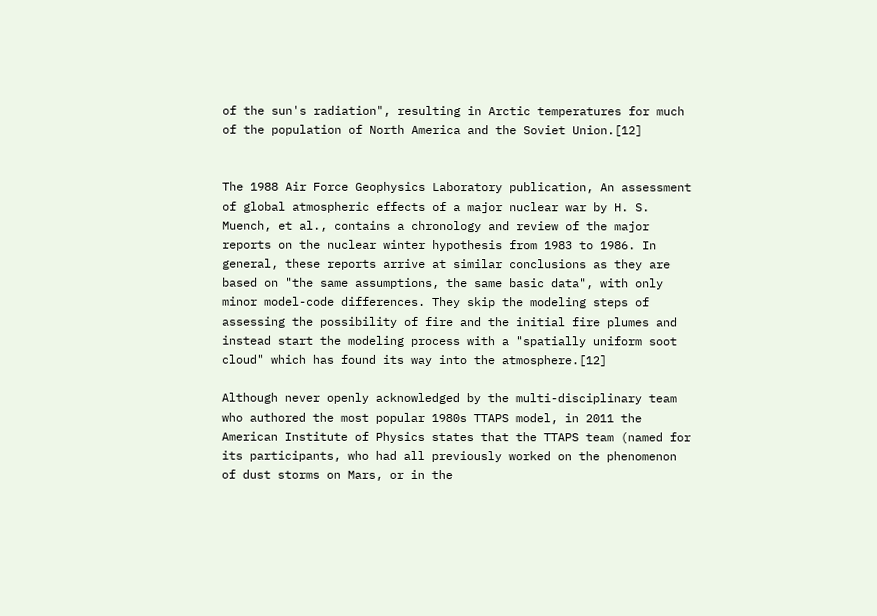of the sun's radiation", resulting in Arctic temperatures for much of the population of North America and the Soviet Union.[12]


The 1988 Air Force Geophysics Laboratory publication, An assessment of global atmospheric effects of a major nuclear war by H. S. Muench, et al., contains a chronology and review of the major reports on the nuclear winter hypothesis from 1983 to 1986. In general, these reports arrive at similar conclusions as they are based on "the same assumptions, the same basic data", with only minor model-code differences. They skip the modeling steps of assessing the possibility of fire and the initial fire plumes and instead start the modeling process with a "spatially uniform soot cloud" which has found its way into the atmosphere.[12]

Although never openly acknowledged by the multi-disciplinary team who authored the most popular 1980s TTAPS model, in 2011 the American Institute of Physics states that the TTAPS team (named for its participants, who had all previously worked on the phenomenon of dust storms on Mars, or in the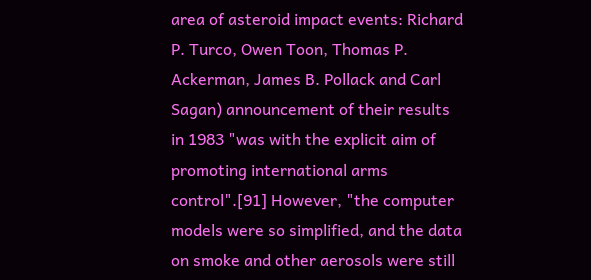area of asteroid impact events: Richard P. Turco, Owen Toon, Thomas P. Ackerman, James B. Pollack and Carl Sagan) announcement of their results in 1983 "was with the explicit aim of promoting international arms control".[91] However, "the computer models were so simplified, and the data on smoke and other aerosols were still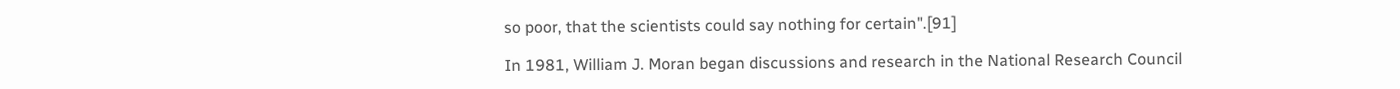so poor, that the scientists could say nothing for certain".[91]

In 1981, William J. Moran began discussions and research in the National Research Council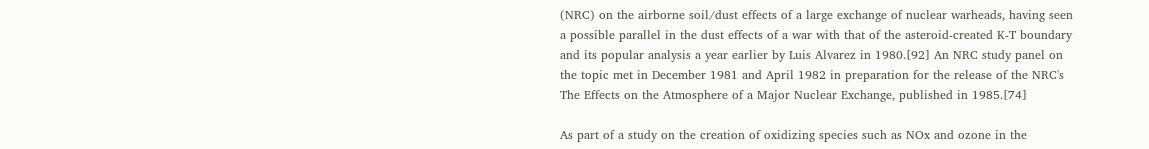(NRC) on the airborne soil/dust effects of a large exchange of nuclear warheads, having seen a possible parallel in the dust effects of a war with that of the asteroid-created K-T boundary and its popular analysis a year earlier by Luis Alvarez in 1980.[92] An NRC study panel on the topic met in December 1981 and April 1982 in preparation for the release of the NRC's The Effects on the Atmosphere of a Major Nuclear Exchange, published in 1985.[74]

As part of a study on the creation of oxidizing species such as NOx and ozone in the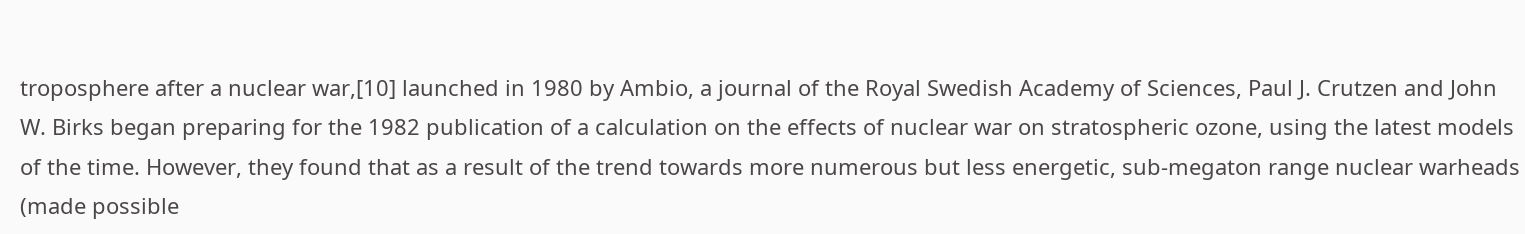troposphere after a nuclear war,[10] launched in 1980 by Ambio, a journal of the Royal Swedish Academy of Sciences, Paul J. Crutzen and John W. Birks began preparing for the 1982 publication of a calculation on the effects of nuclear war on stratospheric ozone, using the latest models of the time. However, they found that as a result of the trend towards more numerous but less energetic, sub-megaton range nuclear warheads (made possible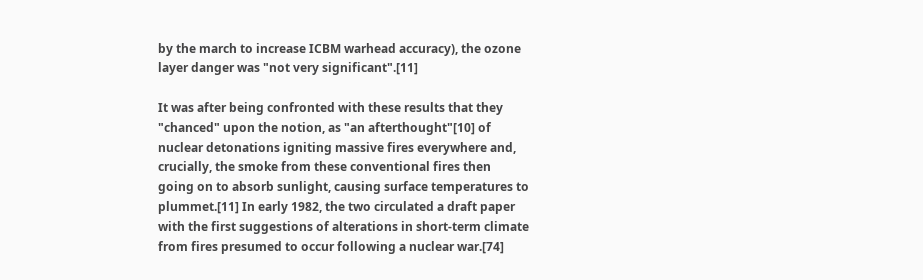by the march to increase ICBM warhead accuracy), the ozone layer danger was "not very significant".[11]

It was after being confronted with these results that they "chanced" upon the notion, as "an afterthought"[10] of nuclear detonations igniting massive fires everywhere and, crucially, the smoke from these conventional fires then going on to absorb sunlight, causing surface temperatures to plummet.[11] In early 1982, the two circulated a draft paper with the first suggestions of alterations in short-term climate from fires presumed to occur following a nuclear war.[74]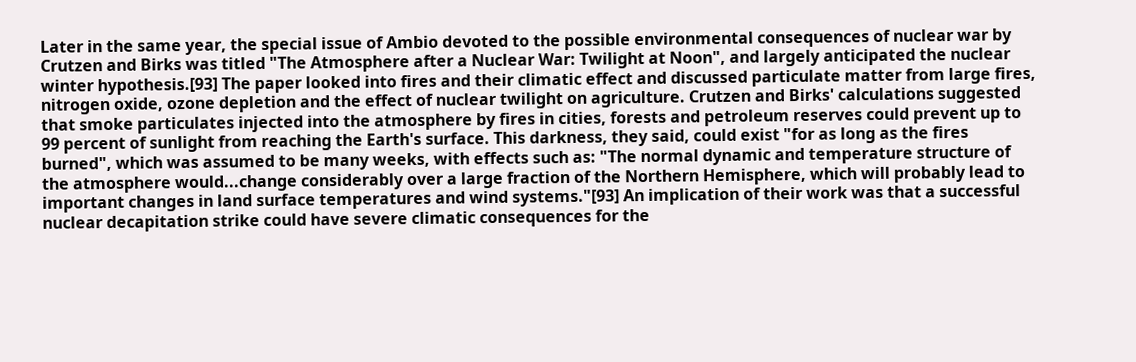Later in the same year, the special issue of Ambio devoted to the possible environmental consequences of nuclear war by Crutzen and Birks was titled "The Atmosphere after a Nuclear War: Twilight at Noon", and largely anticipated the nuclear winter hypothesis.[93] The paper looked into fires and their climatic effect and discussed particulate matter from large fires, nitrogen oxide, ozone depletion and the effect of nuclear twilight on agriculture. Crutzen and Birks' calculations suggested that smoke particulates injected into the atmosphere by fires in cities, forests and petroleum reserves could prevent up to 99 percent of sunlight from reaching the Earth's surface. This darkness, they said, could exist "for as long as the fires burned", which was assumed to be many weeks, with effects such as: "The normal dynamic and temperature structure of the atmosphere would...change considerably over a large fraction of the Northern Hemisphere, which will probably lead to important changes in land surface temperatures and wind systems."[93] An implication of their work was that a successful nuclear decapitation strike could have severe climatic consequences for the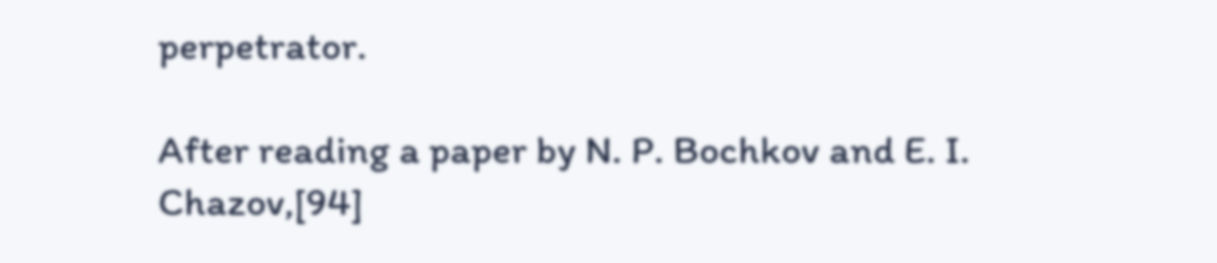perpetrator.

After reading a paper by N. P. Bochkov and E. I. Chazov,[94]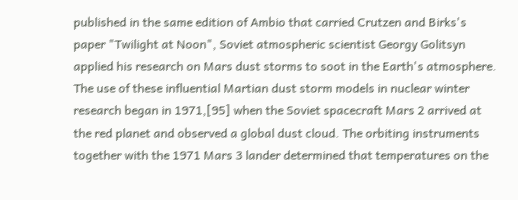published in the same edition of Ambio that carried Crutzen and Birks's paper "Twilight at Noon", Soviet atmospheric scientist Georgy Golitsyn applied his research on Mars dust storms to soot in the Earth's atmosphere. The use of these influential Martian dust storm models in nuclear winter research began in 1971,[95] when the Soviet spacecraft Mars 2 arrived at the red planet and observed a global dust cloud. The orbiting instruments together with the 1971 Mars 3 lander determined that temperatures on the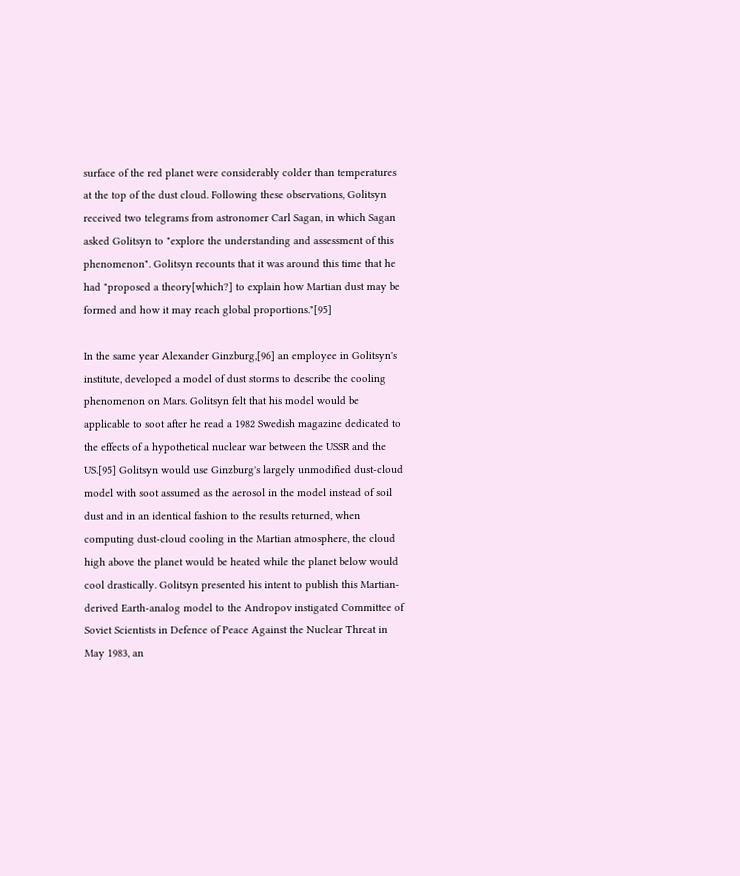surface of the red planet were considerably colder than temperatures at the top of the dust cloud. Following these observations, Golitsyn received two telegrams from astronomer Carl Sagan, in which Sagan asked Golitsyn to "explore the understanding and assessment of this phenomenon". Golitsyn recounts that it was around this time that he had "proposed a theory[which?] to explain how Martian dust may be formed and how it may reach global proportions."[95]

In the same year Alexander Ginzburg,[96] an employee in Golitsyn's institute, developed a model of dust storms to describe the cooling phenomenon on Mars. Golitsyn felt that his model would be applicable to soot after he read a 1982 Swedish magazine dedicated to the effects of a hypothetical nuclear war between the USSR and the US.[95] Golitsyn would use Ginzburg's largely unmodified dust-cloud model with soot assumed as the aerosol in the model instead of soil dust and in an identical fashion to the results returned, when computing dust-cloud cooling in the Martian atmosphere, the cloud high above the planet would be heated while the planet below would cool drastically. Golitsyn presented his intent to publish this Martian-derived Earth-analog model to the Andropov instigated Committee of Soviet Scientists in Defence of Peace Against the Nuclear Threat in May 1983, an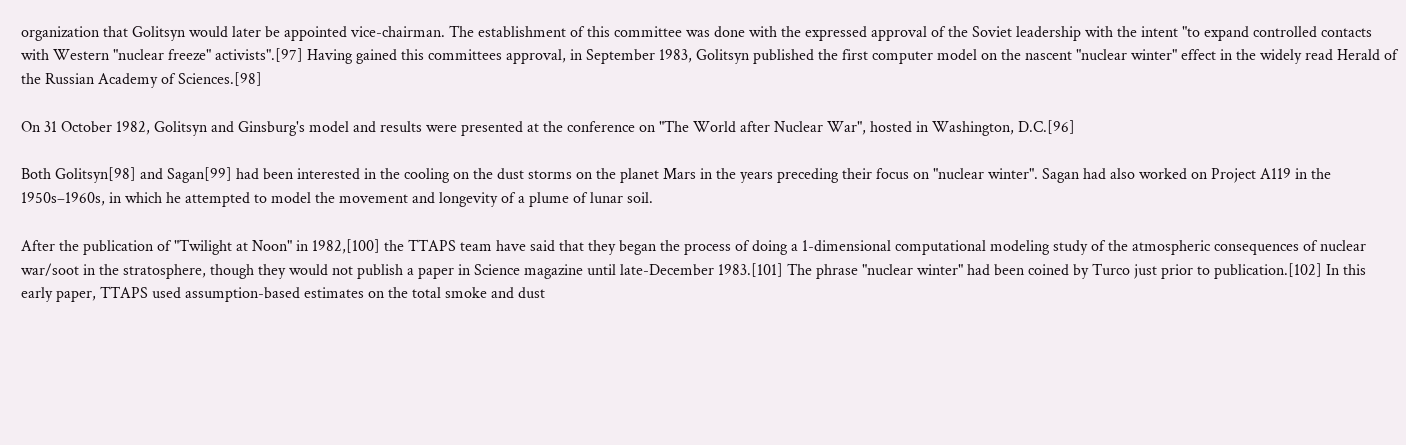organization that Golitsyn would later be appointed vice-chairman. The establishment of this committee was done with the expressed approval of the Soviet leadership with the intent "to expand controlled contacts with Western "nuclear freeze" activists".[97] Having gained this committees approval, in September 1983, Golitsyn published the first computer model on the nascent "nuclear winter" effect in the widely read Herald of the Russian Academy of Sciences.[98]

On 31 October 1982, Golitsyn and Ginsburg's model and results were presented at the conference on "The World after Nuclear War", hosted in Washington, D.C.[96]

Both Golitsyn[98] and Sagan[99] had been interested in the cooling on the dust storms on the planet Mars in the years preceding their focus on "nuclear winter". Sagan had also worked on Project A119 in the 1950s–1960s, in which he attempted to model the movement and longevity of a plume of lunar soil.

After the publication of "Twilight at Noon" in 1982,[100] the TTAPS team have said that they began the process of doing a 1-dimensional computational modeling study of the atmospheric consequences of nuclear war/soot in the stratosphere, though they would not publish a paper in Science magazine until late-December 1983.[101] The phrase "nuclear winter" had been coined by Turco just prior to publication.[102] In this early paper, TTAPS used assumption-based estimates on the total smoke and dust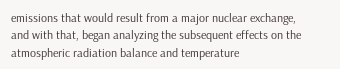emissions that would result from a major nuclear exchange, and with that, began analyzing the subsequent effects on the atmospheric radiation balance and temperature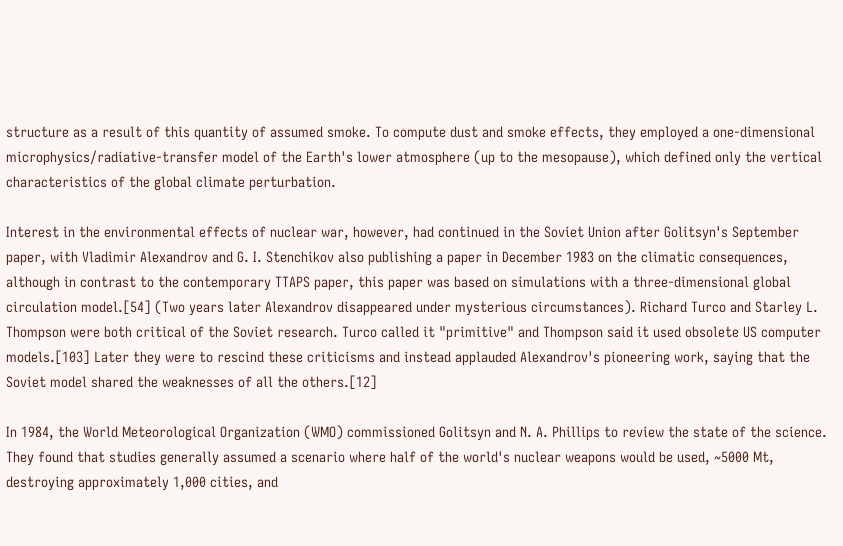structure as a result of this quantity of assumed smoke. To compute dust and smoke effects, they employed a one-dimensional microphysics/radiative-transfer model of the Earth's lower atmosphere (up to the mesopause), which defined only the vertical characteristics of the global climate perturbation.

Interest in the environmental effects of nuclear war, however, had continued in the Soviet Union after Golitsyn's September paper, with Vladimir Alexandrov and G. I. Stenchikov also publishing a paper in December 1983 on the climatic consequences, although in contrast to the contemporary TTAPS paper, this paper was based on simulations with a three-dimensional global circulation model.[54] (Two years later Alexandrov disappeared under mysterious circumstances). Richard Turco and Starley L. Thompson were both critical of the Soviet research. Turco called it "primitive" and Thompson said it used obsolete US computer models.[103] Later they were to rescind these criticisms and instead applauded Alexandrov's pioneering work, saying that the Soviet model shared the weaknesses of all the others.[12]

In 1984, the World Meteorological Organization (WMO) commissioned Golitsyn and N. A. Phillips to review the state of the science. They found that studies generally assumed a scenario where half of the world's nuclear weapons would be used, ~5000 Mt, destroying approximately 1,000 cities, and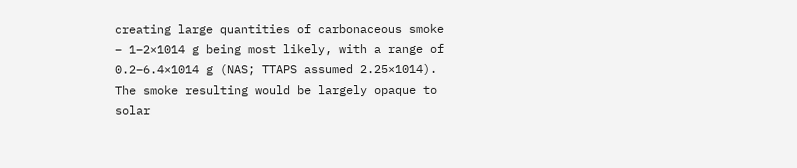creating large quantities of carbonaceous smoke – 1–2×1014 g being most likely, with a range of 0.2–6.4×1014 g (NAS; TTAPS assumed 2.25×1014). The smoke resulting would be largely opaque to solar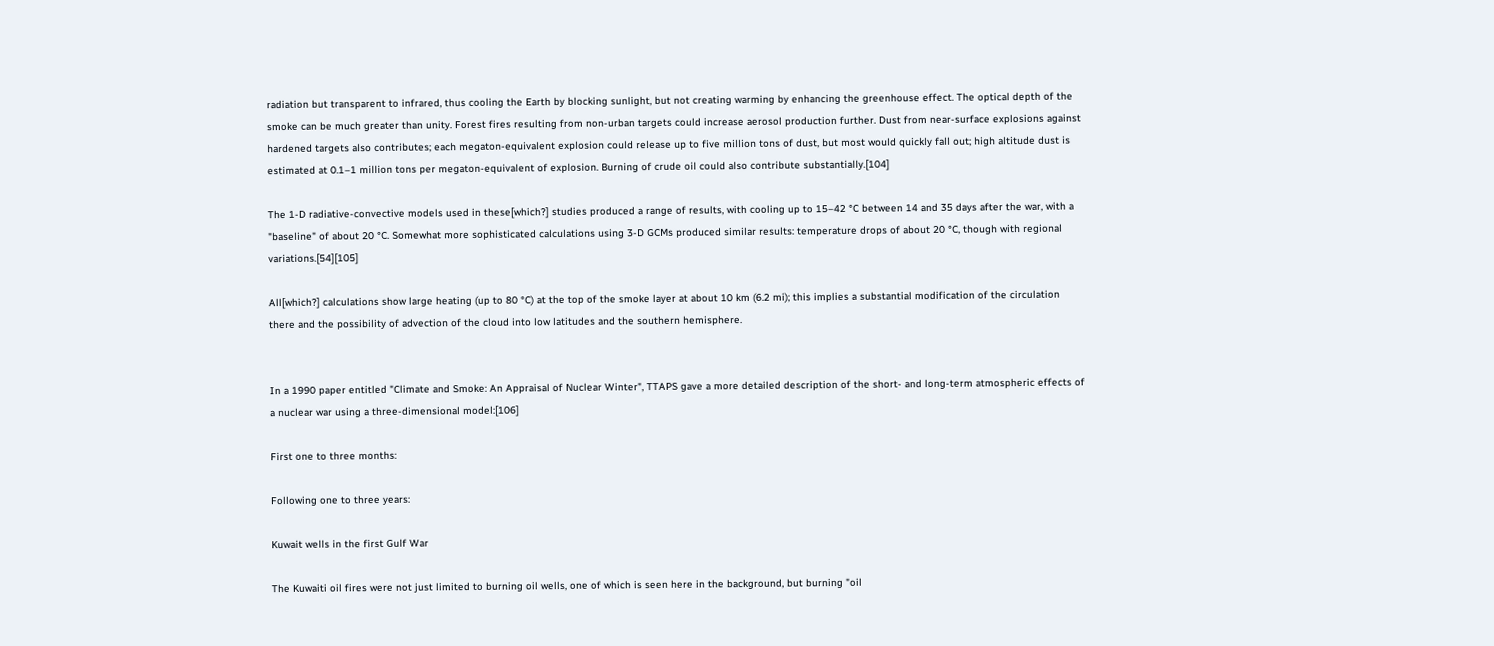radiation but transparent to infrared, thus cooling the Earth by blocking sunlight, but not creating warming by enhancing the greenhouse effect. The optical depth of the smoke can be much greater than unity. Forest fires resulting from non-urban targets could increase aerosol production further. Dust from near-surface explosions against hardened targets also contributes; each megaton-equivalent explosion could release up to five million tons of dust, but most would quickly fall out; high altitude dust is estimated at 0.1–1 million tons per megaton-equivalent of explosion. Burning of crude oil could also contribute substantially.[104]

The 1-D radiative-convective models used in these[which?] studies produced a range of results, with cooling up to 15–42 °C between 14 and 35 days after the war, with a "baseline" of about 20 °C. Somewhat more sophisticated calculations using 3-D GCMs produced similar results: temperature drops of about 20 °C, though with regional variations.[54][105]

All[which?] calculations show large heating (up to 80 °C) at the top of the smoke layer at about 10 km (6.2 mi); this implies a substantial modification of the circulation there and the possibility of advection of the cloud into low latitudes and the southern hemisphere.


In a 1990 paper entitled "Climate and Smoke: An Appraisal of Nuclear Winter", TTAPS gave a more detailed description of the short- and long-term atmospheric effects of a nuclear war using a three-dimensional model:[106]

First one to three months:

Following one to three years:

Kuwait wells in the first Gulf War

The Kuwaiti oil fires were not just limited to burning oil wells, one of which is seen here in the background, but burning "oil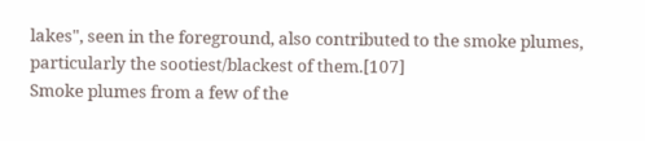lakes", seen in the foreground, also contributed to the smoke plumes, particularly the sootiest/blackest of them.[107]
Smoke plumes from a few of the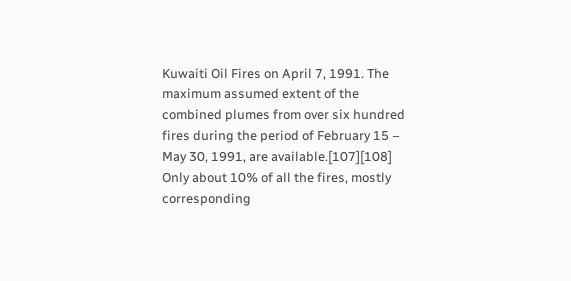Kuwaiti Oil Fires on April 7, 1991. The maximum assumed extent of the combined plumes from over six hundred fires during the period of February 15 – May 30, 1991, are available.[107][108] Only about 10% of all the fires, mostly corresponding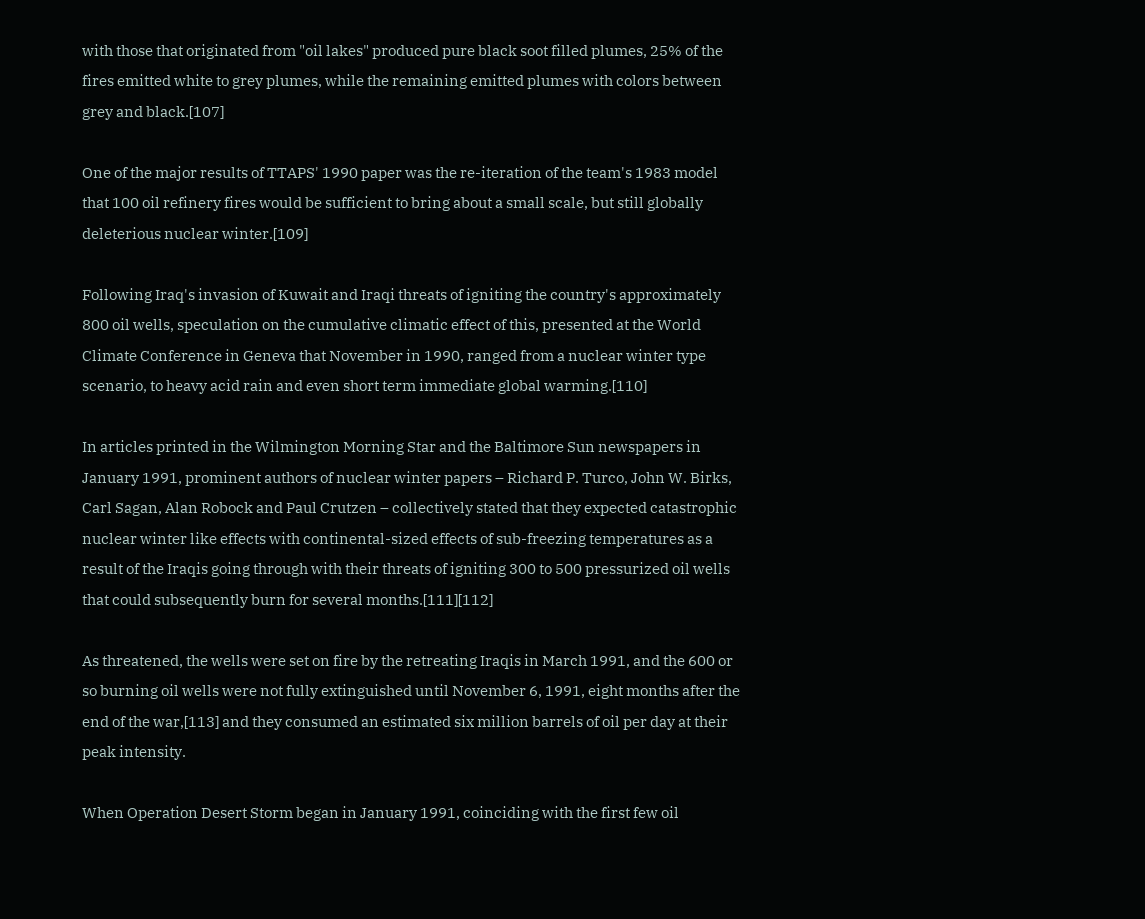with those that originated from "oil lakes" produced pure black soot filled plumes, 25% of the fires emitted white to grey plumes, while the remaining emitted plumes with colors between grey and black.[107]

One of the major results of TTAPS' 1990 paper was the re-iteration of the team's 1983 model that 100 oil refinery fires would be sufficient to bring about a small scale, but still globally deleterious nuclear winter.[109]

Following Iraq's invasion of Kuwait and Iraqi threats of igniting the country's approximately 800 oil wells, speculation on the cumulative climatic effect of this, presented at the World Climate Conference in Geneva that November in 1990, ranged from a nuclear winter type scenario, to heavy acid rain and even short term immediate global warming.[110]

In articles printed in the Wilmington Morning Star and the Baltimore Sun newspapers in January 1991, prominent authors of nuclear winter papers – Richard P. Turco, John W. Birks, Carl Sagan, Alan Robock and Paul Crutzen – collectively stated that they expected catastrophic nuclear winter like effects with continental-sized effects of sub-freezing temperatures as a result of the Iraqis going through with their threats of igniting 300 to 500 pressurized oil wells that could subsequently burn for several months.[111][112]

As threatened, the wells were set on fire by the retreating Iraqis in March 1991, and the 600 or so burning oil wells were not fully extinguished until November 6, 1991, eight months after the end of the war,[113] and they consumed an estimated six million barrels of oil per day at their peak intensity.

When Operation Desert Storm began in January 1991, coinciding with the first few oil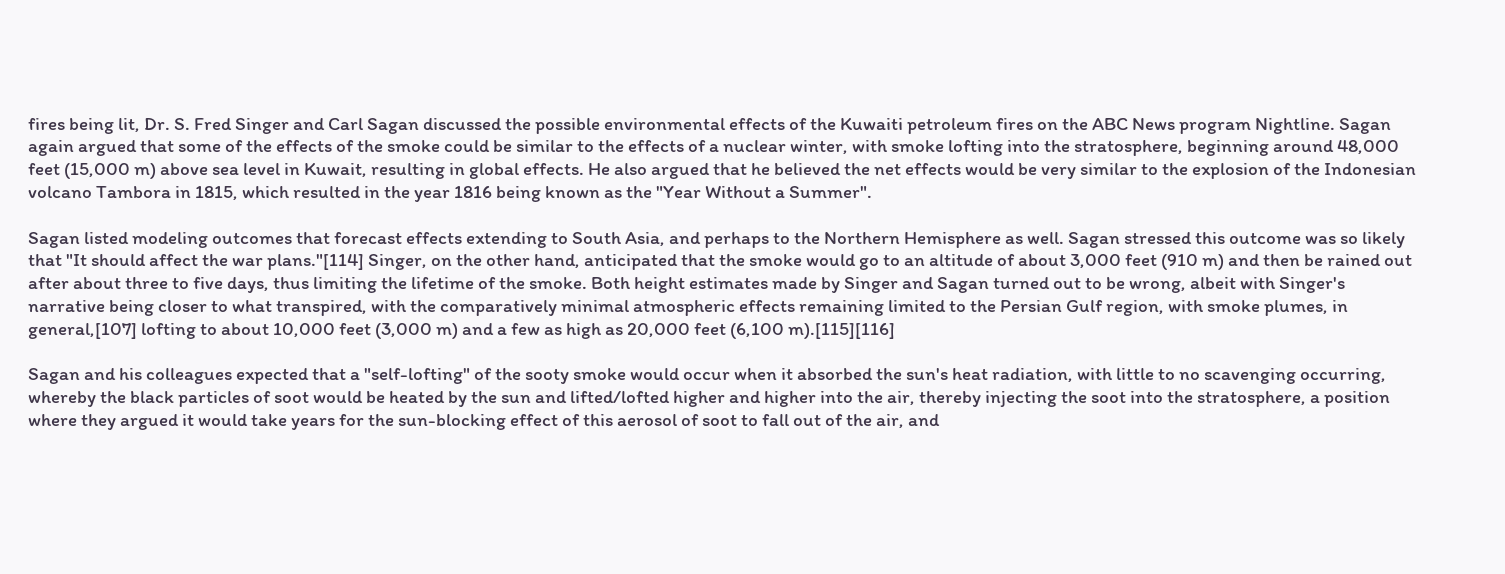fires being lit, Dr. S. Fred Singer and Carl Sagan discussed the possible environmental effects of the Kuwaiti petroleum fires on the ABC News program Nightline. Sagan again argued that some of the effects of the smoke could be similar to the effects of a nuclear winter, with smoke lofting into the stratosphere, beginning around 48,000 feet (15,000 m) above sea level in Kuwait, resulting in global effects. He also argued that he believed the net effects would be very similar to the explosion of the Indonesian volcano Tambora in 1815, which resulted in the year 1816 being known as the "Year Without a Summer".

Sagan listed modeling outcomes that forecast effects extending to South Asia, and perhaps to the Northern Hemisphere as well. Sagan stressed this outcome was so likely that "It should affect the war plans."[114] Singer, on the other hand, anticipated that the smoke would go to an altitude of about 3,000 feet (910 m) and then be rained out after about three to five days, thus limiting the lifetime of the smoke. Both height estimates made by Singer and Sagan turned out to be wrong, albeit with Singer's narrative being closer to what transpired, with the comparatively minimal atmospheric effects remaining limited to the Persian Gulf region, with smoke plumes, in general,[107] lofting to about 10,000 feet (3,000 m) and a few as high as 20,000 feet (6,100 m).[115][116]

Sagan and his colleagues expected that a "self-lofting" of the sooty smoke would occur when it absorbed the sun's heat radiation, with little to no scavenging occurring, whereby the black particles of soot would be heated by the sun and lifted/lofted higher and higher into the air, thereby injecting the soot into the stratosphere, a position where they argued it would take years for the sun-blocking effect of this aerosol of soot to fall out of the air, and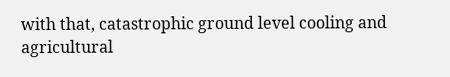with that, catastrophic ground level cooling and agricultural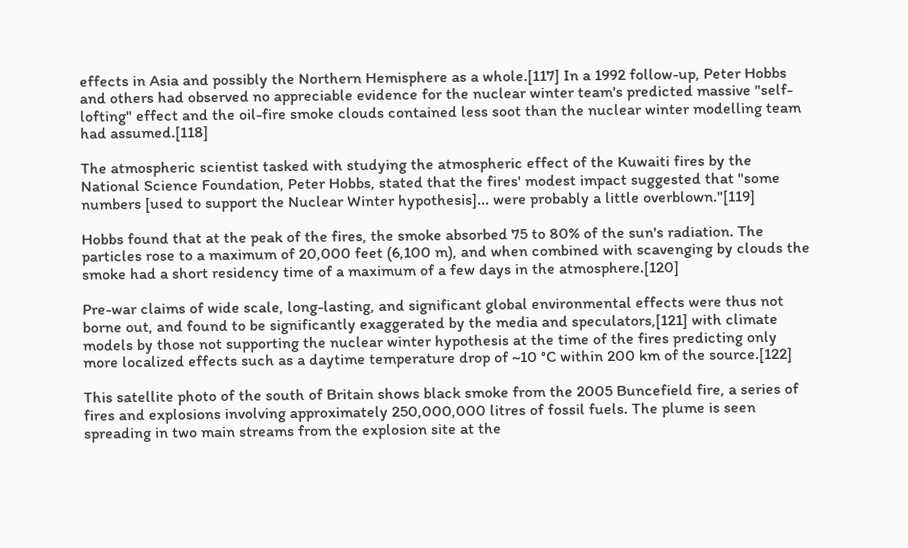effects in Asia and possibly the Northern Hemisphere as a whole.[117] In a 1992 follow-up, Peter Hobbs and others had observed no appreciable evidence for the nuclear winter team's predicted massive "self-lofting" effect and the oil-fire smoke clouds contained less soot than the nuclear winter modelling team had assumed.[118]

The atmospheric scientist tasked with studying the atmospheric effect of the Kuwaiti fires by the National Science Foundation, Peter Hobbs, stated that the fires' modest impact suggested that "some numbers [used to support the Nuclear Winter hypothesis]... were probably a little overblown."[119]

Hobbs found that at the peak of the fires, the smoke absorbed 75 to 80% of the sun's radiation. The particles rose to a maximum of 20,000 feet (6,100 m), and when combined with scavenging by clouds the smoke had a short residency time of a maximum of a few days in the atmosphere.[120]

Pre-war claims of wide scale, long-lasting, and significant global environmental effects were thus not borne out, and found to be significantly exaggerated by the media and speculators,[121] with climate models by those not supporting the nuclear winter hypothesis at the time of the fires predicting only more localized effects such as a daytime temperature drop of ~10 °C within 200 km of the source.[122]

This satellite photo of the south of Britain shows black smoke from the 2005 Buncefield fire, a series of fires and explosions involving approximately 250,000,000 litres of fossil fuels. The plume is seen spreading in two main streams from the explosion site at the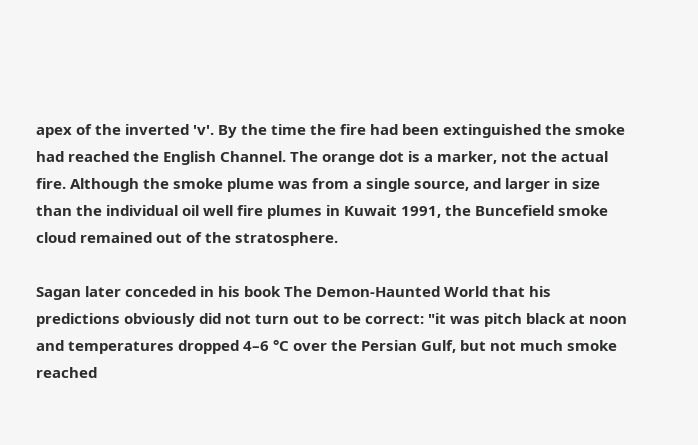apex of the inverted 'v'. By the time the fire had been extinguished the smoke had reached the English Channel. The orange dot is a marker, not the actual fire. Although the smoke plume was from a single source, and larger in size than the individual oil well fire plumes in Kuwait 1991, the Buncefield smoke cloud remained out of the stratosphere.

Sagan later conceded in his book The Demon-Haunted World that his predictions obviously did not turn out to be correct: "it was pitch black at noon and temperatures dropped 4–6 °C over the Persian Gulf, but not much smoke reached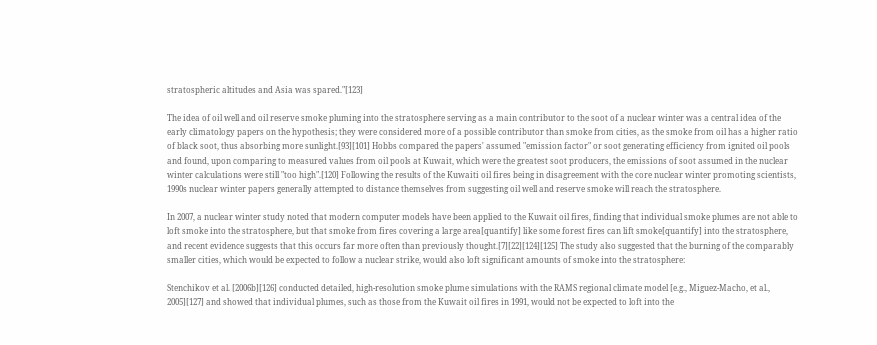stratospheric altitudes and Asia was spared."[123]

The idea of oil well and oil reserve smoke pluming into the stratosphere serving as a main contributor to the soot of a nuclear winter was a central idea of the early climatology papers on the hypothesis; they were considered more of a possible contributor than smoke from cities, as the smoke from oil has a higher ratio of black soot, thus absorbing more sunlight.[93][101] Hobbs compared the papers' assumed "emission factor" or soot generating efficiency from ignited oil pools and found, upon comparing to measured values from oil pools at Kuwait, which were the greatest soot producers, the emissions of soot assumed in the nuclear winter calculations were still "too high".[120] Following the results of the Kuwaiti oil fires being in disagreement with the core nuclear winter promoting scientists, 1990s nuclear winter papers generally attempted to distance themselves from suggesting oil well and reserve smoke will reach the stratosphere.

In 2007, a nuclear winter study noted that modern computer models have been applied to the Kuwait oil fires, finding that individual smoke plumes are not able to loft smoke into the stratosphere, but that smoke from fires covering a large area[quantify] like some forest fires can lift smoke[quantify] into the stratosphere, and recent evidence suggests that this occurs far more often than previously thought.[7][22][124][125] The study also suggested that the burning of the comparably smaller cities, which would be expected to follow a nuclear strike, would also loft significant amounts of smoke into the stratosphere:

Stenchikov et al. [2006b][126] conducted detailed, high-resolution smoke plume simulations with the RAMS regional climate model [e.g., Miguez-Macho, et al., 2005][127] and showed that individual plumes, such as those from the Kuwait oil fires in 1991, would not be expected to loft into the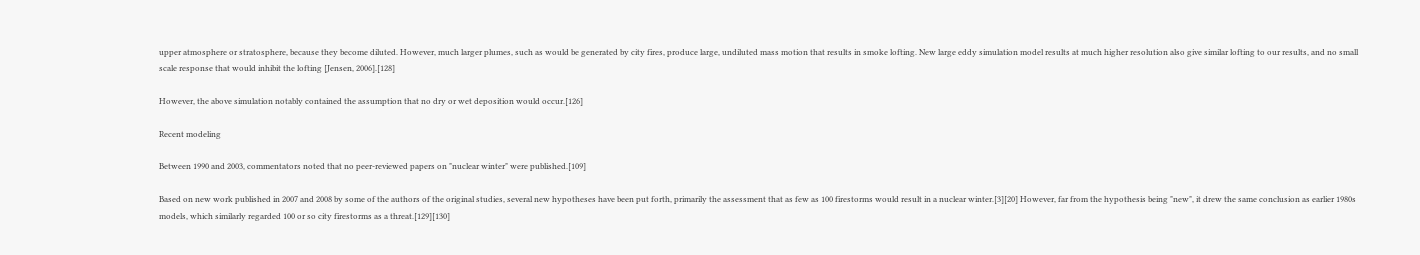upper atmosphere or stratosphere, because they become diluted. However, much larger plumes, such as would be generated by city fires, produce large, undiluted mass motion that results in smoke lofting. New large eddy simulation model results at much higher resolution also give similar lofting to our results, and no small scale response that would inhibit the lofting [Jensen, 2006].[128]

However, the above simulation notably contained the assumption that no dry or wet deposition would occur.[126]

Recent modeling

Between 1990 and 2003, commentators noted that no peer-reviewed papers on "nuclear winter" were published.[109]

Based on new work published in 2007 and 2008 by some of the authors of the original studies, several new hypotheses have been put forth, primarily the assessment that as few as 100 firestorms would result in a nuclear winter.[3][20] However, far from the hypothesis being "new", it drew the same conclusion as earlier 1980s models, which similarly regarded 100 or so city firestorms as a threat.[129][130]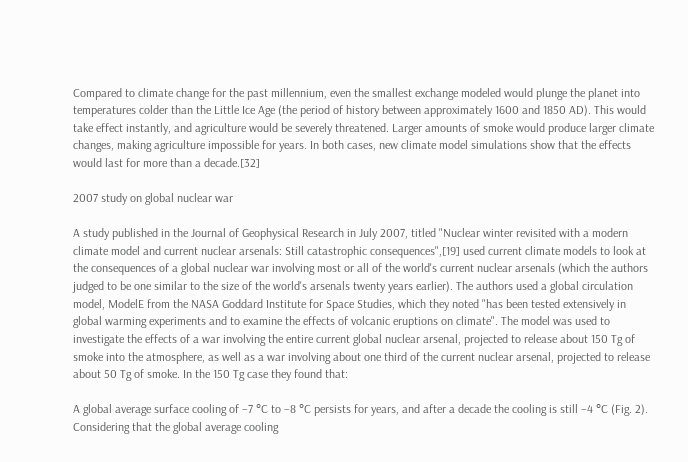Compared to climate change for the past millennium, even the smallest exchange modeled would plunge the planet into temperatures colder than the Little Ice Age (the period of history between approximately 1600 and 1850 AD). This would take effect instantly, and agriculture would be severely threatened. Larger amounts of smoke would produce larger climate changes, making agriculture impossible for years. In both cases, new climate model simulations show that the effects would last for more than a decade.[32]

2007 study on global nuclear war

A study published in the Journal of Geophysical Research in July 2007, titled "Nuclear winter revisited with a modern climate model and current nuclear arsenals: Still catastrophic consequences",[19] used current climate models to look at the consequences of a global nuclear war involving most or all of the world's current nuclear arsenals (which the authors judged to be one similar to the size of the world's arsenals twenty years earlier). The authors used a global circulation model, ModelE from the NASA Goddard Institute for Space Studies, which they noted "has been tested extensively in global warming experiments and to examine the effects of volcanic eruptions on climate". The model was used to investigate the effects of a war involving the entire current global nuclear arsenal, projected to release about 150 Tg of smoke into the atmosphere, as well as a war involving about one third of the current nuclear arsenal, projected to release about 50 Tg of smoke. In the 150 Tg case they found that:

A global average surface cooling of −7 °C to −8 °C persists for years, and after a decade the cooling is still −4 °C (Fig. 2). Considering that the global average cooling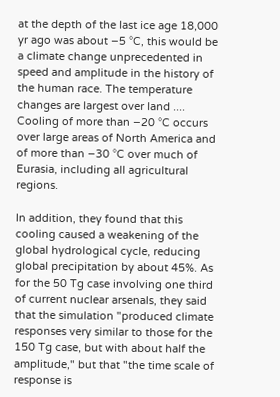at the depth of the last ice age 18,000 yr ago was about −5 °C, this would be a climate change unprecedented in speed and amplitude in the history of the human race. The temperature changes are largest over land .... Cooling of more than −20 °C occurs over large areas of North America and of more than −30 °C over much of Eurasia, including all agricultural regions.

In addition, they found that this cooling caused a weakening of the global hydrological cycle, reducing global precipitation by about 45%. As for the 50 Tg case involving one third of current nuclear arsenals, they said that the simulation "produced climate responses very similar to those for the 150 Tg case, but with about half the amplitude," but that "the time scale of response is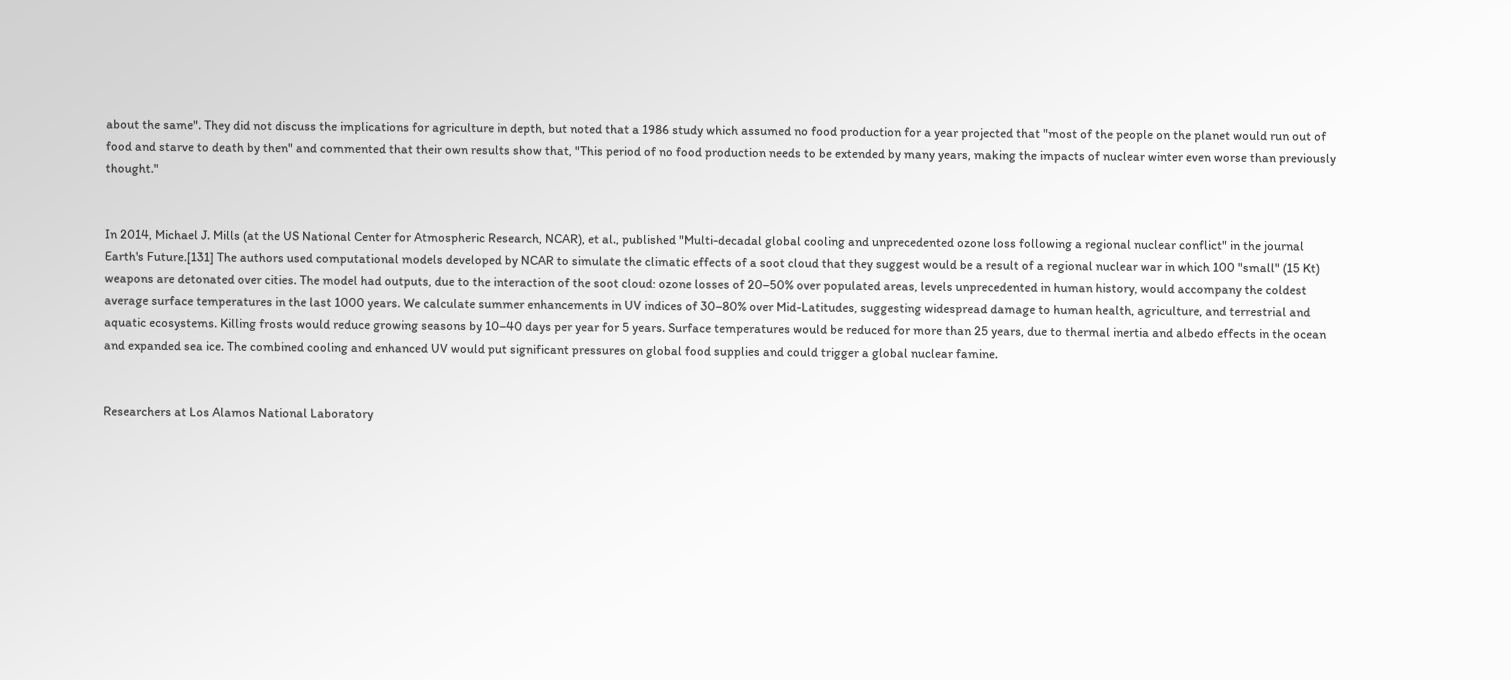about the same". They did not discuss the implications for agriculture in depth, but noted that a 1986 study which assumed no food production for a year projected that "most of the people on the planet would run out of food and starve to death by then" and commented that their own results show that, "This period of no food production needs to be extended by many years, making the impacts of nuclear winter even worse than previously thought."


In 2014, Michael J. Mills (at the US National Center for Atmospheric Research, NCAR), et al., published "Multi-decadal global cooling and unprecedented ozone loss following a regional nuclear conflict" in the journal Earth's Future.[131] The authors used computational models developed by NCAR to simulate the climatic effects of a soot cloud that they suggest would be a result of a regional nuclear war in which 100 "small" (15 Kt) weapons are detonated over cities. The model had outputs, due to the interaction of the soot cloud: ozone losses of 20–50% over populated areas, levels unprecedented in human history, would accompany the coldest average surface temperatures in the last 1000 years. We calculate summer enhancements in UV indices of 30–80% over Mid-Latitudes, suggesting widespread damage to human health, agriculture, and terrestrial and aquatic ecosystems. Killing frosts would reduce growing seasons by 10–40 days per year for 5 years. Surface temperatures would be reduced for more than 25 years, due to thermal inertia and albedo effects in the ocean and expanded sea ice. The combined cooling and enhanced UV would put significant pressures on global food supplies and could trigger a global nuclear famine.


Researchers at Los Alamos National Laboratory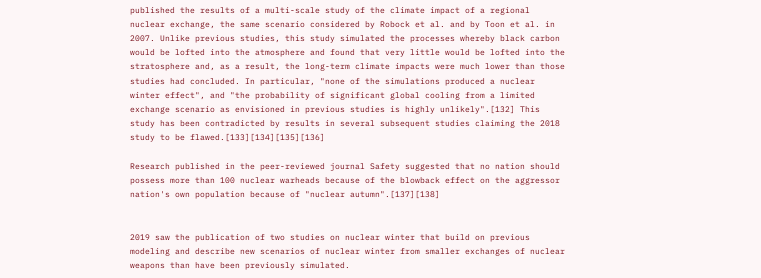published the results of a multi-scale study of the climate impact of a regional nuclear exchange, the same scenario considered by Robock et al. and by Toon et al. in 2007. Unlike previous studies, this study simulated the processes whereby black carbon would be lofted into the atmosphere and found that very little would be lofted into the stratosphere and, as a result, the long-term climate impacts were much lower than those studies had concluded. In particular, "none of the simulations produced a nuclear winter effect", and "the probability of significant global cooling from a limited exchange scenario as envisioned in previous studies is highly unlikely".[132] This study has been contradicted by results in several subsequent studies claiming the 2018 study to be flawed.[133][134][135][136]

Research published in the peer-reviewed journal Safety suggested that no nation should possess more than 100 nuclear warheads because of the blowback effect on the aggressor nation's own population because of "nuclear autumn".[137][138]


2019 saw the publication of two studies on nuclear winter that build on previous modeling and describe new scenarios of nuclear winter from smaller exchanges of nuclear weapons than have been previously simulated.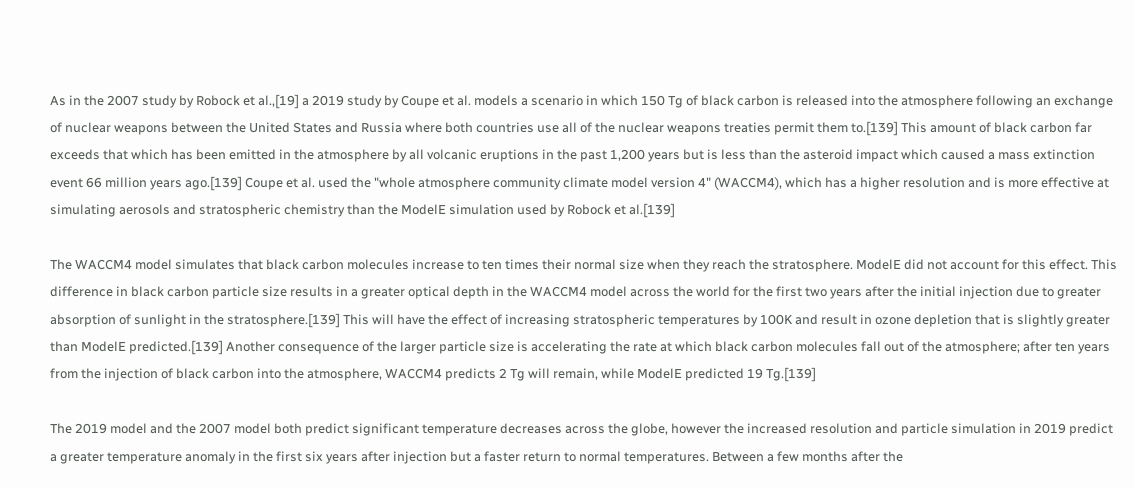As in the 2007 study by Robock et al.,[19] a 2019 study by Coupe et al. models a scenario in which 150 Tg of black carbon is released into the atmosphere following an exchange of nuclear weapons between the United States and Russia where both countries use all of the nuclear weapons treaties permit them to.[139] This amount of black carbon far exceeds that which has been emitted in the atmosphere by all volcanic eruptions in the past 1,200 years but is less than the asteroid impact which caused a mass extinction event 66 million years ago.[139] Coupe et al. used the "whole atmosphere community climate model version 4" (WACCM4), which has a higher resolution and is more effective at simulating aerosols and stratospheric chemistry than the ModelE simulation used by Robock et al.[139]

The WACCM4 model simulates that black carbon molecules increase to ten times their normal size when they reach the stratosphere. ModelE did not account for this effect. This difference in black carbon particle size results in a greater optical depth in the WACCM4 model across the world for the first two years after the initial injection due to greater absorption of sunlight in the stratosphere.[139] This will have the effect of increasing stratospheric temperatures by 100K and result in ozone depletion that is slightly greater than ModelE predicted.[139] Another consequence of the larger particle size is accelerating the rate at which black carbon molecules fall out of the atmosphere; after ten years from the injection of black carbon into the atmosphere, WACCM4 predicts 2 Tg will remain, while ModelE predicted 19 Tg.[139]

The 2019 model and the 2007 model both predict significant temperature decreases across the globe, however the increased resolution and particle simulation in 2019 predict a greater temperature anomaly in the first six years after injection but a faster return to normal temperatures. Between a few months after the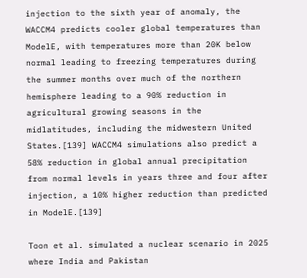injection to the sixth year of anomaly, the WACCM4 predicts cooler global temperatures than ModelE, with temperatures more than 20K below normal leading to freezing temperatures during the summer months over much of the northern hemisphere leading to a 90% reduction in agricultural growing seasons in the midlatitudes, including the midwestern United States.[139] WACCM4 simulations also predict a 58% reduction in global annual precipitation from normal levels in years three and four after injection, a 10% higher reduction than predicted in ModelE.[139]

Toon et al. simulated a nuclear scenario in 2025 where India and Pakistan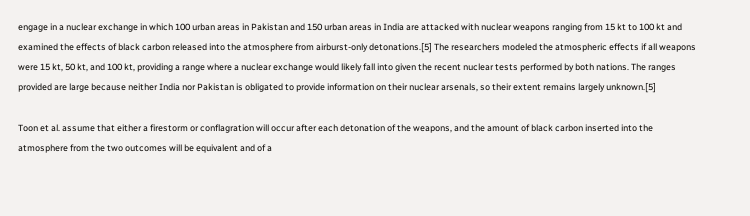engage in a nuclear exchange in which 100 urban areas in Pakistan and 150 urban areas in India are attacked with nuclear weapons ranging from 15 kt to 100 kt and examined the effects of black carbon released into the atmosphere from airburst-only detonations.[5] The researchers modeled the atmospheric effects if all weapons were 15 kt, 50 kt, and 100 kt, providing a range where a nuclear exchange would likely fall into given the recent nuclear tests performed by both nations. The ranges provided are large because neither India nor Pakistan is obligated to provide information on their nuclear arsenals, so their extent remains largely unknown.[5]

Toon et al. assume that either a firestorm or conflagration will occur after each detonation of the weapons, and the amount of black carbon inserted into the atmosphere from the two outcomes will be equivalent and of a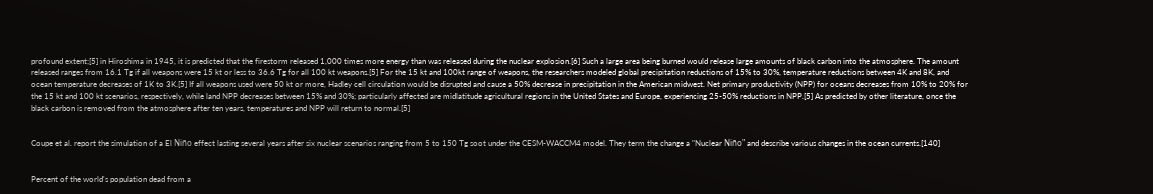profound extent;[5] in Hiroshima in 1945, it is predicted that the firestorm released 1,000 times more energy than was released during the nuclear explosion.[6] Such a large area being burned would release large amounts of black carbon into the atmosphere. The amount released ranges from 16.1 Tg if all weapons were 15 kt or less to 36.6 Tg for all 100 kt weapons.[5] For the 15 kt and 100kt range of weapons, the researchers modeled global precipitation reductions of 15% to 30%, temperature reductions between 4K and 8K, and ocean temperature decreases of 1K to 3K.[5] If all weapons used were 50 kt or more, Hadley cell circulation would be disrupted and cause a 50% decrease in precipitation in the American midwest. Net primary productivity (NPP) for oceans decreases from 10% to 20% for the 15 kt and 100 kt scenarios, respectively, while land NPP decreases between 15% and 30%; particularly affected are midlatitude agricultural regions in the United States and Europe, experiencing 25-50% reductions in NPP.[5] As predicted by other literature, once the black carbon is removed from the atmosphere after ten years, temperatures and NPP will return to normal.[5]


Coupe et al. report the simulation of a El Niño effect lasting several years after six nuclear scenarios ranging from 5 to 150 Tg soot under the CESM-WACCM4 model. They term the change a "Nuclear Niño" and describe various changes in the ocean currents.[140]


Percent of the world's population dead from a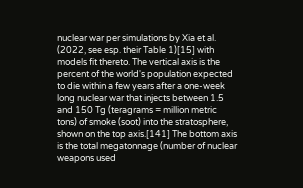nuclear war per simulations by Xia et al. (2022, see esp. their Table 1)[15] with models fit thereto. The vertical axis is the percent of the world's population expected to die within a few years after a one-week long nuclear war that injects between 1.5 and 150 Tg (teragrams = million metric tons) of smoke (soot) into the stratosphere, shown on the top axis.[141] The bottom axis is the total megatonnage (number of nuclear weapons used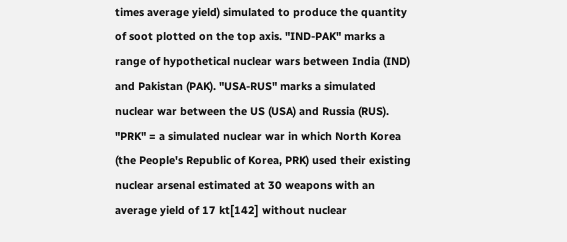times average yield) simulated to produce the quantity of soot plotted on the top axis. "IND-PAK" marks a range of hypothetical nuclear wars between India (IND) and Pakistan (PAK). "USA-RUS" marks a simulated nuclear war between the US (USA) and Russia (RUS). "PRK" = a simulated nuclear war in which North Korea (the People's Republic of Korea, PRK) used their existing nuclear arsenal estimated at 30 weapons with an average yield of 17 kt[142] without nuclear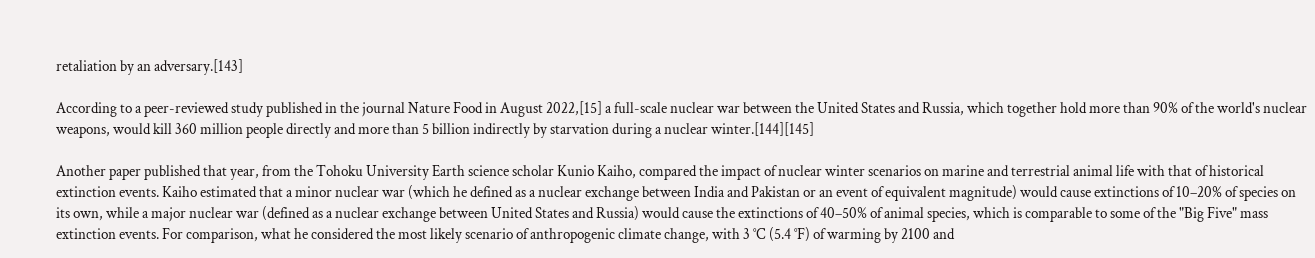retaliation by an adversary.[143]

According to a peer-reviewed study published in the journal Nature Food in August 2022,[15] a full-scale nuclear war between the United States and Russia, which together hold more than 90% of the world's nuclear weapons, would kill 360 million people directly and more than 5 billion indirectly by starvation during a nuclear winter.[144][145]

Another paper published that year, from the Tohoku University Earth science scholar Kunio Kaiho, compared the impact of nuclear winter scenarios on marine and terrestrial animal life with that of historical extinction events. Kaiho estimated that a minor nuclear war (which he defined as a nuclear exchange between India and Pakistan or an event of equivalent magnitude) would cause extinctions of 10–20% of species on its own, while a major nuclear war (defined as a nuclear exchange between United States and Russia) would cause the extinctions of 40–50% of animal species, which is comparable to some of the "Big Five" mass extinction events. For comparison, what he considered the most likely scenario of anthropogenic climate change, with 3 °C (5.4 °F) of warming by 2100 and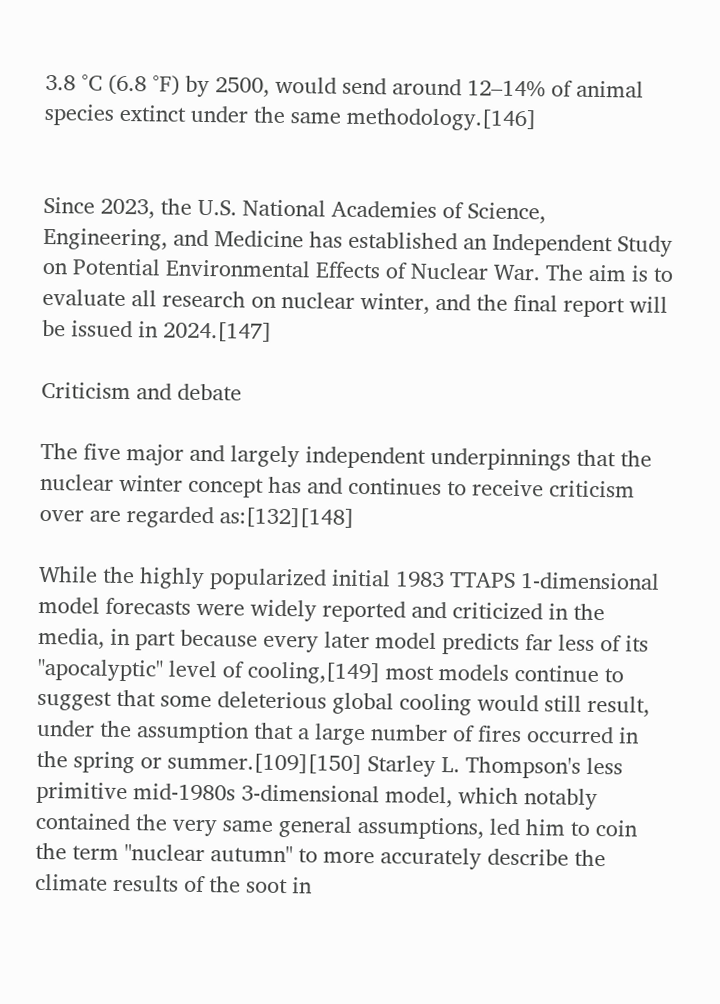3.8 °C (6.8 °F) by 2500, would send around 12–14% of animal species extinct under the same methodology.[146]


Since 2023, the U.S. National Academies of Science, Engineering, and Medicine has established an Independent Study on Potential Environmental Effects of Nuclear War. The aim is to evaluate all research on nuclear winter, and the final report will be issued in 2024.[147]

Criticism and debate

The five major and largely independent underpinnings that the nuclear winter concept has and continues to receive criticism over are regarded as:[132][148]

While the highly popularized initial 1983 TTAPS 1-dimensional model forecasts were widely reported and criticized in the media, in part because every later model predicts far less of its "apocalyptic" level of cooling,[149] most models continue to suggest that some deleterious global cooling would still result, under the assumption that a large number of fires occurred in the spring or summer.[109][150] Starley L. Thompson's less primitive mid-1980s 3-dimensional model, which notably contained the very same general assumptions, led him to coin the term "nuclear autumn" to more accurately describe the climate results of the soot in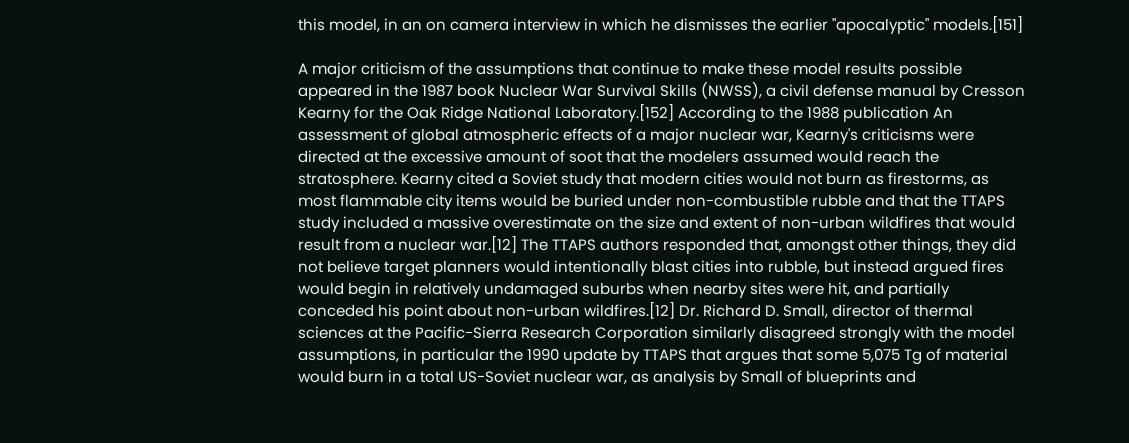this model, in an on camera interview in which he dismisses the earlier "apocalyptic" models.[151]

A major criticism of the assumptions that continue to make these model results possible appeared in the 1987 book Nuclear War Survival Skills (NWSS), a civil defense manual by Cresson Kearny for the Oak Ridge National Laboratory.[152] According to the 1988 publication An assessment of global atmospheric effects of a major nuclear war, Kearny's criticisms were directed at the excessive amount of soot that the modelers assumed would reach the stratosphere. Kearny cited a Soviet study that modern cities would not burn as firestorms, as most flammable city items would be buried under non-combustible rubble and that the TTAPS study included a massive overestimate on the size and extent of non-urban wildfires that would result from a nuclear war.[12] The TTAPS authors responded that, amongst other things, they did not believe target planners would intentionally blast cities into rubble, but instead argued fires would begin in relatively undamaged suburbs when nearby sites were hit, and partially conceded his point about non-urban wildfires.[12] Dr. Richard D. Small, director of thermal sciences at the Pacific-Sierra Research Corporation similarly disagreed strongly with the model assumptions, in particular the 1990 update by TTAPS that argues that some 5,075 Tg of material would burn in a total US-Soviet nuclear war, as analysis by Small of blueprints and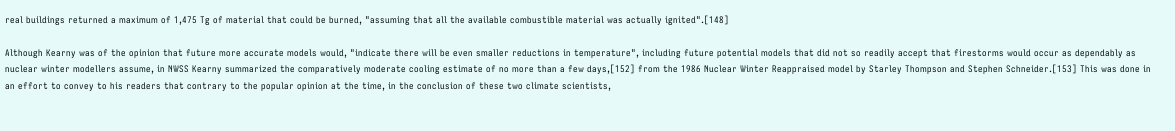real buildings returned a maximum of 1,475 Tg of material that could be burned, "assuming that all the available combustible material was actually ignited".[148]

Although Kearny was of the opinion that future more accurate models would, "indicate there will be even smaller reductions in temperature", including future potential models that did not so readily accept that firestorms would occur as dependably as nuclear winter modellers assume, in NWSS Kearny summarized the comparatively moderate cooling estimate of no more than a few days,[152] from the 1986 Nuclear Winter Reappraised model by Starley Thompson and Stephen Schneider.[153] This was done in an effort to convey to his readers that contrary to the popular opinion at the time, in the conclusion of these two climate scientists,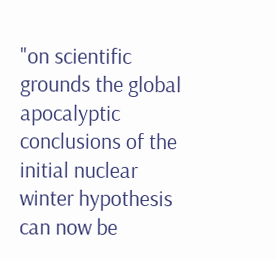"on scientific grounds the global apocalyptic conclusions of the initial nuclear winter hypothesis can now be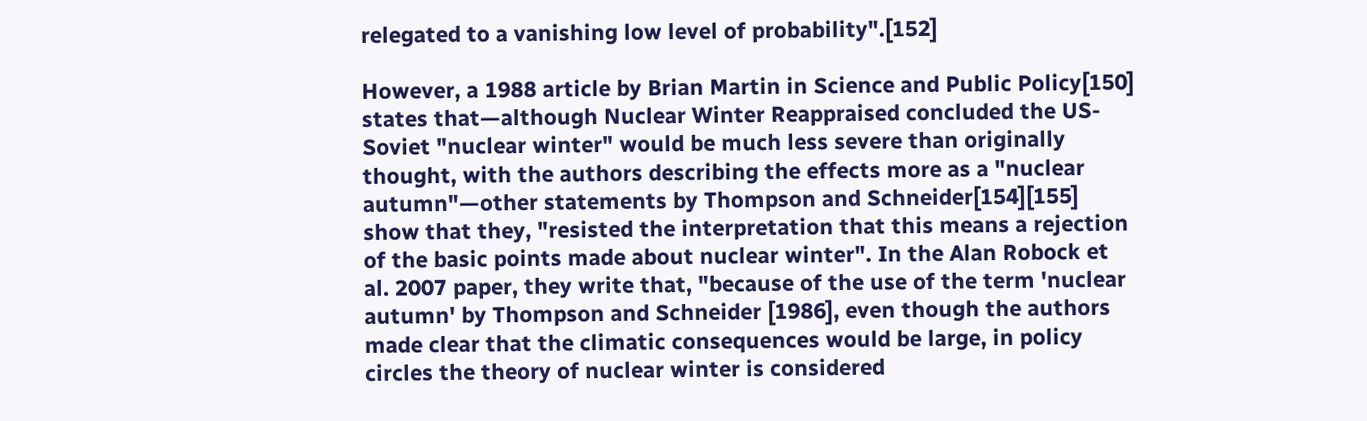relegated to a vanishing low level of probability".[152]

However, a 1988 article by Brian Martin in Science and Public Policy[150] states that—although Nuclear Winter Reappraised concluded the US-Soviet "nuclear winter" would be much less severe than originally thought, with the authors describing the effects more as a "nuclear autumn"—other statements by Thompson and Schneider[154][155] show that they, "resisted the interpretation that this means a rejection of the basic points made about nuclear winter". In the Alan Robock et al. 2007 paper, they write that, "because of the use of the term 'nuclear autumn' by Thompson and Schneider [1986], even though the authors made clear that the climatic consequences would be large, in policy circles the theory of nuclear winter is considered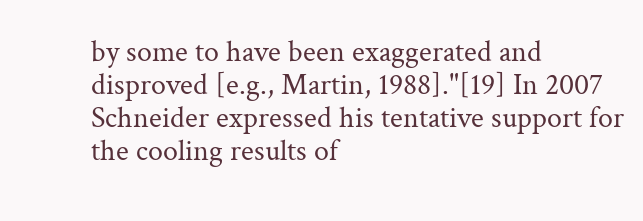by some to have been exaggerated and disproved [e.g., Martin, 1988]."[19] In 2007 Schneider expressed his tentative support for the cooling results of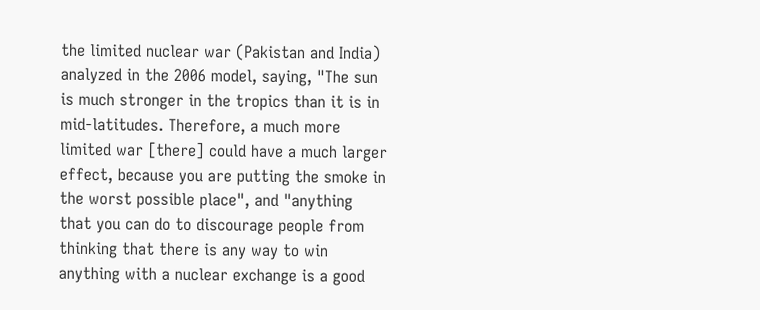the limited nuclear war (Pakistan and India) analyzed in the 2006 model, saying, "The sun is much stronger in the tropics than it is in mid-latitudes. Therefore, a much more limited war [there] could have a much larger effect, because you are putting the smoke in the worst possible place", and "anything that you can do to discourage people from thinking that there is any way to win anything with a nuclear exchange is a good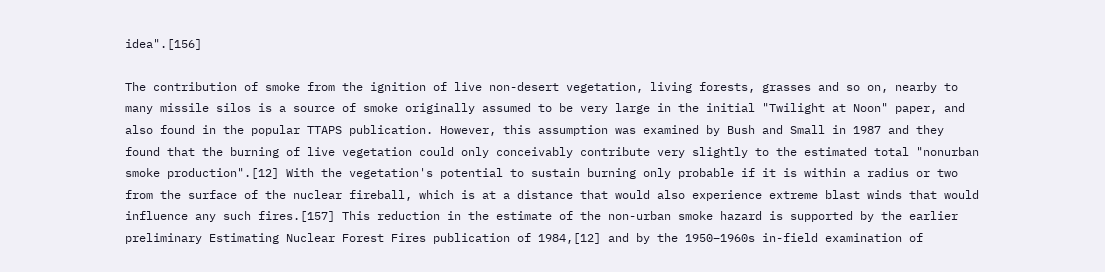idea".[156]

The contribution of smoke from the ignition of live non-desert vegetation, living forests, grasses and so on, nearby to many missile silos is a source of smoke originally assumed to be very large in the initial "Twilight at Noon" paper, and also found in the popular TTAPS publication. However, this assumption was examined by Bush and Small in 1987 and they found that the burning of live vegetation could only conceivably contribute very slightly to the estimated total "nonurban smoke production".[12] With the vegetation's potential to sustain burning only probable if it is within a radius or two from the surface of the nuclear fireball, which is at a distance that would also experience extreme blast winds that would influence any such fires.[157] This reduction in the estimate of the non-urban smoke hazard is supported by the earlier preliminary Estimating Nuclear Forest Fires publication of 1984,[12] and by the 1950–1960s in-field examination of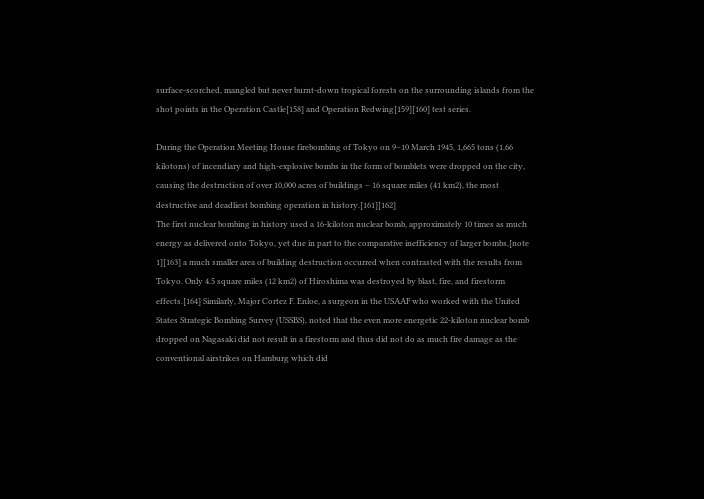surface-scorched, mangled but never burnt-down tropical forests on the surrounding islands from the shot points in the Operation Castle[158] and Operation Redwing[159][160] test series.

During the Operation Meeting House firebombing of Tokyo on 9–10 March 1945, 1,665 tons (1.66 kilotons) of incendiary and high-explosive bombs in the form of bomblets were dropped on the city, causing the destruction of over 10,000 acres of buildings – 16 square miles (41 km2), the most destructive and deadliest bombing operation in history.[161][162]
The first nuclear bombing in history used a 16-kiloton nuclear bomb, approximately 10 times as much energy as delivered onto Tokyo, yet due in part to the comparative inefficiency of larger bombs,[note 1][163] a much smaller area of building destruction occurred when contrasted with the results from Tokyo. Only 4.5 square miles (12 km2) of Hiroshima was destroyed by blast, fire, and firestorm effects.[164] Similarly, Major Cortez F. Enloe, a surgeon in the USAAF who worked with the United States Strategic Bombing Survey (USSBS), noted that the even more energetic 22-kiloton nuclear bomb dropped on Nagasaki did not result in a firestorm and thus did not do as much fire damage as the conventional airstrikes on Hamburg which did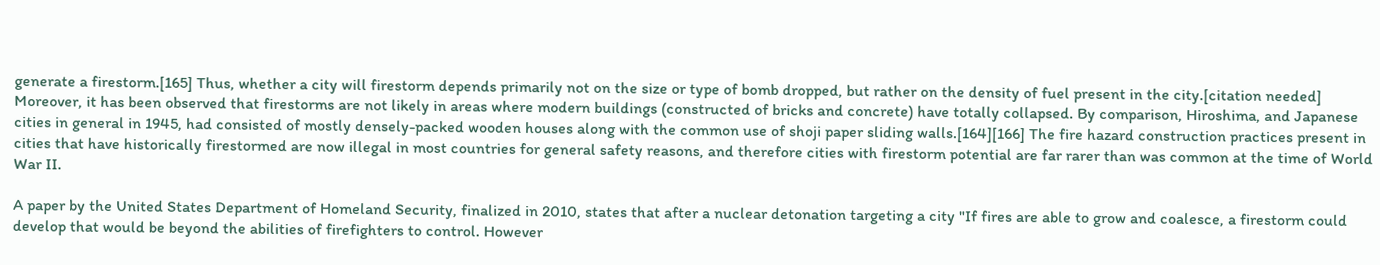generate a firestorm.[165] Thus, whether a city will firestorm depends primarily not on the size or type of bomb dropped, but rather on the density of fuel present in the city.[citation needed] Moreover, it has been observed that firestorms are not likely in areas where modern buildings (constructed of bricks and concrete) have totally collapsed. By comparison, Hiroshima, and Japanese cities in general in 1945, had consisted of mostly densely-packed wooden houses along with the common use of shoji paper sliding walls.[164][166] The fire hazard construction practices present in cities that have historically firestormed are now illegal in most countries for general safety reasons, and therefore cities with firestorm potential are far rarer than was common at the time of World War II.

A paper by the United States Department of Homeland Security, finalized in 2010, states that after a nuclear detonation targeting a city "If fires are able to grow and coalesce, a firestorm could develop that would be beyond the abilities of firefighters to control. However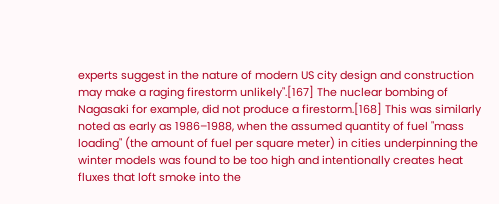experts suggest in the nature of modern US city design and construction may make a raging firestorm unlikely".[167] The nuclear bombing of Nagasaki for example, did not produce a firestorm.[168] This was similarly noted as early as 1986–1988, when the assumed quantity of fuel "mass loading" (the amount of fuel per square meter) in cities underpinning the winter models was found to be too high and intentionally creates heat fluxes that loft smoke into the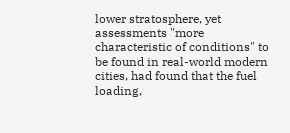lower stratosphere, yet assessments "more characteristic of conditions" to be found in real-world modern cities, had found that the fuel loading,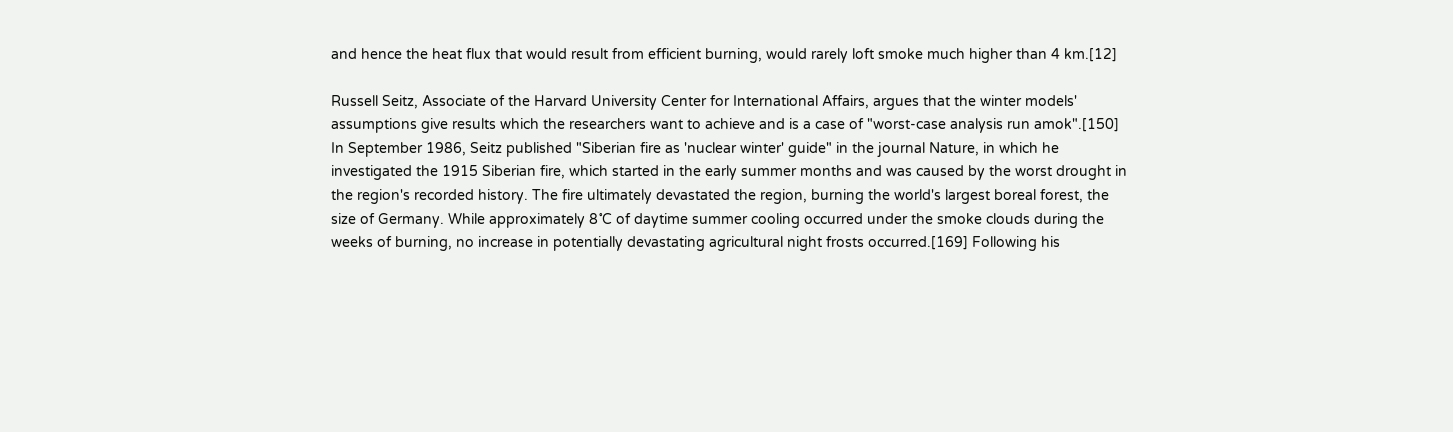and hence the heat flux that would result from efficient burning, would rarely loft smoke much higher than 4 km.[12]

Russell Seitz, Associate of the Harvard University Center for International Affairs, argues that the winter models' assumptions give results which the researchers want to achieve and is a case of "worst-case analysis run amok".[150] In September 1986, Seitz published "Siberian fire as 'nuclear winter' guide" in the journal Nature, in which he investigated the 1915 Siberian fire, which started in the early summer months and was caused by the worst drought in the region's recorded history. The fire ultimately devastated the region, burning the world's largest boreal forest, the size of Germany. While approximately 8˚C of daytime summer cooling occurred under the smoke clouds during the weeks of burning, no increase in potentially devastating agricultural night frosts occurred.[169] Following his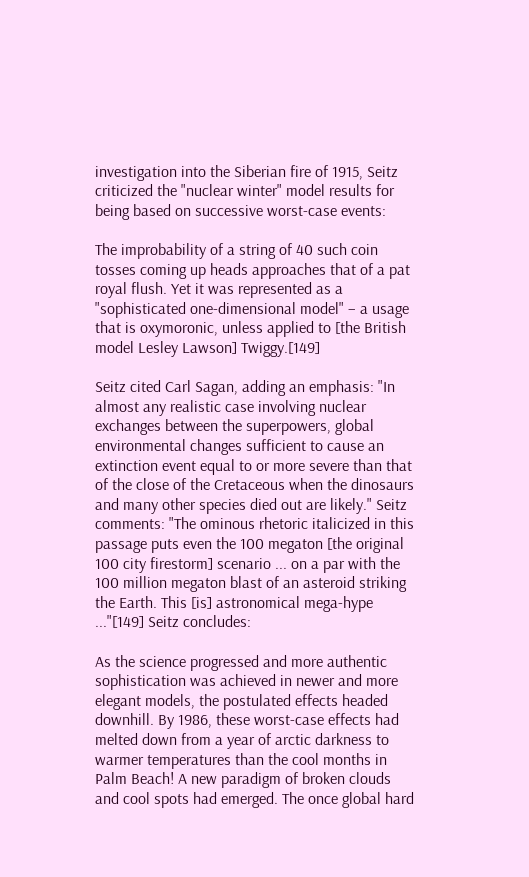investigation into the Siberian fire of 1915, Seitz criticized the "nuclear winter" model results for being based on successive worst-case events:

The improbability of a string of 40 such coin tosses coming up heads approaches that of a pat royal flush. Yet it was represented as a "sophisticated one-dimensional model" – a usage that is oxymoronic, unless applied to [the British model Lesley Lawson] Twiggy.[149]

Seitz cited Carl Sagan, adding an emphasis: "In almost any realistic case involving nuclear exchanges between the superpowers, global environmental changes sufficient to cause an extinction event equal to or more severe than that of the close of the Cretaceous when the dinosaurs and many other species died out are likely." Seitz comments: "The ominous rhetoric italicized in this passage puts even the 100 megaton [the original 100 city firestorm] scenario ... on a par with the 100 million megaton blast of an asteroid striking the Earth. This [is] astronomical mega-hype ..."[149] Seitz concludes:

As the science progressed and more authentic sophistication was achieved in newer and more elegant models, the postulated effects headed downhill. By 1986, these worst-case effects had melted down from a year of arctic darkness to warmer temperatures than the cool months in Palm Beach! A new paradigm of broken clouds and cool spots had emerged. The once global hard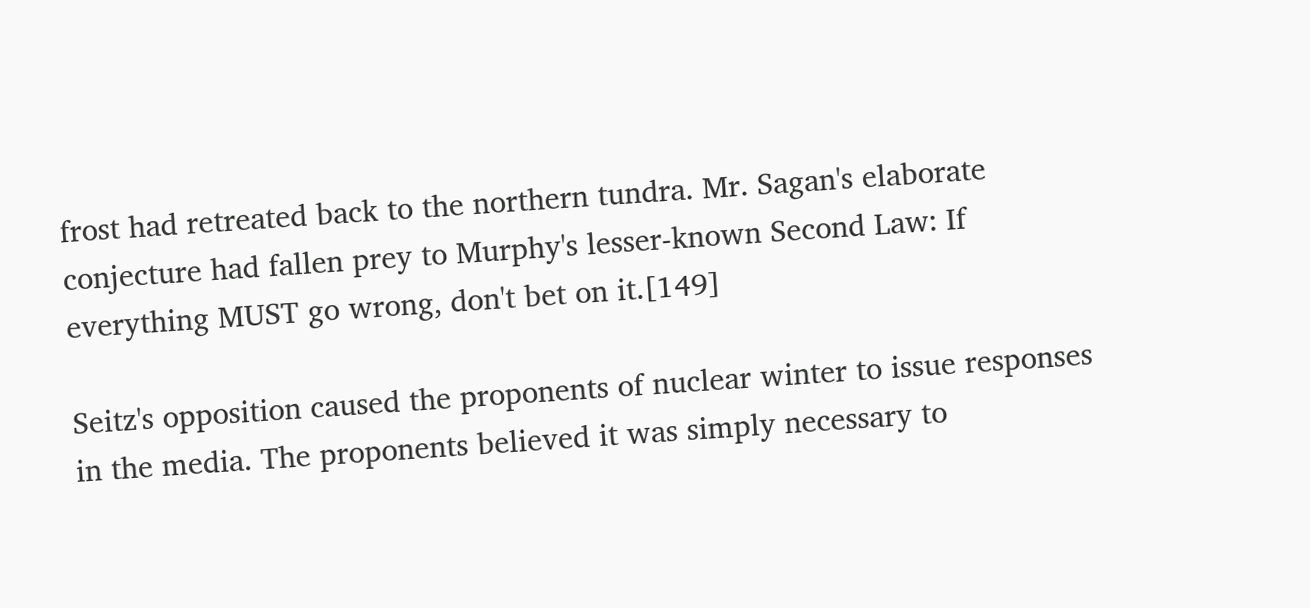frost had retreated back to the northern tundra. Mr. Sagan's elaborate conjecture had fallen prey to Murphy's lesser-known Second Law: If everything MUST go wrong, don't bet on it.[149]

Seitz's opposition caused the proponents of nuclear winter to issue responses in the media. The proponents believed it was simply necessary to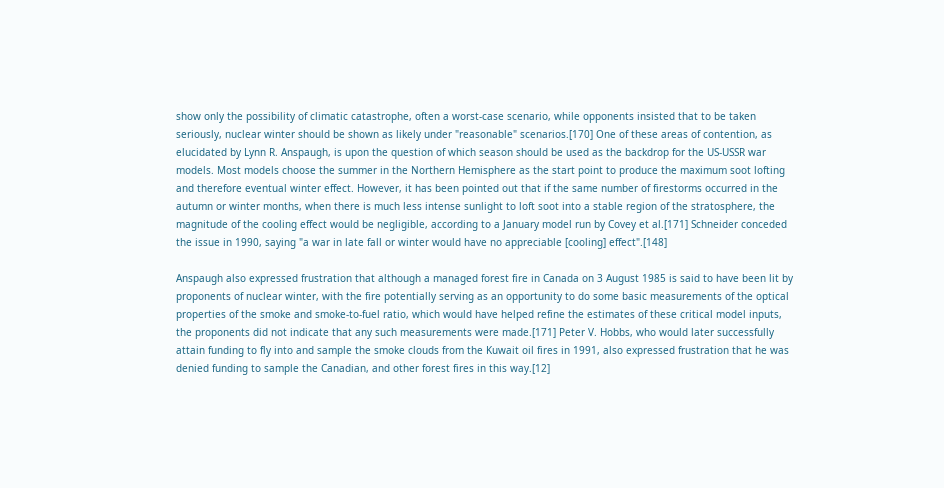show only the possibility of climatic catastrophe, often a worst-case scenario, while opponents insisted that to be taken seriously, nuclear winter should be shown as likely under "reasonable" scenarios.[170] One of these areas of contention, as elucidated by Lynn R. Anspaugh, is upon the question of which season should be used as the backdrop for the US-USSR war models. Most models choose the summer in the Northern Hemisphere as the start point to produce the maximum soot lofting and therefore eventual winter effect. However, it has been pointed out that if the same number of firestorms occurred in the autumn or winter months, when there is much less intense sunlight to loft soot into a stable region of the stratosphere, the magnitude of the cooling effect would be negligible, according to a January model run by Covey et al.[171] Schneider conceded the issue in 1990, saying "a war in late fall or winter would have no appreciable [cooling] effect".[148]

Anspaugh also expressed frustration that although a managed forest fire in Canada on 3 August 1985 is said to have been lit by proponents of nuclear winter, with the fire potentially serving as an opportunity to do some basic measurements of the optical properties of the smoke and smoke-to-fuel ratio, which would have helped refine the estimates of these critical model inputs, the proponents did not indicate that any such measurements were made.[171] Peter V. Hobbs, who would later successfully attain funding to fly into and sample the smoke clouds from the Kuwait oil fires in 1991, also expressed frustration that he was denied funding to sample the Canadian, and other forest fires in this way.[12]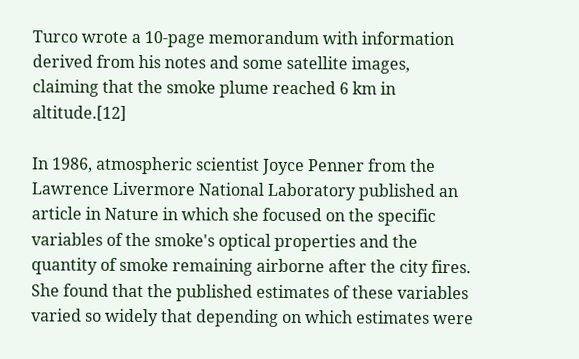Turco wrote a 10-page memorandum with information derived from his notes and some satellite images, claiming that the smoke plume reached 6 km in altitude.[12]

In 1986, atmospheric scientist Joyce Penner from the Lawrence Livermore National Laboratory published an article in Nature in which she focused on the specific variables of the smoke's optical properties and the quantity of smoke remaining airborne after the city fires. She found that the published estimates of these variables varied so widely that depending on which estimates were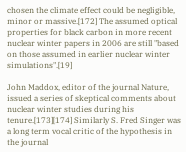chosen the climate effect could be negligible, minor or massive.[172] The assumed optical properties for black carbon in more recent nuclear winter papers in 2006 are still "based on those assumed in earlier nuclear winter simulations".[19]

John Maddox, editor of the journal Nature, issued a series of skeptical comments about nuclear winter studies during his tenure.[173][174] Similarly S. Fred Singer was a long term vocal critic of the hypothesis in the journal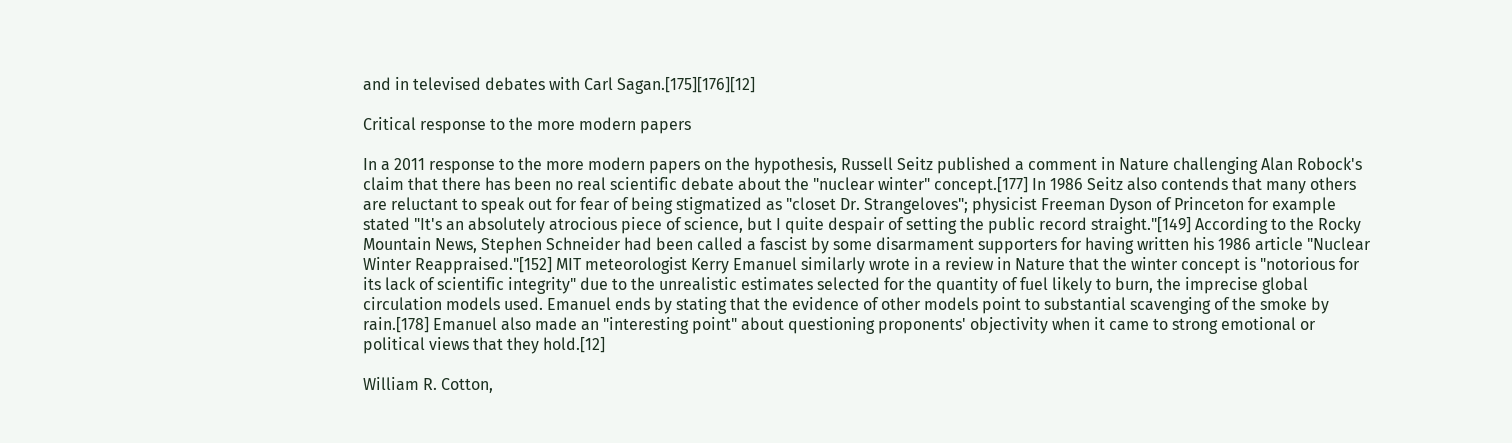and in televised debates with Carl Sagan.[175][176][12]

Critical response to the more modern papers

In a 2011 response to the more modern papers on the hypothesis, Russell Seitz published a comment in Nature challenging Alan Robock's claim that there has been no real scientific debate about the "nuclear winter" concept.[177] In 1986 Seitz also contends that many others are reluctant to speak out for fear of being stigmatized as "closet Dr. Strangeloves"; physicist Freeman Dyson of Princeton for example stated "It's an absolutely atrocious piece of science, but I quite despair of setting the public record straight."[149] According to the Rocky Mountain News, Stephen Schneider had been called a fascist by some disarmament supporters for having written his 1986 article "Nuclear Winter Reappraised."[152] MIT meteorologist Kerry Emanuel similarly wrote in a review in Nature that the winter concept is "notorious for its lack of scientific integrity" due to the unrealistic estimates selected for the quantity of fuel likely to burn, the imprecise global circulation models used. Emanuel ends by stating that the evidence of other models point to substantial scavenging of the smoke by rain.[178] Emanuel also made an "interesting point" about questioning proponents' objectivity when it came to strong emotional or political views that they hold.[12]

William R. Cotton,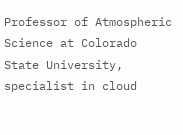Professor of Atmospheric Science at Colorado State University, specialist in cloud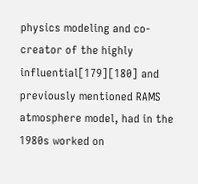physics modeling and co-creator of the highly influential[179][180] and previously mentioned RAMS atmosphere model, had in the 1980s worked on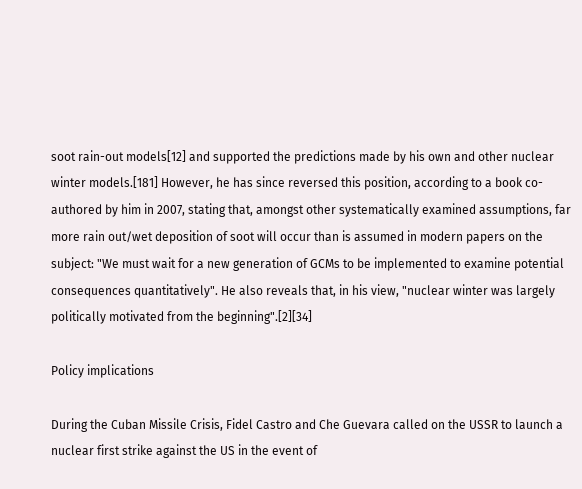soot rain-out models[12] and supported the predictions made by his own and other nuclear winter models.[181] However, he has since reversed this position, according to a book co-authored by him in 2007, stating that, amongst other systematically examined assumptions, far more rain out/wet deposition of soot will occur than is assumed in modern papers on the subject: "We must wait for a new generation of GCMs to be implemented to examine potential consequences quantitatively". He also reveals that, in his view, "nuclear winter was largely politically motivated from the beginning".[2][34]

Policy implications

During the Cuban Missile Crisis, Fidel Castro and Che Guevara called on the USSR to launch a nuclear first strike against the US in the event of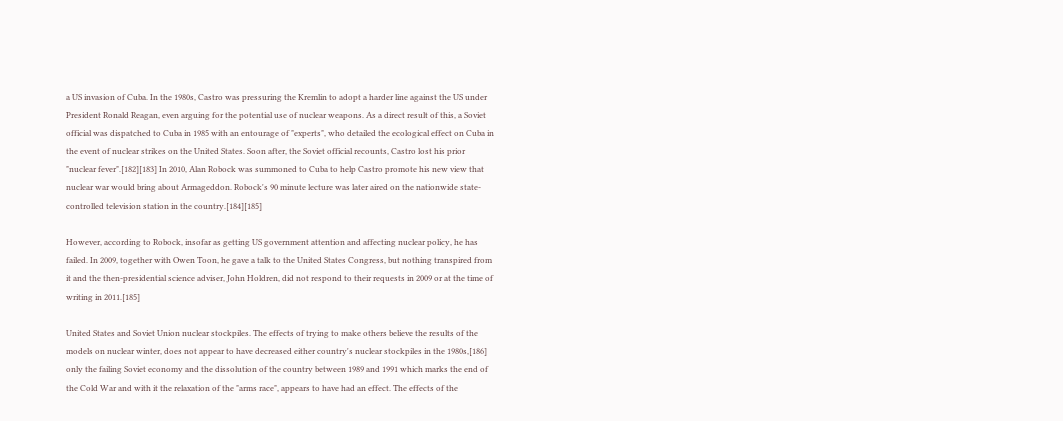a US invasion of Cuba. In the 1980s, Castro was pressuring the Kremlin to adopt a harder line against the US under President Ronald Reagan, even arguing for the potential use of nuclear weapons. As a direct result of this, a Soviet official was dispatched to Cuba in 1985 with an entourage of "experts", who detailed the ecological effect on Cuba in the event of nuclear strikes on the United States. Soon after, the Soviet official recounts, Castro lost his prior "nuclear fever".[182][183] In 2010, Alan Robock was summoned to Cuba to help Castro promote his new view that nuclear war would bring about Armageddon. Robock's 90 minute lecture was later aired on the nationwide state-controlled television station in the country.[184][185]

However, according to Robock, insofar as getting US government attention and affecting nuclear policy, he has failed. In 2009, together with Owen Toon, he gave a talk to the United States Congress, but nothing transpired from it and the then-presidential science adviser, John Holdren, did not respond to their requests in 2009 or at the time of writing in 2011.[185]

United States and Soviet Union nuclear stockpiles. The effects of trying to make others believe the results of the models on nuclear winter, does not appear to have decreased either country's nuclear stockpiles in the 1980s,[186] only the failing Soviet economy and the dissolution of the country between 1989 and 1991 which marks the end of the Cold War and with it the relaxation of the "arms race", appears to have had an effect. The effects of the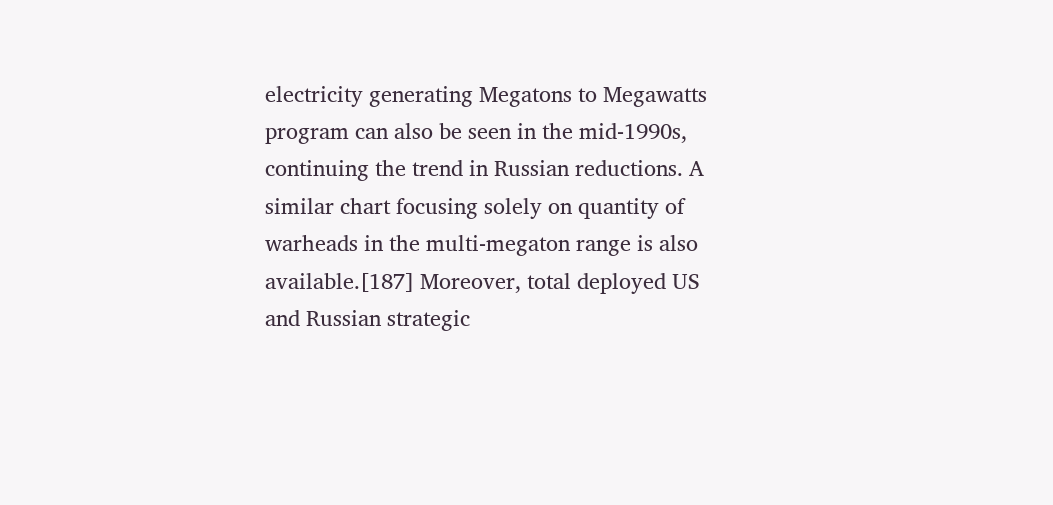electricity generating Megatons to Megawatts program can also be seen in the mid-1990s, continuing the trend in Russian reductions. A similar chart focusing solely on quantity of warheads in the multi-megaton range is also available.[187] Moreover, total deployed US and Russian strategic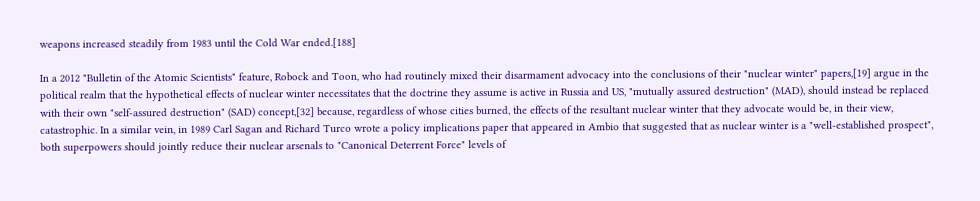weapons increased steadily from 1983 until the Cold War ended.[188]

In a 2012 "Bulletin of the Atomic Scientists" feature, Robock and Toon, who had routinely mixed their disarmament advocacy into the conclusions of their "nuclear winter" papers,[19] argue in the political realm that the hypothetical effects of nuclear winter necessitates that the doctrine they assume is active in Russia and US, "mutually assured destruction" (MAD), should instead be replaced with their own "self-assured destruction" (SAD) concept,[32] because, regardless of whose cities burned, the effects of the resultant nuclear winter that they advocate would be, in their view, catastrophic. In a similar vein, in 1989 Carl Sagan and Richard Turco wrote a policy implications paper that appeared in Ambio that suggested that as nuclear winter is a "well-established prospect", both superpowers should jointly reduce their nuclear arsenals to "Canonical Deterrent Force" levels of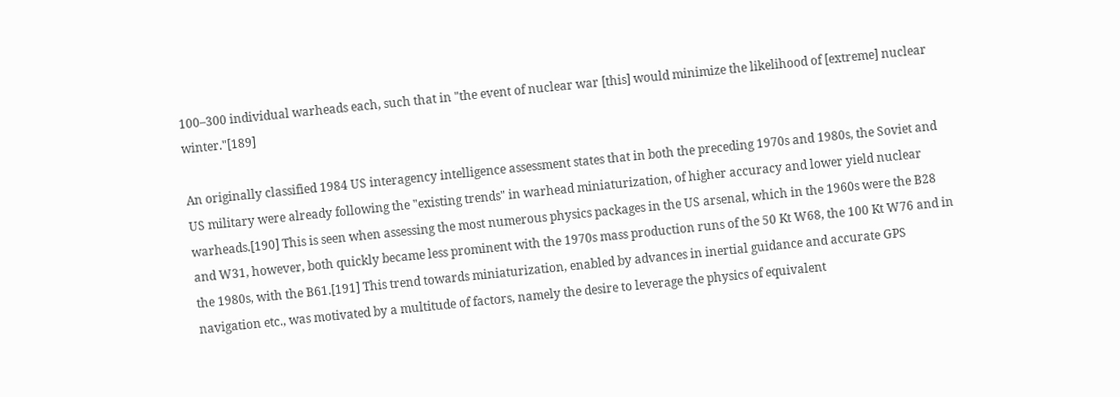100–300 individual warheads each, such that in "the event of nuclear war [this] would minimize the likelihood of [extreme] nuclear winter."[189]

An originally classified 1984 US interagency intelligence assessment states that in both the preceding 1970s and 1980s, the Soviet and US military were already following the "existing trends" in warhead miniaturization, of higher accuracy and lower yield nuclear warheads.[190] This is seen when assessing the most numerous physics packages in the US arsenal, which in the 1960s were the B28 and W31, however, both quickly became less prominent with the 1970s mass production runs of the 50 Kt W68, the 100 Kt W76 and in the 1980s, with the B61.[191] This trend towards miniaturization, enabled by advances in inertial guidance and accurate GPS navigation etc., was motivated by a multitude of factors, namely the desire to leverage the physics of equivalent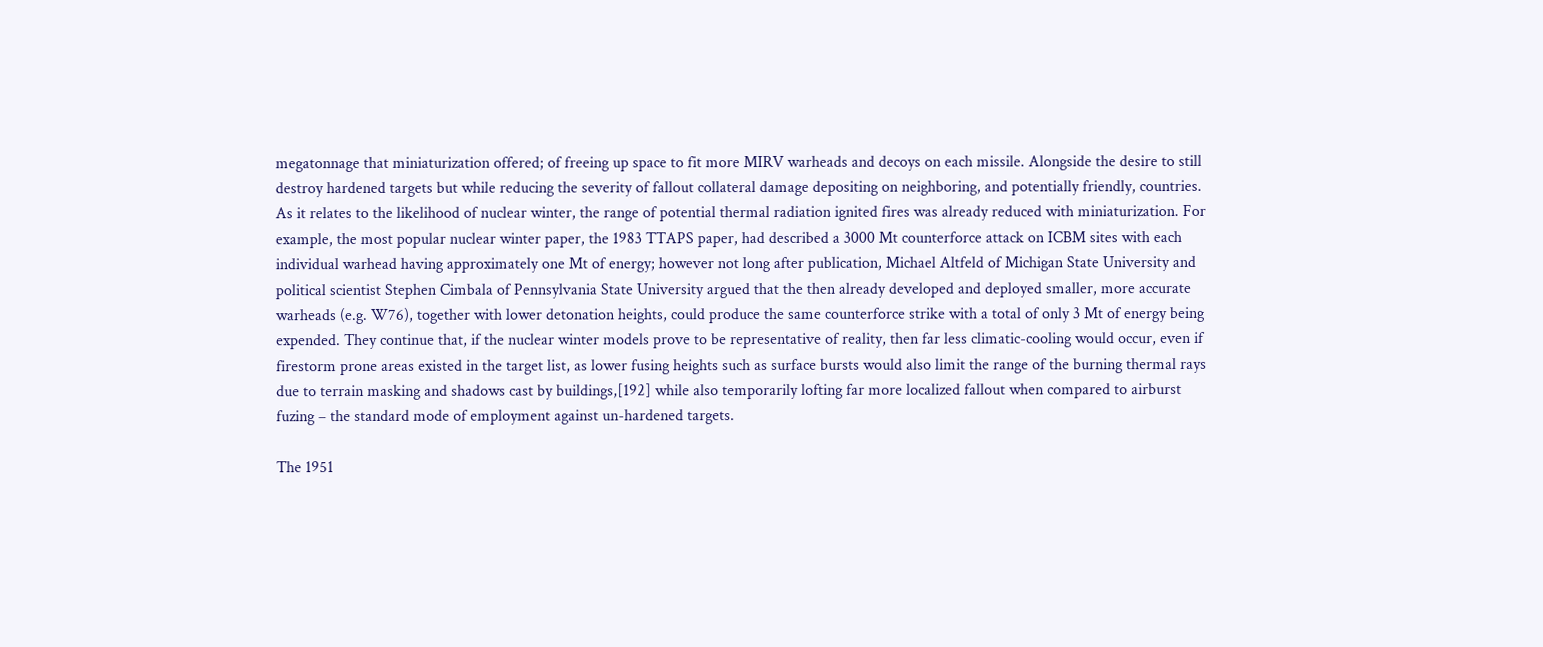megatonnage that miniaturization offered; of freeing up space to fit more MIRV warheads and decoys on each missile. Alongside the desire to still destroy hardened targets but while reducing the severity of fallout collateral damage depositing on neighboring, and potentially friendly, countries. As it relates to the likelihood of nuclear winter, the range of potential thermal radiation ignited fires was already reduced with miniaturization. For example, the most popular nuclear winter paper, the 1983 TTAPS paper, had described a 3000 Mt counterforce attack on ICBM sites with each individual warhead having approximately one Mt of energy; however not long after publication, Michael Altfeld of Michigan State University and political scientist Stephen Cimbala of Pennsylvania State University argued that the then already developed and deployed smaller, more accurate warheads (e.g. W76), together with lower detonation heights, could produce the same counterforce strike with a total of only 3 Mt of energy being expended. They continue that, if the nuclear winter models prove to be representative of reality, then far less climatic-cooling would occur, even if firestorm prone areas existed in the target list, as lower fusing heights such as surface bursts would also limit the range of the burning thermal rays due to terrain masking and shadows cast by buildings,[192] while also temporarily lofting far more localized fallout when compared to airburst fuzing – the standard mode of employment against un-hardened targets.

The 1951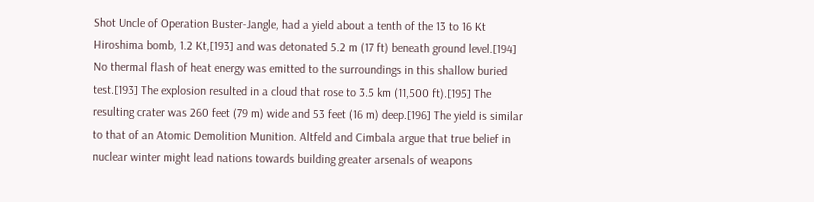Shot Uncle of Operation Buster-Jangle, had a yield about a tenth of the 13 to 16 Kt Hiroshima bomb, 1.2 Kt,[193] and was detonated 5.2 m (17 ft) beneath ground level.[194] No thermal flash of heat energy was emitted to the surroundings in this shallow buried test.[193] The explosion resulted in a cloud that rose to 3.5 km (11,500 ft).[195] The resulting crater was 260 feet (79 m) wide and 53 feet (16 m) deep.[196] The yield is similar to that of an Atomic Demolition Munition. Altfeld and Cimbala argue that true belief in nuclear winter might lead nations towards building greater arsenals of weapons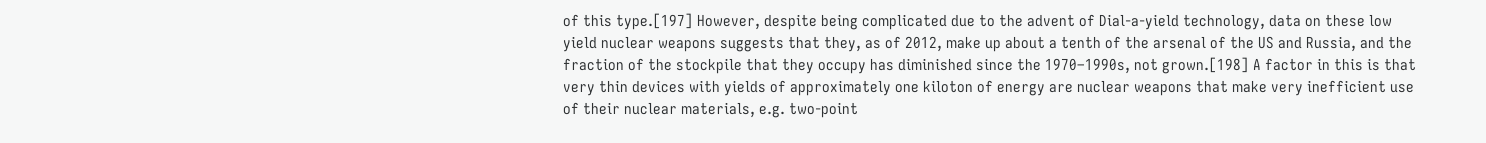of this type.[197] However, despite being complicated due to the advent of Dial-a-yield technology, data on these low yield nuclear weapons suggests that they, as of 2012, make up about a tenth of the arsenal of the US and Russia, and the fraction of the stockpile that they occupy has diminished since the 1970–1990s, not grown.[198] A factor in this is that very thin devices with yields of approximately one kiloton of energy are nuclear weapons that make very inefficient use of their nuclear materials, e.g. two-point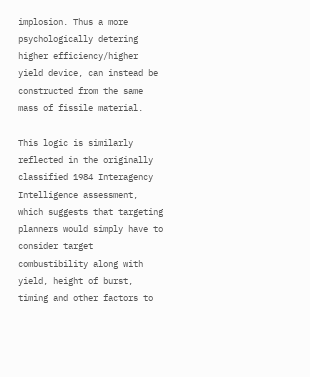implosion. Thus a more psychologically detering higher efficiency/higher yield device, can instead be constructed from the same mass of fissile material.

This logic is similarly reflected in the originally classified 1984 Interagency Intelligence assessment, which suggests that targeting planners would simply have to consider target combustibility along with yield, height of burst, timing and other factors to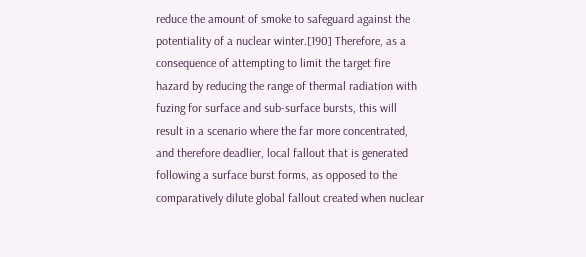reduce the amount of smoke to safeguard against the potentiality of a nuclear winter.[190] Therefore, as a consequence of attempting to limit the target fire hazard by reducing the range of thermal radiation with fuzing for surface and sub-surface bursts, this will result in a scenario where the far more concentrated, and therefore deadlier, local fallout that is generated following a surface burst forms, as opposed to the comparatively dilute global fallout created when nuclear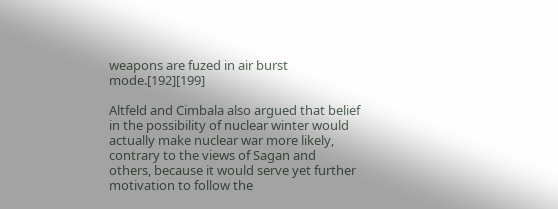weapons are fuzed in air burst mode.[192][199]

Altfeld and Cimbala also argued that belief in the possibility of nuclear winter would actually make nuclear war more likely, contrary to the views of Sagan and others, because it would serve yet further motivation to follow the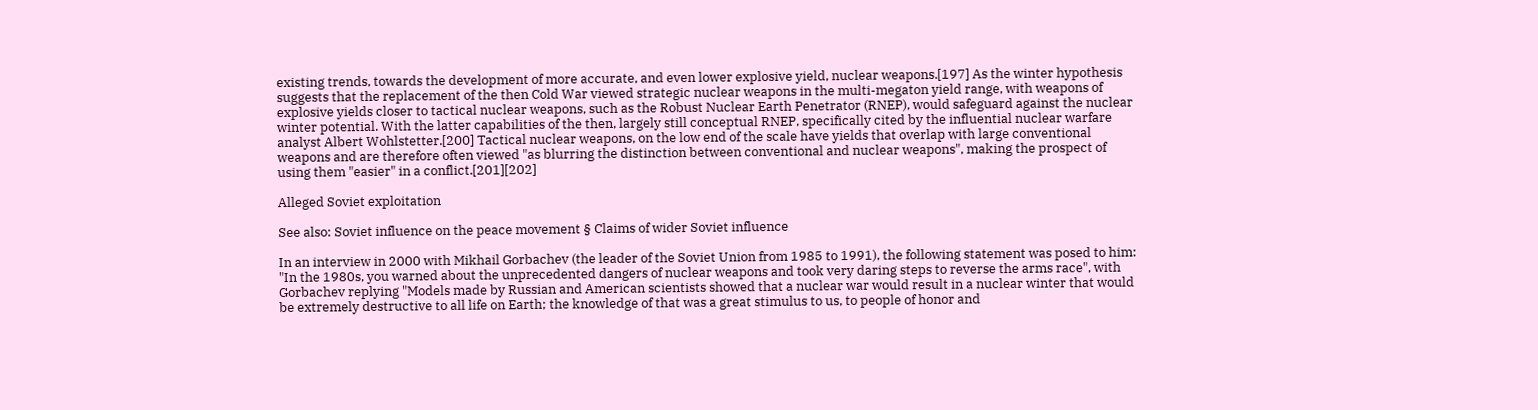existing trends, towards the development of more accurate, and even lower explosive yield, nuclear weapons.[197] As the winter hypothesis suggests that the replacement of the then Cold War viewed strategic nuclear weapons in the multi-megaton yield range, with weapons of explosive yields closer to tactical nuclear weapons, such as the Robust Nuclear Earth Penetrator (RNEP), would safeguard against the nuclear winter potential. With the latter capabilities of the then, largely still conceptual RNEP, specifically cited by the influential nuclear warfare analyst Albert Wohlstetter.[200] Tactical nuclear weapons, on the low end of the scale have yields that overlap with large conventional weapons and are therefore often viewed "as blurring the distinction between conventional and nuclear weapons", making the prospect of using them "easier" in a conflict.[201][202]

Alleged Soviet exploitation

See also: Soviet influence on the peace movement § Claims of wider Soviet influence

In an interview in 2000 with Mikhail Gorbachev (the leader of the Soviet Union from 1985 to 1991), the following statement was posed to him: "In the 1980s, you warned about the unprecedented dangers of nuclear weapons and took very daring steps to reverse the arms race", with Gorbachev replying "Models made by Russian and American scientists showed that a nuclear war would result in a nuclear winter that would be extremely destructive to all life on Earth; the knowledge of that was a great stimulus to us, to people of honor and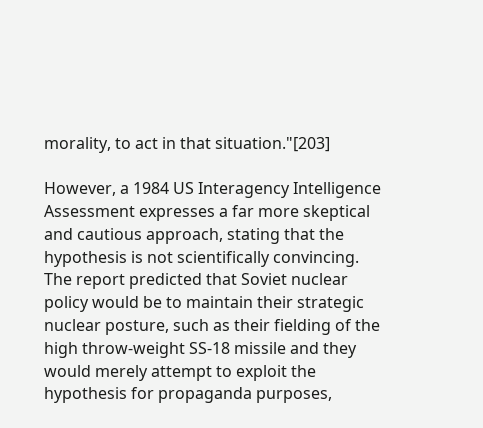morality, to act in that situation."[203]

However, a 1984 US Interagency Intelligence Assessment expresses a far more skeptical and cautious approach, stating that the hypothesis is not scientifically convincing. The report predicted that Soviet nuclear policy would be to maintain their strategic nuclear posture, such as their fielding of the high throw-weight SS-18 missile and they would merely attempt to exploit the hypothesis for propaganda purposes,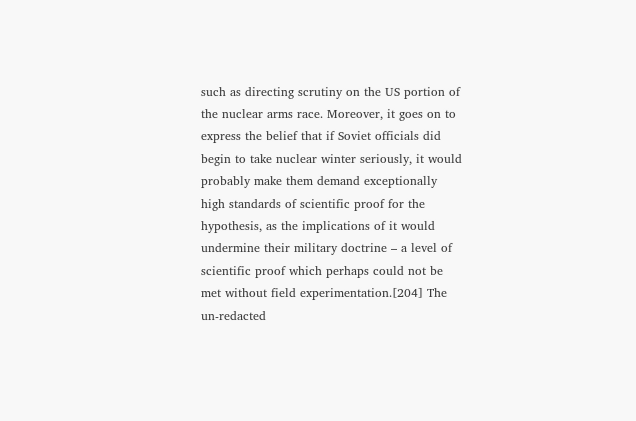such as directing scrutiny on the US portion of the nuclear arms race. Moreover, it goes on to express the belief that if Soviet officials did begin to take nuclear winter seriously, it would probably make them demand exceptionally high standards of scientific proof for the hypothesis, as the implications of it would undermine their military doctrine – a level of scientific proof which perhaps could not be met without field experimentation.[204] The un-redacted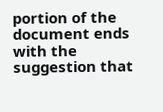portion of the document ends with the suggestion that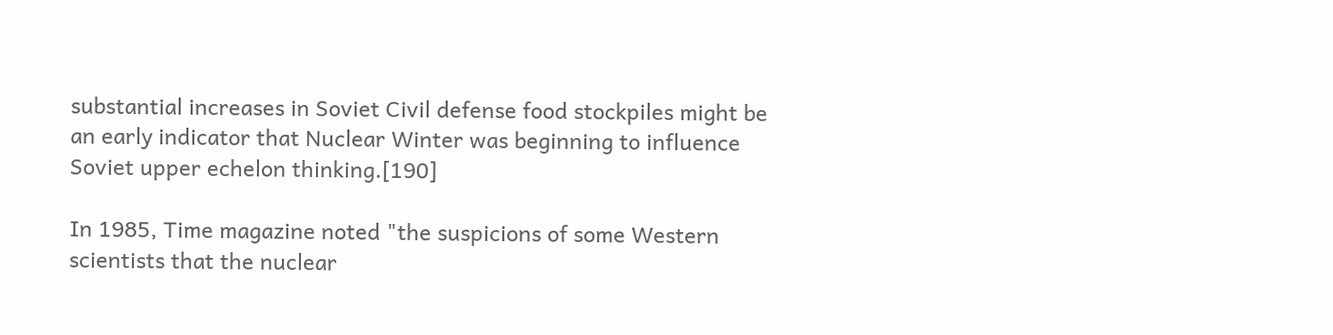substantial increases in Soviet Civil defense food stockpiles might be an early indicator that Nuclear Winter was beginning to influence Soviet upper echelon thinking.[190]

In 1985, Time magazine noted "the suspicions of some Western scientists that the nuclear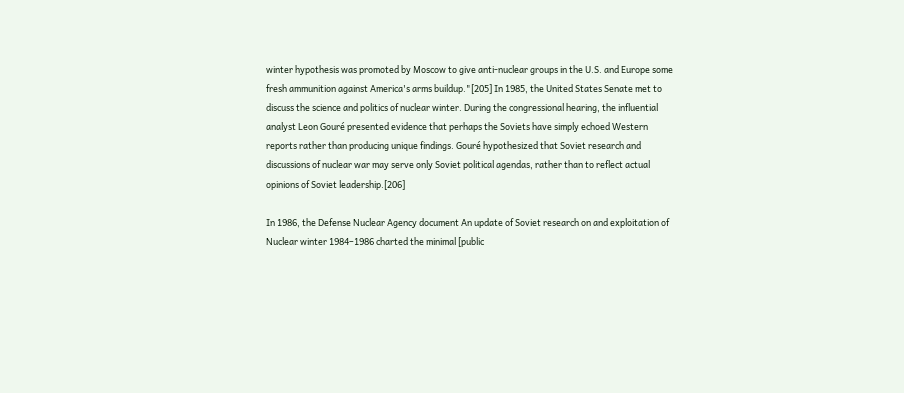winter hypothesis was promoted by Moscow to give anti-nuclear groups in the U.S. and Europe some fresh ammunition against America's arms buildup."[205] In 1985, the United States Senate met to discuss the science and politics of nuclear winter. During the congressional hearing, the influential analyst Leon Gouré presented evidence that perhaps the Soviets have simply echoed Western reports rather than producing unique findings. Gouré hypothesized that Soviet research and discussions of nuclear war may serve only Soviet political agendas, rather than to reflect actual opinions of Soviet leadership.[206]

In 1986, the Defense Nuclear Agency document An update of Soviet research on and exploitation of Nuclear winter 1984–1986 charted the minimal [public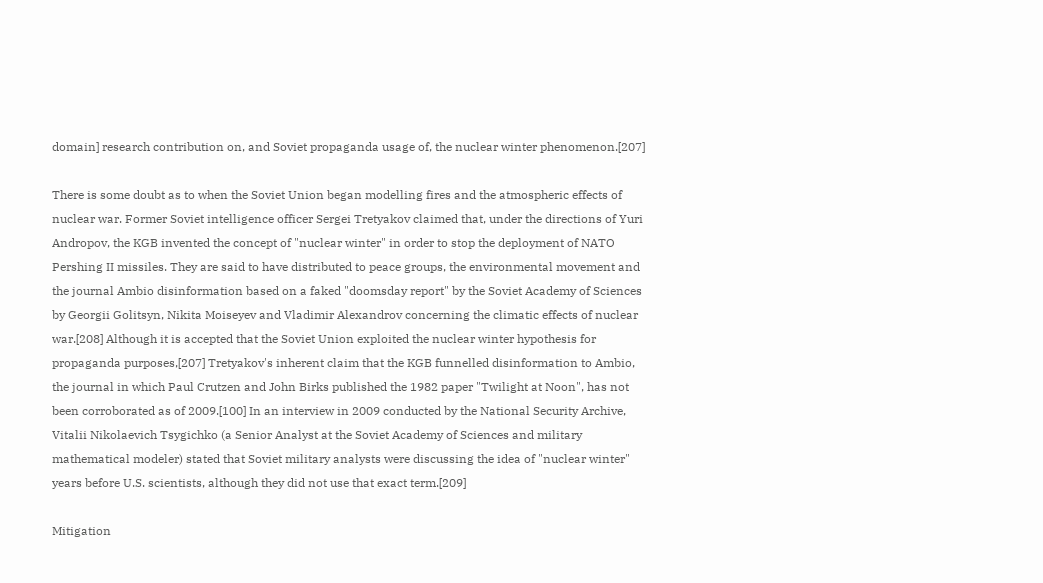domain] research contribution on, and Soviet propaganda usage of, the nuclear winter phenomenon.[207]

There is some doubt as to when the Soviet Union began modelling fires and the atmospheric effects of nuclear war. Former Soviet intelligence officer Sergei Tretyakov claimed that, under the directions of Yuri Andropov, the KGB invented the concept of "nuclear winter" in order to stop the deployment of NATO Pershing II missiles. They are said to have distributed to peace groups, the environmental movement and the journal Ambio disinformation based on a faked "doomsday report" by the Soviet Academy of Sciences by Georgii Golitsyn, Nikita Moiseyev and Vladimir Alexandrov concerning the climatic effects of nuclear war.[208] Although it is accepted that the Soviet Union exploited the nuclear winter hypothesis for propaganda purposes,[207] Tretyakov's inherent claim that the KGB funnelled disinformation to Ambio, the journal in which Paul Crutzen and John Birks published the 1982 paper "Twilight at Noon", has not been corroborated as of 2009.[100] In an interview in 2009 conducted by the National Security Archive, Vitalii Nikolaevich Tsygichko (a Senior Analyst at the Soviet Academy of Sciences and military mathematical modeler) stated that Soviet military analysts were discussing the idea of "nuclear winter" years before U.S. scientists, although they did not use that exact term.[209]

Mitigation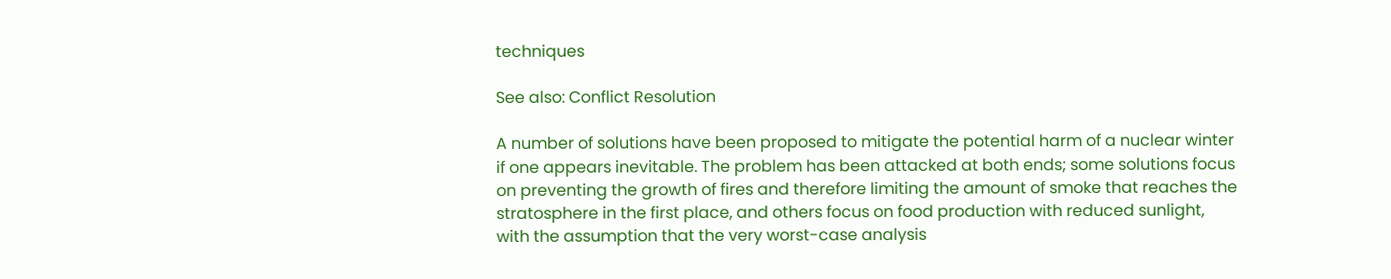techniques

See also: Conflict Resolution

A number of solutions have been proposed to mitigate the potential harm of a nuclear winter if one appears inevitable. The problem has been attacked at both ends; some solutions focus on preventing the growth of fires and therefore limiting the amount of smoke that reaches the stratosphere in the first place, and others focus on food production with reduced sunlight, with the assumption that the very worst-case analysis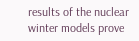results of the nuclear winter models prove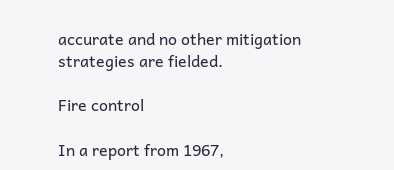accurate and no other mitigation strategies are fielded.

Fire control

In a report from 1967,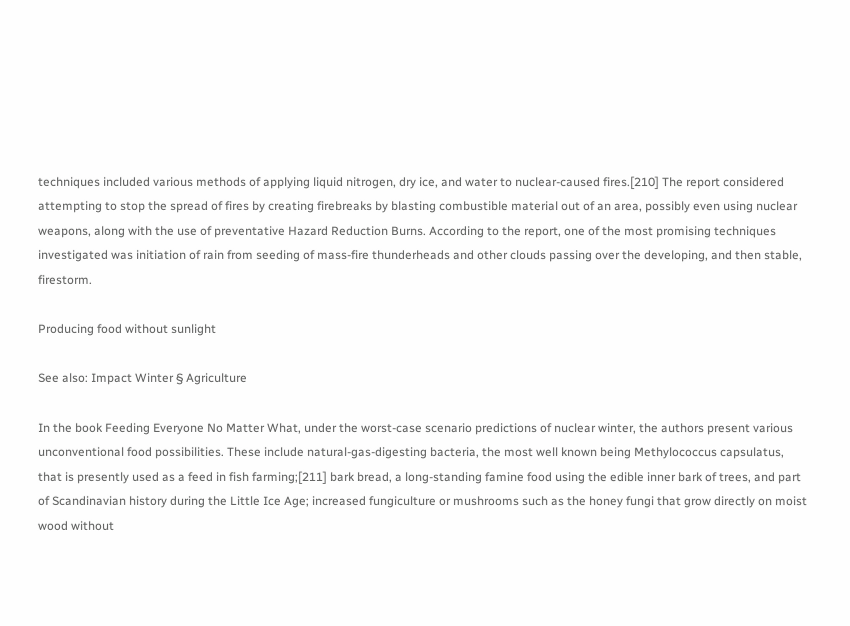techniques included various methods of applying liquid nitrogen, dry ice, and water to nuclear-caused fires.[210] The report considered attempting to stop the spread of fires by creating firebreaks by blasting combustible material out of an area, possibly even using nuclear weapons, along with the use of preventative Hazard Reduction Burns. According to the report, one of the most promising techniques investigated was initiation of rain from seeding of mass-fire thunderheads and other clouds passing over the developing, and then stable, firestorm.

Producing food without sunlight

See also: Impact Winter § Agriculture

In the book Feeding Everyone No Matter What, under the worst-case scenario predictions of nuclear winter, the authors present various unconventional food possibilities. These include natural-gas-digesting bacteria, the most well known being Methylococcus capsulatus, that is presently used as a feed in fish farming;[211] bark bread, a long-standing famine food using the edible inner bark of trees, and part of Scandinavian history during the Little Ice Age; increased fungiculture or mushrooms such as the honey fungi that grow directly on moist wood without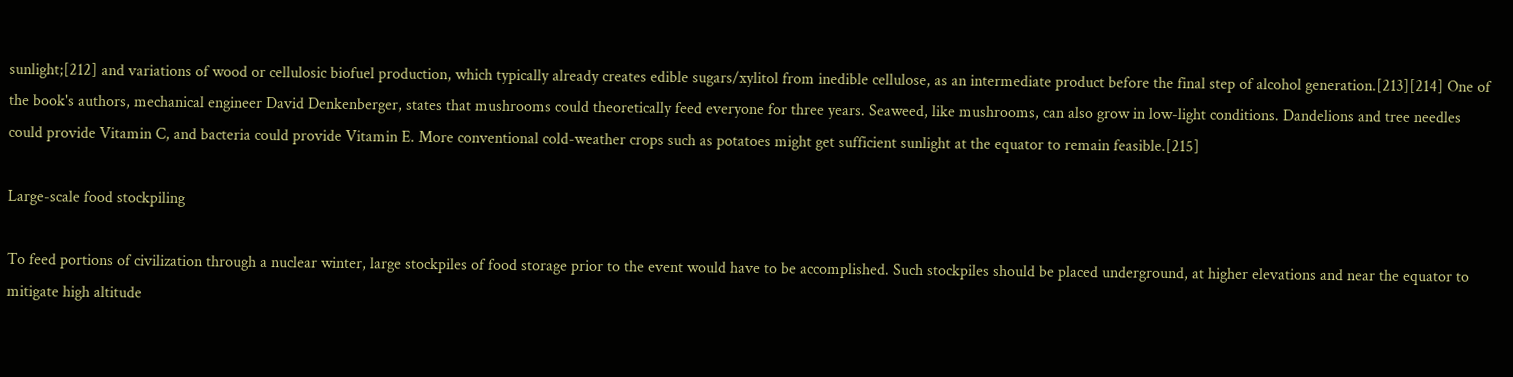sunlight;[212] and variations of wood or cellulosic biofuel production, which typically already creates edible sugars/xylitol from inedible cellulose, as an intermediate product before the final step of alcohol generation.[213][214] One of the book's authors, mechanical engineer David Denkenberger, states that mushrooms could theoretically feed everyone for three years. Seaweed, like mushrooms, can also grow in low-light conditions. Dandelions and tree needles could provide Vitamin C, and bacteria could provide Vitamin E. More conventional cold-weather crops such as potatoes might get sufficient sunlight at the equator to remain feasible.[215]

Large-scale food stockpiling

To feed portions of civilization through a nuclear winter, large stockpiles of food storage prior to the event would have to be accomplished. Such stockpiles should be placed underground, at higher elevations and near the equator to mitigate high altitude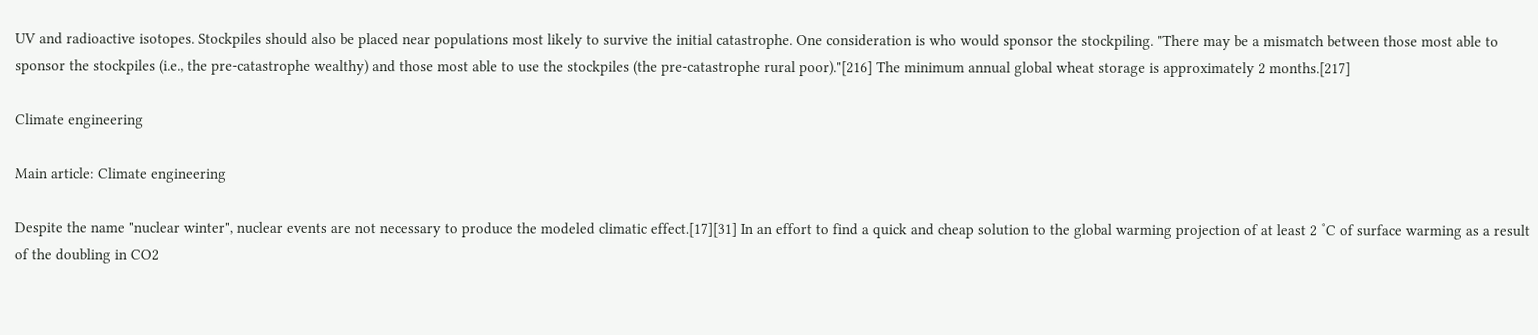UV and radioactive isotopes. Stockpiles should also be placed near populations most likely to survive the initial catastrophe. One consideration is who would sponsor the stockpiling. "There may be a mismatch between those most able to sponsor the stockpiles (i.e., the pre-catastrophe wealthy) and those most able to use the stockpiles (the pre-catastrophe rural poor)."[216] The minimum annual global wheat storage is approximately 2 months.[217]

Climate engineering

Main article: Climate engineering

Despite the name "nuclear winter", nuclear events are not necessary to produce the modeled climatic effect.[17][31] In an effort to find a quick and cheap solution to the global warming projection of at least 2 ˚C of surface warming as a result of the doubling in CO2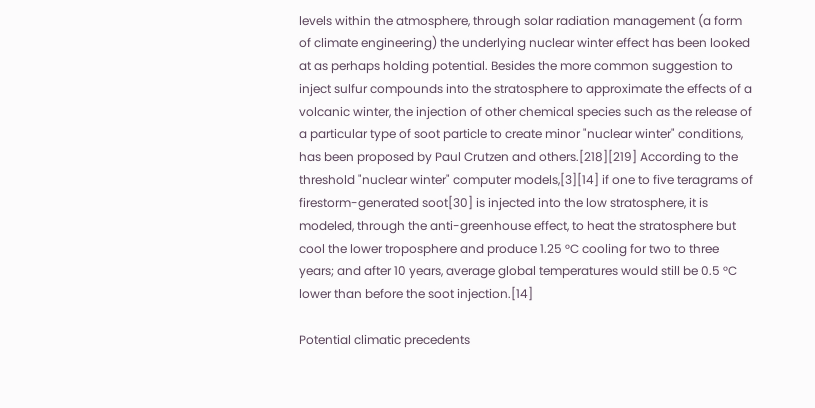levels within the atmosphere, through solar radiation management (a form of climate engineering) the underlying nuclear winter effect has been looked at as perhaps holding potential. Besides the more common suggestion to inject sulfur compounds into the stratosphere to approximate the effects of a volcanic winter, the injection of other chemical species such as the release of a particular type of soot particle to create minor "nuclear winter" conditions, has been proposed by Paul Crutzen and others.[218][219] According to the threshold "nuclear winter" computer models,[3][14] if one to five teragrams of firestorm-generated soot[30] is injected into the low stratosphere, it is modeled, through the anti-greenhouse effect, to heat the stratosphere but cool the lower troposphere and produce 1.25 °C cooling for two to three years; and after 10 years, average global temperatures would still be 0.5 °C lower than before the soot injection.[14]

Potential climatic precedents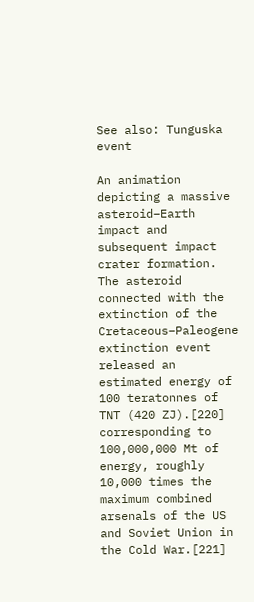See also: Tunguska event

An animation depicting a massive asteroid–Earth impact and subsequent impact crater formation. The asteroid connected with the extinction of the Cretaceous–Paleogene extinction event released an estimated energy of 100 teratonnes of TNT (420 ZJ).[220] corresponding to 100,000,000 Mt of energy, roughly 10,000 times the maximum combined arsenals of the US and Soviet Union in the Cold War.[221]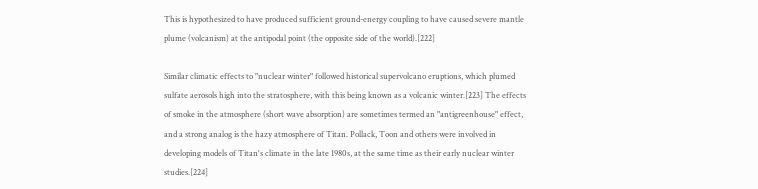This is hypothesized to have produced sufficient ground-energy coupling to have caused severe mantle plume (volcanism) at the antipodal point (the opposite side of the world).[222]

Similar climatic effects to "nuclear winter" followed historical supervolcano eruptions, which plumed sulfate aerosols high into the stratosphere, with this being known as a volcanic winter.[223] The effects of smoke in the atmosphere (short wave absorption) are sometimes termed an "antigreenhouse" effect, and a strong analog is the hazy atmosphere of Titan. Pollack, Toon and others were involved in developing models of Titan's climate in the late 1980s, at the same time as their early nuclear winter studies.[224]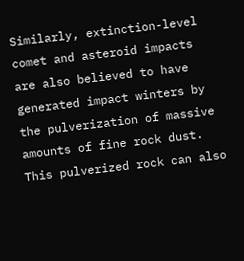Similarly, extinction-level comet and asteroid impacts are also believed to have generated impact winters by the pulverization of massive amounts of fine rock dust. This pulverized rock can also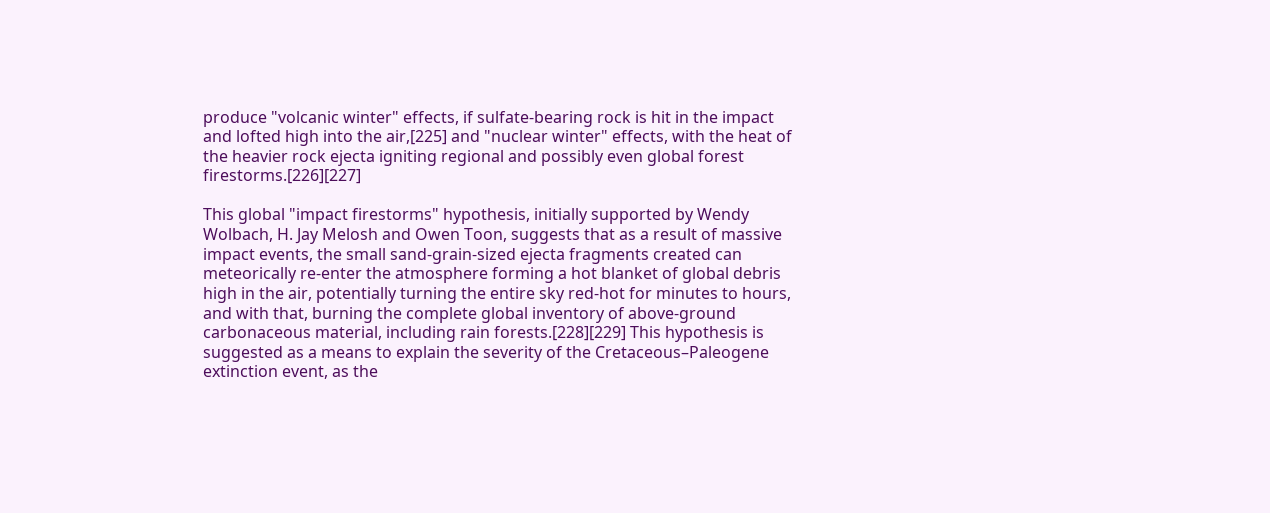produce "volcanic winter" effects, if sulfate-bearing rock is hit in the impact and lofted high into the air,[225] and "nuclear winter" effects, with the heat of the heavier rock ejecta igniting regional and possibly even global forest firestorms.[226][227]

This global "impact firestorms" hypothesis, initially supported by Wendy Wolbach, H. Jay Melosh and Owen Toon, suggests that as a result of massive impact events, the small sand-grain-sized ejecta fragments created can meteorically re-enter the atmosphere forming a hot blanket of global debris high in the air, potentially turning the entire sky red-hot for minutes to hours, and with that, burning the complete global inventory of above-ground carbonaceous material, including rain forests.[228][229] This hypothesis is suggested as a means to explain the severity of the Cretaceous–Paleogene extinction event, as the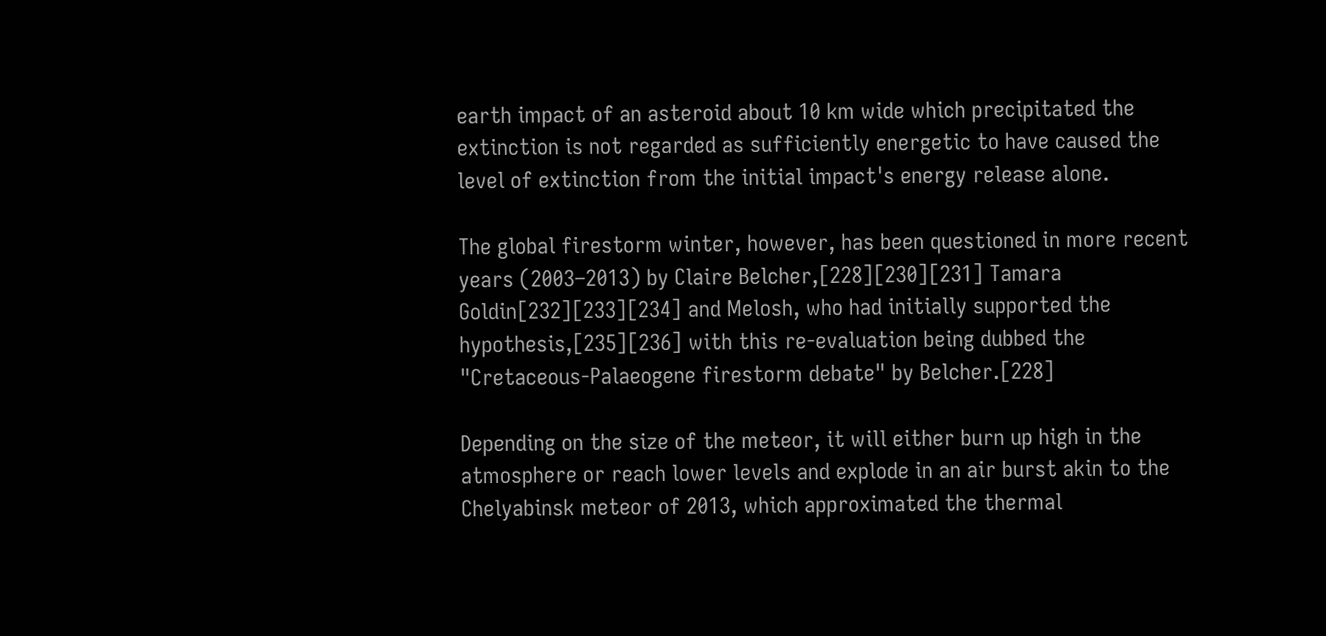earth impact of an asteroid about 10 km wide which precipitated the extinction is not regarded as sufficiently energetic to have caused the level of extinction from the initial impact's energy release alone.

The global firestorm winter, however, has been questioned in more recent years (2003–2013) by Claire Belcher,[228][230][231] Tamara Goldin[232][233][234] and Melosh, who had initially supported the hypothesis,[235][236] with this re-evaluation being dubbed the "Cretaceous-Palaeogene firestorm debate" by Belcher.[228]

Depending on the size of the meteor, it will either burn up high in the atmosphere or reach lower levels and explode in an air burst akin to the Chelyabinsk meteor of 2013, which approximated the thermal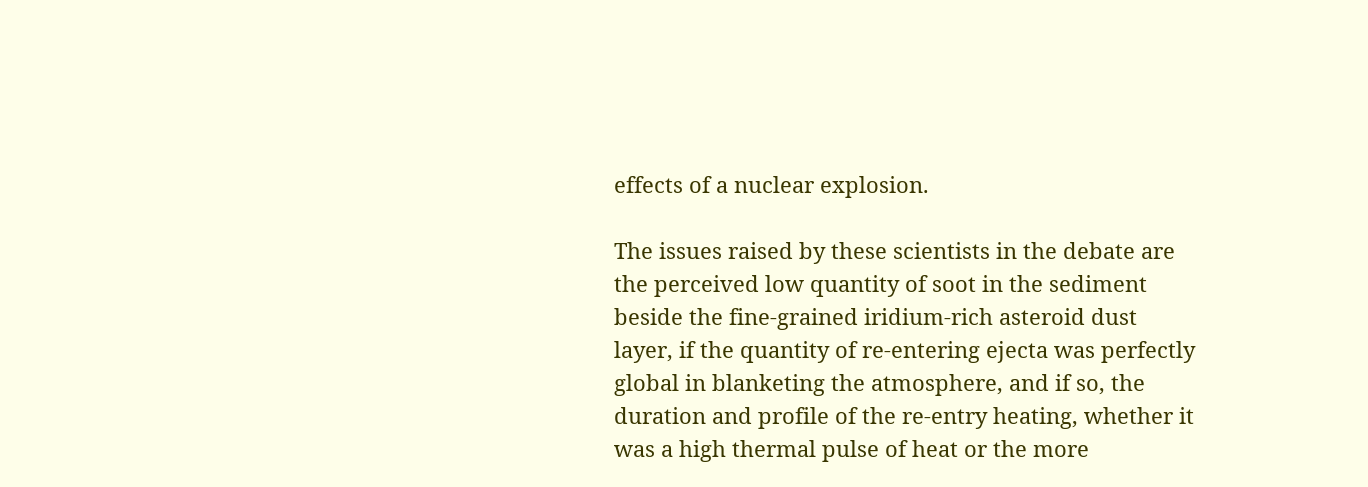effects of a nuclear explosion.

The issues raised by these scientists in the debate are the perceived low quantity of soot in the sediment beside the fine-grained iridium-rich asteroid dust layer, if the quantity of re-entering ejecta was perfectly global in blanketing the atmosphere, and if so, the duration and profile of the re-entry heating, whether it was a high thermal pulse of heat or the more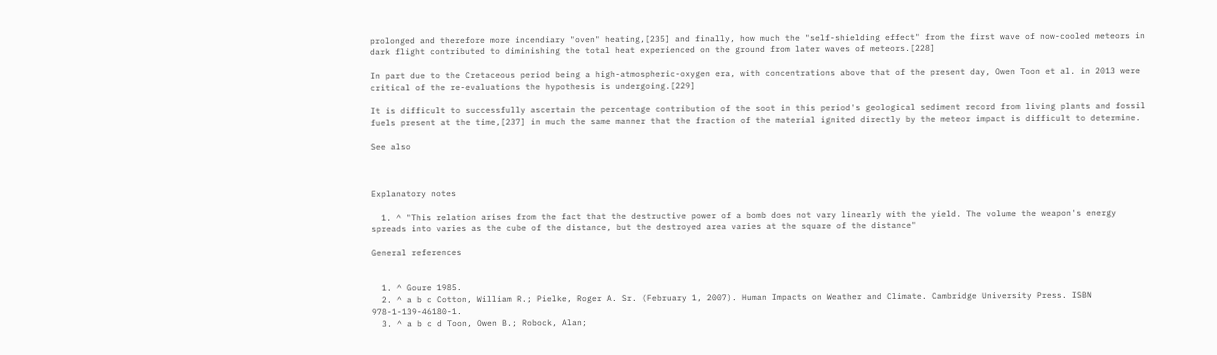prolonged and therefore more incendiary "oven" heating,[235] and finally, how much the "self-shielding effect" from the first wave of now-cooled meteors in dark flight contributed to diminishing the total heat experienced on the ground from later waves of meteors.[228]

In part due to the Cretaceous period being a high-atmospheric-oxygen era, with concentrations above that of the present day, Owen Toon et al. in 2013 were critical of the re-evaluations the hypothesis is undergoing.[229]

It is difficult to successfully ascertain the percentage contribution of the soot in this period's geological sediment record from living plants and fossil fuels present at the time,[237] in much the same manner that the fraction of the material ignited directly by the meteor impact is difficult to determine.

See also



Explanatory notes

  1. ^ "This relation arises from the fact that the destructive power of a bomb does not vary linearly with the yield. The volume the weapon's energy spreads into varies as the cube of the distance, but the destroyed area varies at the square of the distance"

General references


  1. ^ Goure 1985.
  2. ^ a b c Cotton, William R.; Pielke, Roger A. Sr. (February 1, 2007). Human Impacts on Weather and Climate. Cambridge University Press. ISBN 978-1-139-46180-1.
  3. ^ a b c d Toon, Owen B.; Robock, Alan;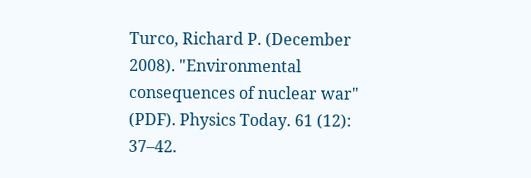Turco, Richard P. (December 2008). "Environmental consequences of nuclear war" (PDF). Physics Today. 61 (12): 37–42.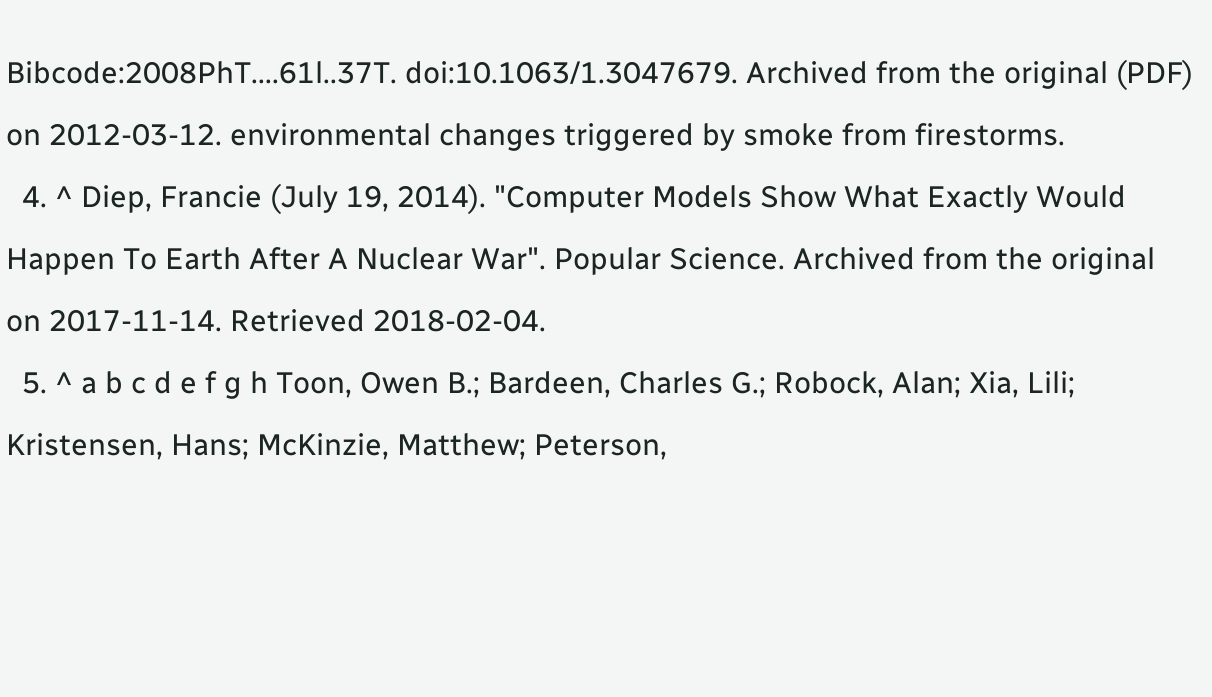Bibcode:2008PhT....61l..37T. doi:10.1063/1.3047679. Archived from the original (PDF) on 2012-03-12. environmental changes triggered by smoke from firestorms.
  4. ^ Diep, Francie (July 19, 2014). "Computer Models Show What Exactly Would Happen To Earth After A Nuclear War". Popular Science. Archived from the original on 2017-11-14. Retrieved 2018-02-04.
  5. ^ a b c d e f g h Toon, Owen B.; Bardeen, Charles G.; Robock, Alan; Xia, Lili; Kristensen, Hans; McKinzie, Matthew; Peterson,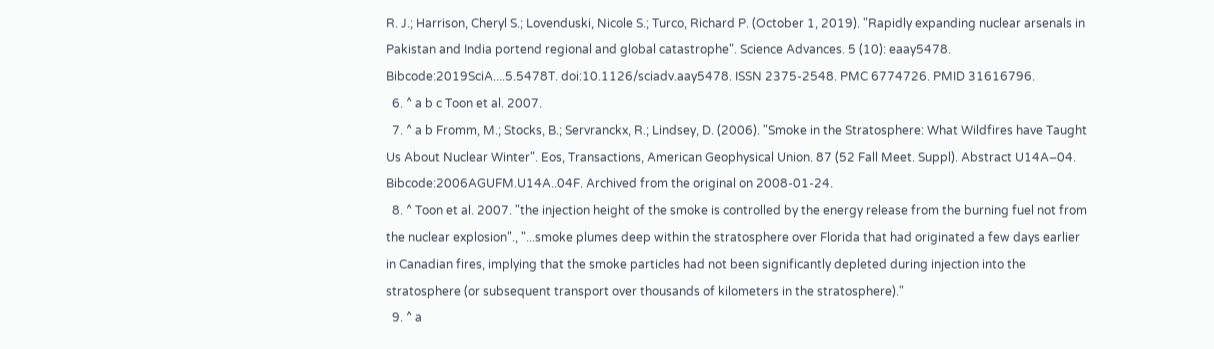R. J.; Harrison, Cheryl S.; Lovenduski, Nicole S.; Turco, Richard P. (October 1, 2019). "Rapidly expanding nuclear arsenals in Pakistan and India portend regional and global catastrophe". Science Advances. 5 (10): eaay5478. Bibcode:2019SciA....5.5478T. doi:10.1126/sciadv.aay5478. ISSN 2375-2548. PMC 6774726. PMID 31616796.
  6. ^ a b c Toon et al. 2007.
  7. ^ a b Fromm, M.; Stocks, B.; Servranckx, R.; Lindsey, D. (2006). "Smoke in the Stratosphere: What Wildfires have Taught Us About Nuclear Winter". Eos, Transactions, American Geophysical Union. 87 (52 Fall Meet. Suppl). Abstract U14A–04. Bibcode:2006AGUFM.U14A..04F. Archived from the original on 2008-01-24.
  8. ^ Toon et al. 2007. "the injection height of the smoke is controlled by the energy release from the burning fuel not from the nuclear explosion"., "...smoke plumes deep within the stratosphere over Florida that had originated a few days earlier in Canadian fires, implying that the smoke particles had not been significantly depleted during injection into the stratosphere (or subsequent transport over thousands of kilometers in the stratosphere)."
  9. ^ a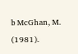b McGhan, M. (1981).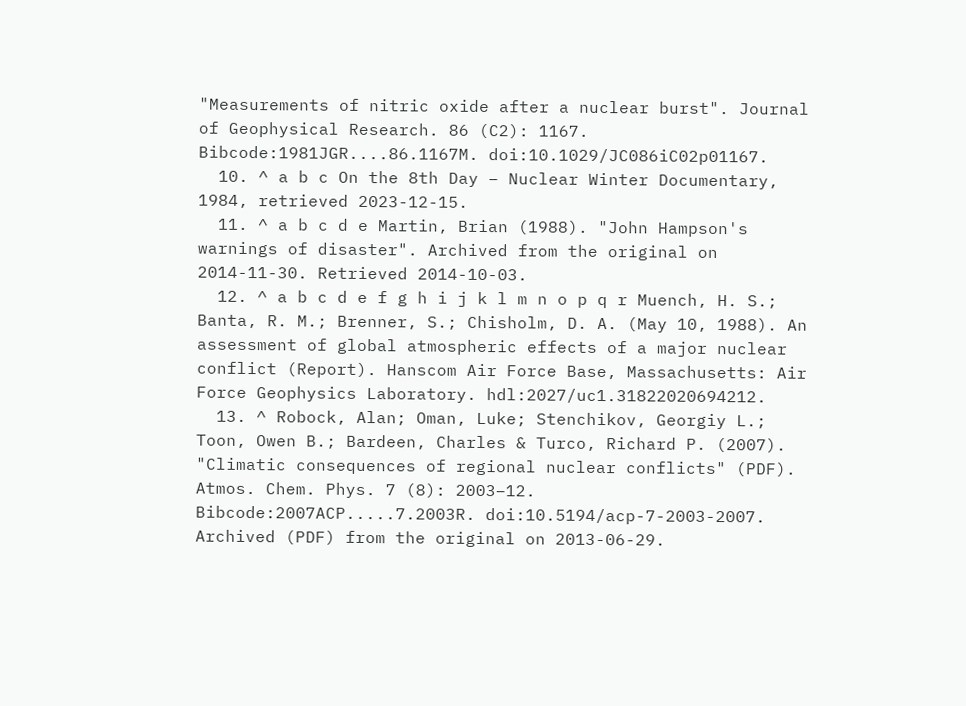"Measurements of nitric oxide after a nuclear burst". Journal of Geophysical Research. 86 (C2): 1167. Bibcode:1981JGR....86.1167M. doi:10.1029/JC086iC02p01167.
  10. ^ a b c On the 8th Day – Nuclear Winter Documentary, 1984, retrieved 2023-12-15.
  11. ^ a b c d e Martin, Brian (1988). "John Hampson's warnings of disaster". Archived from the original on 2014-11-30. Retrieved 2014-10-03.
  12. ^ a b c d e f g h i j k l m n o p q r Muench, H. S.; Banta, R. M.; Brenner, S.; Chisholm, D. A. (May 10, 1988). An assessment of global atmospheric effects of a major nuclear conflict (Report). Hanscom Air Force Base, Massachusetts: Air Force Geophysics Laboratory. hdl:2027/uc1.31822020694212.
  13. ^ Robock, Alan; Oman, Luke; Stenchikov, Georgiy L.; Toon, Owen B.; Bardeen, Charles & Turco, Richard P. (2007). "Climatic consequences of regional nuclear conflicts" (PDF). Atmos. Chem. Phys. 7 (8): 2003–12. Bibcode:2007ACP.....7.2003R. doi:10.5194/acp-7-2003-2007. Archived (PDF) from the original on 2013-06-29.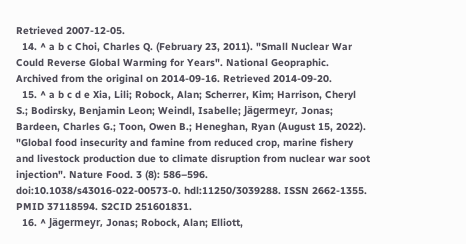Retrieved 2007-12-05.
  14. ^ a b c Choi, Charles Q. (February 23, 2011). "Small Nuclear War Could Reverse Global Warming for Years". National Geopraphic. Archived from the original on 2014-09-16. Retrieved 2014-09-20.
  15. ^ a b c d e Xia, Lili; Robock, Alan; Scherrer, Kim; Harrison, Cheryl S.; Bodirsky, Benjamin Leon; Weindl, Isabelle; Jägermeyr, Jonas; Bardeen, Charles G.; Toon, Owen B.; Heneghan, Ryan (August 15, 2022). "Global food insecurity and famine from reduced crop, marine fishery and livestock production due to climate disruption from nuclear war soot injection". Nature Food. 3 (8): 586–596. doi:10.1038/s43016-022-00573-0. hdl:11250/3039288. ISSN 2662-1355. PMID 37118594. S2CID 251601831.
  16. ^ Jägermeyr, Jonas; Robock, Alan; Elliott,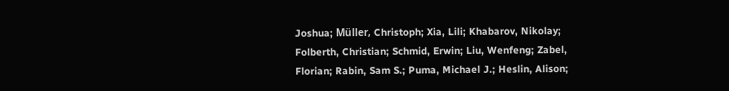Joshua; Müller, Christoph; Xia, Lili; Khabarov, Nikolay; Folberth, Christian; Schmid, Erwin; Liu, Wenfeng; Zabel, Florian; Rabin, Sam S.; Puma, Michael J.; Heslin, Alison;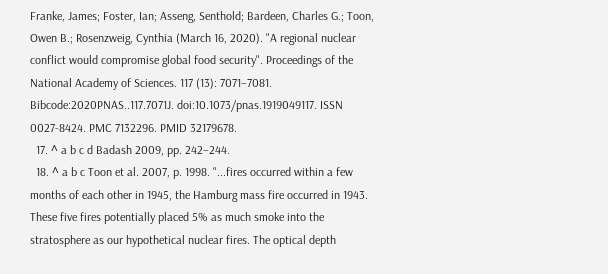Franke, James; Foster, Ian; Asseng, Senthold; Bardeen, Charles G.; Toon, Owen B.; Rosenzweig, Cynthia (March 16, 2020). "A regional nuclear conflict would compromise global food security". Proceedings of the National Academy of Sciences. 117 (13): 7071–7081. Bibcode:2020PNAS..117.7071J. doi:10.1073/pnas.1919049117. ISSN 0027-8424. PMC 7132296. PMID 32179678.
  17. ^ a b c d Badash 2009, pp. 242–244.
  18. ^ a b c Toon et al. 2007, p. 1998. "...fires occurred within a few months of each other in 1945, the Hamburg mass fire occurred in 1943. These five fires potentially placed 5% as much smoke into the stratosphere as our hypothetical nuclear fires. The optical depth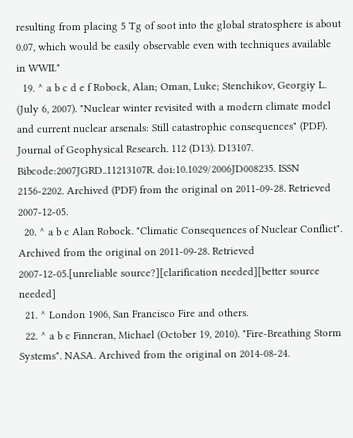resulting from placing 5 Tg of soot into the global stratosphere is about 0.07, which would be easily observable even with techniques available in WWII."
  19. ^ a b c d e f Robock, Alan; Oman, Luke; Stenchikov, Georgiy L. (July 6, 2007). "Nuclear winter revisited with a modern climate model and current nuclear arsenals: Still catastrophic consequences" (PDF). Journal of Geophysical Research. 112 (D13). D13107. Bibcode:2007JGRD..11213107R. doi:10.1029/2006JD008235. ISSN 2156-2202. Archived (PDF) from the original on 2011-09-28. Retrieved 2007-12-05.
  20. ^ a b c Alan Robock. "Climatic Consequences of Nuclear Conflict". Archived from the original on 2011-09-28. Retrieved 2007-12-05.[unreliable source?][clarification needed][better source needed]
  21. ^ London 1906, San Francisco Fire and others.
  22. ^ a b c Finneran, Michael (October 19, 2010). "Fire-Breathing Storm Systems". NASA. Archived from the original on 2014-08-24.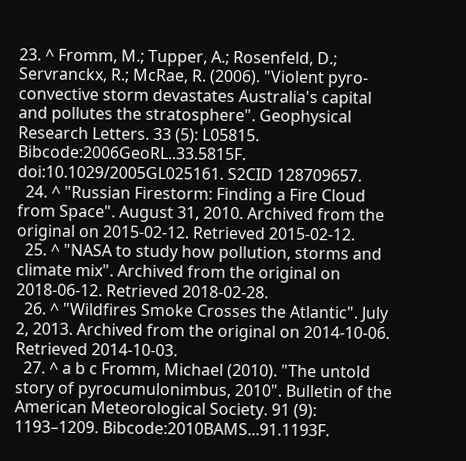23. ^ Fromm, M.; Tupper, A.; Rosenfeld, D.; Servranckx, R.; McRae, R. (2006). "Violent pyro-convective storm devastates Australia's capital and pollutes the stratosphere". Geophysical Research Letters. 33 (5): L05815. Bibcode:2006GeoRL..33.5815F. doi:10.1029/2005GL025161. S2CID 128709657.
  24. ^ "Russian Firestorm: Finding a Fire Cloud from Space". August 31, 2010. Archived from the original on 2015-02-12. Retrieved 2015-02-12.
  25. ^ "NASA to study how pollution, storms and climate mix". Archived from the original on 2018-06-12. Retrieved 2018-02-28.
  26. ^ "Wildfires Smoke Crosses the Atlantic". July 2, 2013. Archived from the original on 2014-10-06. Retrieved 2014-10-03.
  27. ^ a b c Fromm, Michael (2010). "The untold story of pyrocumulonimbus, 2010". Bulletin of the American Meteorological Society. 91 (9): 1193–1209. Bibcode:2010BAMS...91.1193F.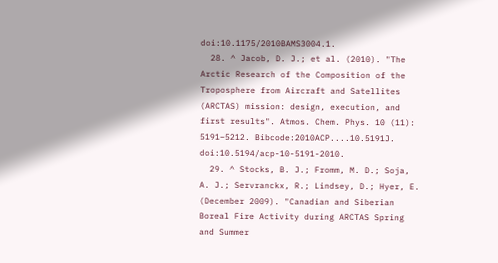doi:10.1175/2010BAMS3004.1.
  28. ^ Jacob, D. J.; et al. (2010). "The Arctic Research of the Composition of the Troposphere from Aircraft and Satellites (ARCTAS) mission: design, execution, and first results". Atmos. Chem. Phys. 10 (11): 5191–5212. Bibcode:2010ACP....10.5191J. doi:10.5194/acp-10-5191-2010.
  29. ^ Stocks, B. J.; Fromm, M. D.; Soja, A. J.; Servranckx, R.; Lindsey, D.; Hyer, E. (December 2009). "Canadian and Siberian Boreal Fire Activity during ARCTAS Spring and Summer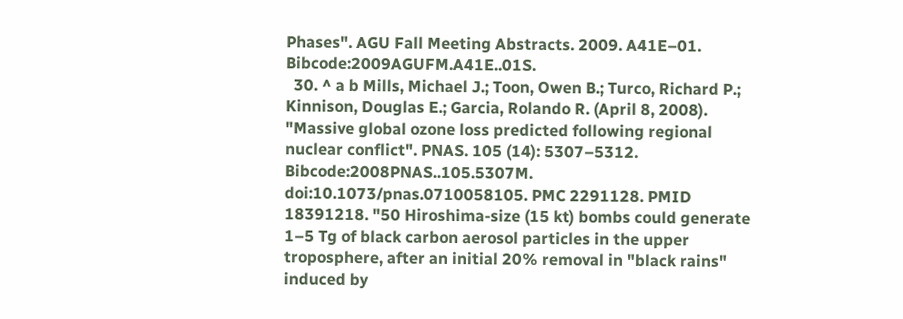Phases". AGU Fall Meeting Abstracts. 2009. A41E–01. Bibcode:2009AGUFM.A41E..01S.
  30. ^ a b Mills, Michael J.; Toon, Owen B.; Turco, Richard P.; Kinnison, Douglas E.; Garcia, Rolando R. (April 8, 2008). "Massive global ozone loss predicted following regional nuclear conflict". PNAS. 105 (14): 5307–5312. Bibcode:2008PNAS..105.5307M. doi:10.1073/pnas.0710058105. PMC 2291128. PMID 18391218. "50 Hiroshima-size (15 kt) bombs could generate 1–5 Tg of black carbon aerosol particles in the upper troposphere, after an initial 20% removal in "black rains" induced by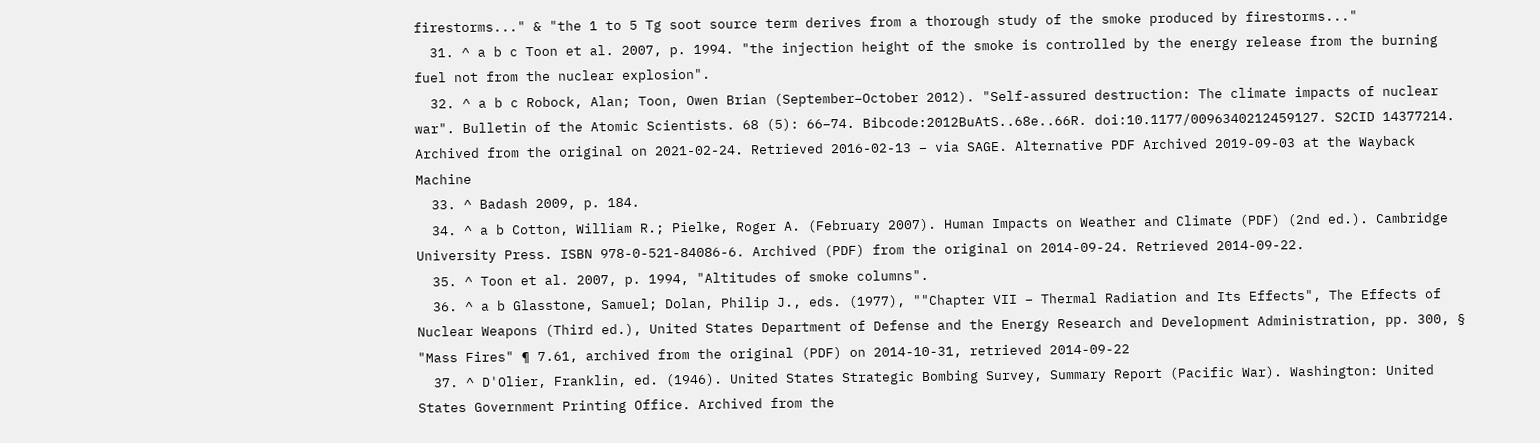firestorms..." & "the 1 to 5 Tg soot source term derives from a thorough study of the smoke produced by firestorms..."
  31. ^ a b c Toon et al. 2007, p. 1994. "the injection height of the smoke is controlled by the energy release from the burning fuel not from the nuclear explosion".
  32. ^ a b c Robock, Alan; Toon, Owen Brian (September–October 2012). "Self-assured destruction: The climate impacts of nuclear war". Bulletin of the Atomic Scientists. 68 (5): 66–74. Bibcode:2012BuAtS..68e..66R. doi:10.1177/0096340212459127. S2CID 14377214. Archived from the original on 2021-02-24. Retrieved 2016-02-13 – via SAGE. Alternative PDF Archived 2019-09-03 at the Wayback Machine
  33. ^ Badash 2009, p. 184.
  34. ^ a b Cotton, William R.; Pielke, Roger A. (February 2007). Human Impacts on Weather and Climate (PDF) (2nd ed.). Cambridge University Press. ISBN 978-0-521-84086-6. Archived (PDF) from the original on 2014-09-24. Retrieved 2014-09-22.
  35. ^ Toon et al. 2007, p. 1994, "Altitudes of smoke columns".
  36. ^ a b Glasstone, Samuel; Dolan, Philip J., eds. (1977), ""Chapter VII – Thermal Radiation and Its Effects", The Effects of Nuclear Weapons (Third ed.), United States Department of Defense and the Energy Research and Development Administration, pp. 300, § "Mass Fires" ¶ 7.61, archived from the original (PDF) on 2014-10-31, retrieved 2014-09-22
  37. ^ D'Olier, Franklin, ed. (1946). United States Strategic Bombing Survey, Summary Report (Pacific War). Washington: United States Government Printing Office. Archived from the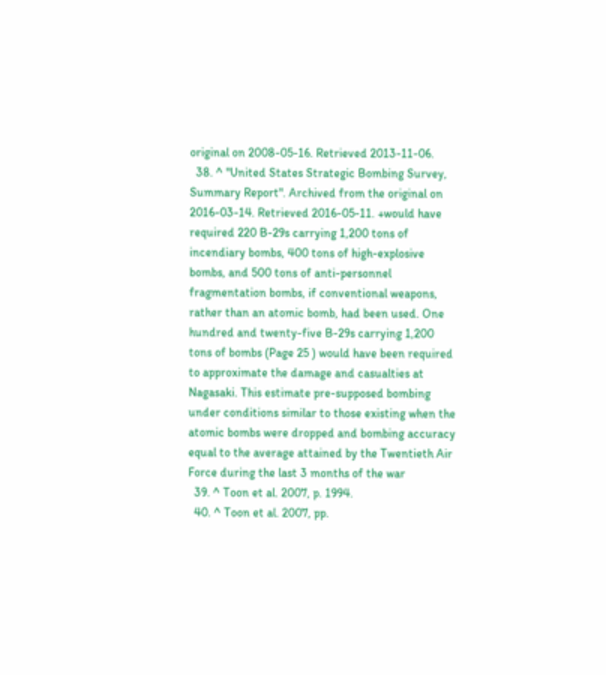original on 2008-05-16. Retrieved 2013-11-06.
  38. ^ "United States Strategic Bombing Survey, Summary Report". Archived from the original on 2016-03-14. Retrieved 2016-05-11. +would have required 220 B-29s carrying 1,200 tons of incendiary bombs, 400 tons of high-explosive bombs, and 500 tons of anti-personnel fragmentation bombs, if conventional weapons, rather than an atomic bomb, had been used. One hundred and twenty-five B-29s carrying 1,200 tons of bombs (Page 25 ) would have been required to approximate the damage and casualties at Nagasaki. This estimate pre-supposed bombing under conditions similar to those existing when the atomic bombs were dropped and bombing accuracy equal to the average attained by the Twentieth Air Force during the last 3 months of the war
  39. ^ Toon et al. 2007, p. 1994.
  40. ^ Toon et al. 2007, pp.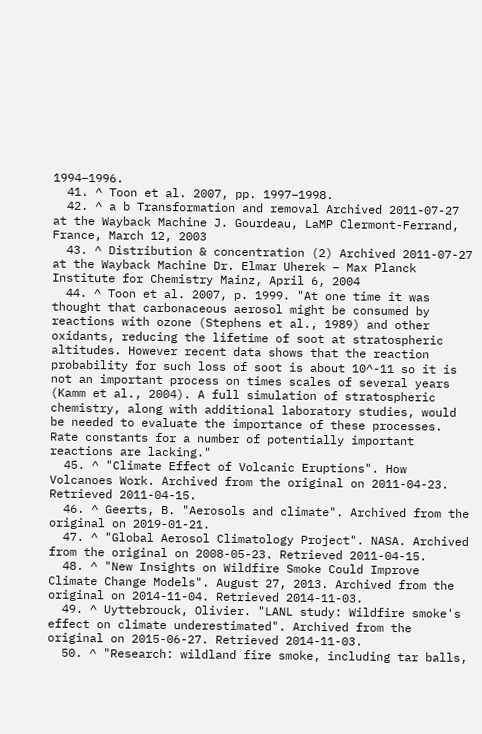1994–1996.
  41. ^ Toon et al. 2007, pp. 1997–1998.
  42. ^ a b Transformation and removal Archived 2011-07-27 at the Wayback Machine J. Gourdeau, LaMP Clermont-Ferrand, France, March 12, 2003
  43. ^ Distribution & concentration (2) Archived 2011-07-27 at the Wayback Machine Dr. Elmar Uherek – Max Planck Institute for Chemistry Mainz, April 6, 2004
  44. ^ Toon et al. 2007, p. 1999. "At one time it was thought that carbonaceous aerosol might be consumed by reactions with ozone (Stephens et al., 1989) and other oxidants, reducing the lifetime of soot at stratospheric altitudes. However recent data shows that the reaction probability for such loss of soot is about 10^-11 so it is not an important process on times scales of several years (Kamm et al., 2004). A full simulation of stratospheric chemistry, along with additional laboratory studies, would be needed to evaluate the importance of these processes. Rate constants for a number of potentially important reactions are lacking."
  45. ^ "Climate Effect of Volcanic Eruptions". How Volcanoes Work. Archived from the original on 2011-04-23. Retrieved 2011-04-15.
  46. ^ Geerts, B. "Aerosols and climate". Archived from the original on 2019-01-21.
  47. ^ "Global Aerosol Climatology Project". NASA. Archived from the original on 2008-05-23. Retrieved 2011-04-15.
  48. ^ "New Insights on Wildfire Smoke Could Improve Climate Change Models". August 27, 2013. Archived from the original on 2014-11-04. Retrieved 2014-11-03.
  49. ^ Uyttebrouck, Olivier. "LANL study: Wildfire smoke's effect on climate underestimated". Archived from the original on 2015-06-27. Retrieved 2014-11-03.
  50. ^ "Research: wildland fire smoke, including tar balls,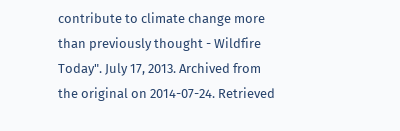contribute to climate change more than previously thought - Wildfire Today". July 17, 2013. Archived from the original on 2014-07-24. Retrieved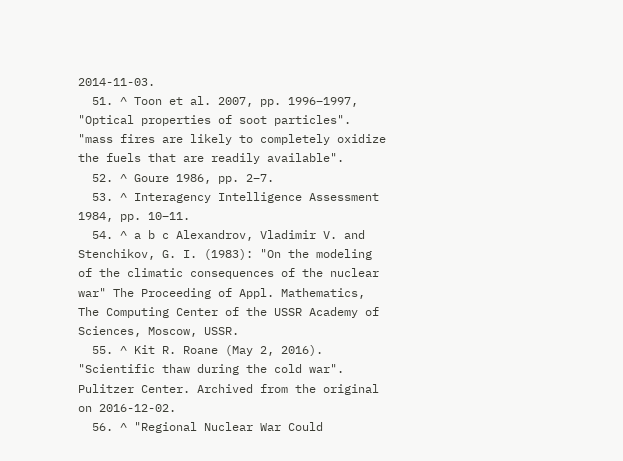2014-11-03.
  51. ^ Toon et al. 2007, pp. 1996–1997, "Optical properties of soot particles". "mass fires are likely to completely oxidize the fuels that are readily available".
  52. ^ Goure 1986, pp. 2–7.
  53. ^ Interagency Intelligence Assessment 1984, pp. 10–11.
  54. ^ a b c Alexandrov, Vladimir V. and Stenchikov, G. I. (1983): "On the modeling of the climatic consequences of the nuclear war" The Proceeding of Appl. Mathematics, The Computing Center of the USSR Academy of Sciences, Moscow, USSR.
  55. ^ Kit R. Roane (May 2, 2016). "Scientific thaw during the cold war". Pulitzer Center. Archived from the original on 2016-12-02.
  56. ^ "Regional Nuclear War Could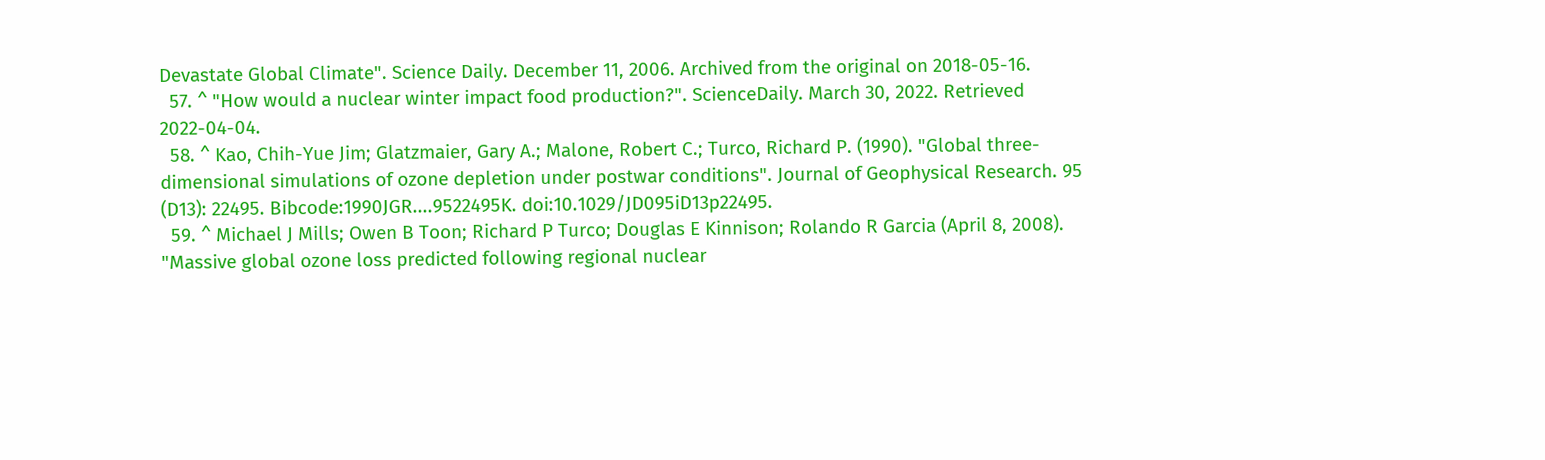Devastate Global Climate". Science Daily. December 11, 2006. Archived from the original on 2018-05-16.
  57. ^ "How would a nuclear winter impact food production?". ScienceDaily. March 30, 2022. Retrieved 2022-04-04.
  58. ^ Kao, Chih-Yue Jim; Glatzmaier, Gary A.; Malone, Robert C.; Turco, Richard P. (1990). "Global three-dimensional simulations of ozone depletion under postwar conditions". Journal of Geophysical Research. 95 (D13): 22495. Bibcode:1990JGR....9522495K. doi:10.1029/JD095iD13p22495.
  59. ^ Michael J Mills; Owen B Toon; Richard P Turco; Douglas E Kinnison; Rolando R Garcia (April 8, 2008). "Massive global ozone loss predicted following regional nuclear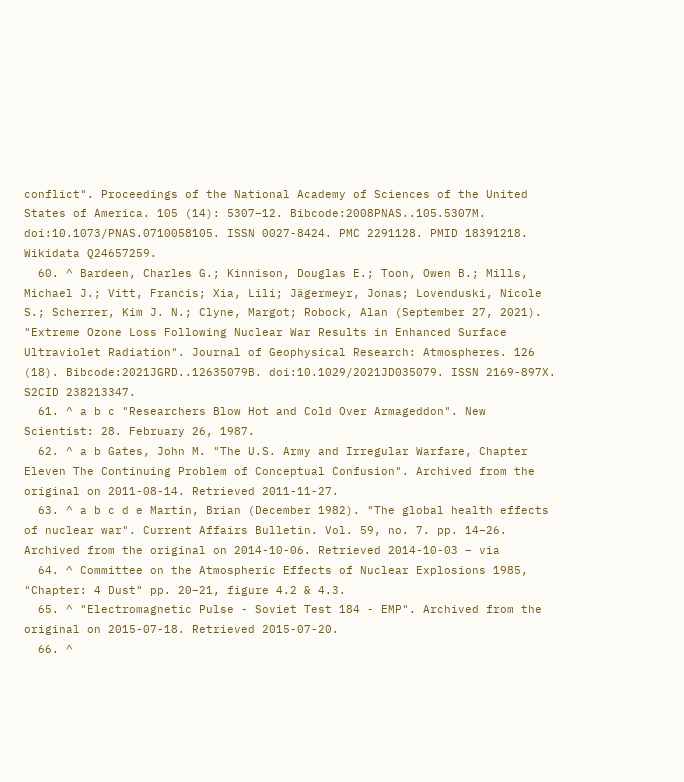conflict". Proceedings of the National Academy of Sciences of the United States of America. 105 (14): 5307–12. Bibcode:2008PNAS..105.5307M. doi:10.1073/PNAS.0710058105. ISSN 0027-8424. PMC 2291128. PMID 18391218. Wikidata Q24657259.
  60. ^ Bardeen, Charles G.; Kinnison, Douglas E.; Toon, Owen B.; Mills, Michael J.; Vitt, Francis; Xia, Lili; Jägermeyr, Jonas; Lovenduski, Nicole S.; Scherrer, Kim J. N.; Clyne, Margot; Robock, Alan (September 27, 2021). "Extreme Ozone Loss Following Nuclear War Results in Enhanced Surface Ultraviolet Radiation". Journal of Geophysical Research: Atmospheres. 126 (18). Bibcode:2021JGRD..12635079B. doi:10.1029/2021JD035079. ISSN 2169-897X. S2CID 238213347.
  61. ^ a b c "Researchers Blow Hot and Cold Over Armageddon". New Scientist: 28. February 26, 1987.
  62. ^ a b Gates, John M. "The U.S. Army and Irregular Warfare, Chapter Eleven The Continuing Problem of Conceptual Confusion". Archived from the original on 2011-08-14. Retrieved 2011-11-27.
  63. ^ a b c d e Martin, Brian (December 1982). "The global health effects of nuclear war". Current Affairs Bulletin. Vol. 59, no. 7. pp. 14–26. Archived from the original on 2014-10-06. Retrieved 2014-10-03 – via
  64. ^ Committee on the Atmospheric Effects of Nuclear Explosions 1985, "Chapter: 4 Dust" pp. 20–21, figure 4.2 & 4.3.
  65. ^ "Electromagnetic Pulse - Soviet Test 184 - EMP". Archived from the original on 2015-07-18. Retrieved 2015-07-20.
  66. ^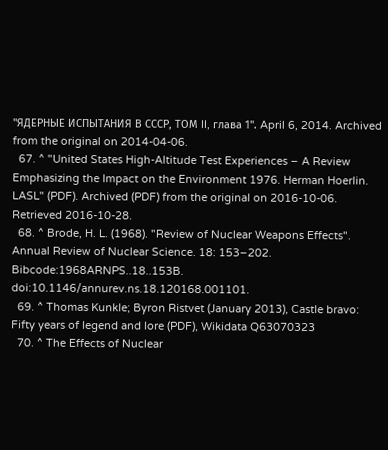"ЯДЕРНЫЕ ИСПЫТАНИЯ В СССР, ТОМ II, глава 1". April 6, 2014. Archived from the original on 2014-04-06.
  67. ^ "United States High-Altitude Test Experiences – A Review Emphasizing the Impact on the Environment 1976. Herman Hoerlin. LASL" (PDF). Archived (PDF) from the original on 2016-10-06. Retrieved 2016-10-28.
  68. ^ Brode, H. L. (1968). "Review of Nuclear Weapons Effects". Annual Review of Nuclear Science. 18: 153–202. Bibcode:1968ARNPS..18..153B. doi:10.1146/annurev.ns.18.120168.001101.
  69. ^ Thomas Kunkle; Byron Ristvet (January 2013), Castle bravo: Fifty years of legend and lore (PDF), Wikidata Q63070323
  70. ^ The Effects of Nuclear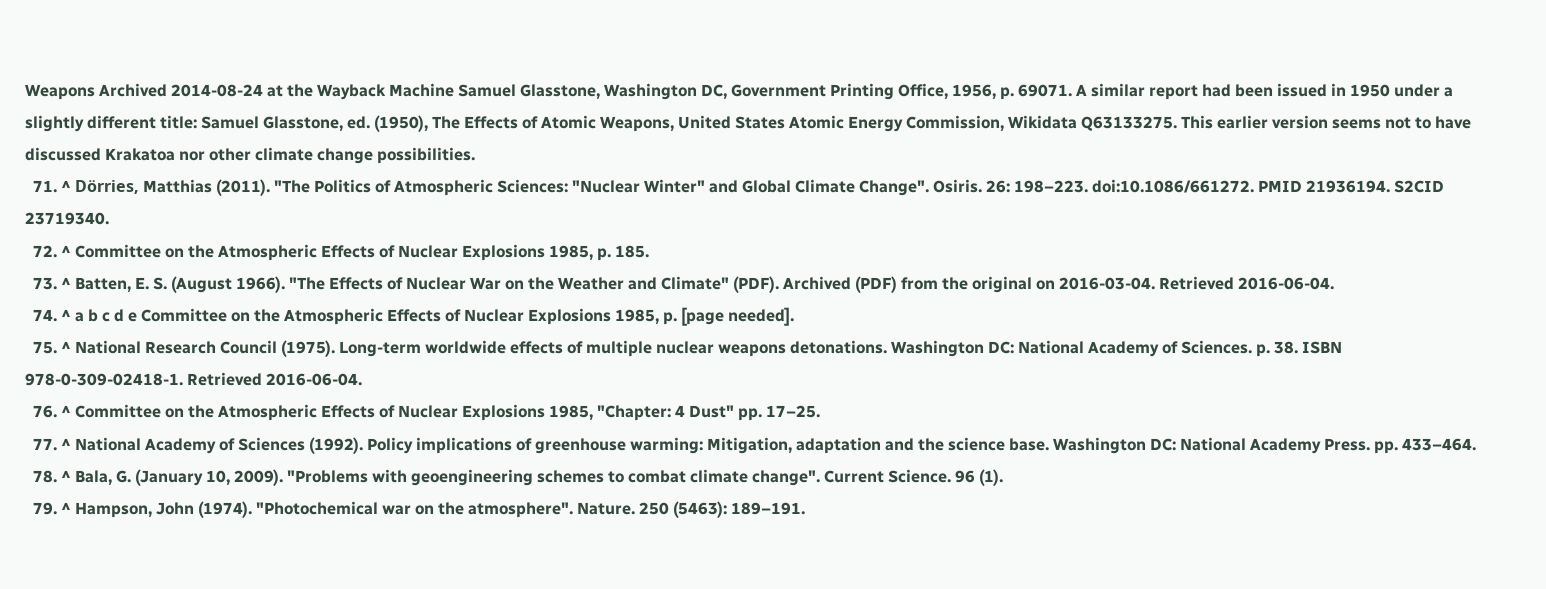Weapons Archived 2014-08-24 at the Wayback Machine Samuel Glasstone, Washington DC, Government Printing Office, 1956, p. 69071. A similar report had been issued in 1950 under a slightly different title: Samuel Glasstone, ed. (1950), The Effects of Atomic Weapons, United States Atomic Energy Commission, Wikidata Q63133275. This earlier version seems not to have discussed Krakatoa nor other climate change possibilities.
  71. ^ Dörries, Matthias (2011). "The Politics of Atmospheric Sciences: "Nuclear Winter" and Global Climate Change". Osiris. 26: 198–223. doi:10.1086/661272. PMID 21936194. S2CID 23719340.
  72. ^ Committee on the Atmospheric Effects of Nuclear Explosions 1985, p. 185.
  73. ^ Batten, E. S. (August 1966). "The Effects of Nuclear War on the Weather and Climate" (PDF). Archived (PDF) from the original on 2016-03-04. Retrieved 2016-06-04.
  74. ^ a b c d e Committee on the Atmospheric Effects of Nuclear Explosions 1985, p. [page needed].
  75. ^ National Research Council (1975). Long-term worldwide effects of multiple nuclear weapons detonations. Washington DC: National Academy of Sciences. p. 38. ISBN 978-0-309-02418-1. Retrieved 2016-06-04.
  76. ^ Committee on the Atmospheric Effects of Nuclear Explosions 1985, "Chapter: 4 Dust" pp. 17–25.
  77. ^ National Academy of Sciences (1992). Policy implications of greenhouse warming: Mitigation, adaptation and the science base. Washington DC: National Academy Press. pp. 433–464.
  78. ^ Bala, G. (January 10, 2009). "Problems with geoengineering schemes to combat climate change". Current Science. 96 (1).
  79. ^ Hampson, John (1974). "Photochemical war on the atmosphere". Nature. 250 (5463): 189–191.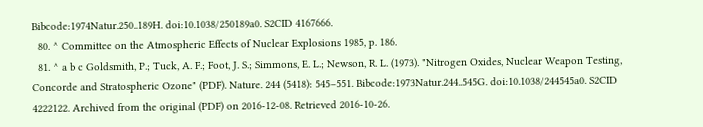Bibcode:1974Natur.250..189H. doi:10.1038/250189a0. S2CID 4167666.
  80. ^ Committee on the Atmospheric Effects of Nuclear Explosions 1985, p. 186.
  81. ^ a b c Goldsmith, P.; Tuck, A. F.; Foot, J. S.; Simmons, E. L.; Newson, R. L. (1973). "Nitrogen Oxides, Nuclear Weapon Testing, Concorde and Stratospheric Ozone" (PDF). Nature. 244 (5418): 545–551. Bibcode:1973Natur.244..545G. doi:10.1038/244545a0. S2CID 4222122. Archived from the original (PDF) on 2016-12-08. Retrieved 2016-10-26.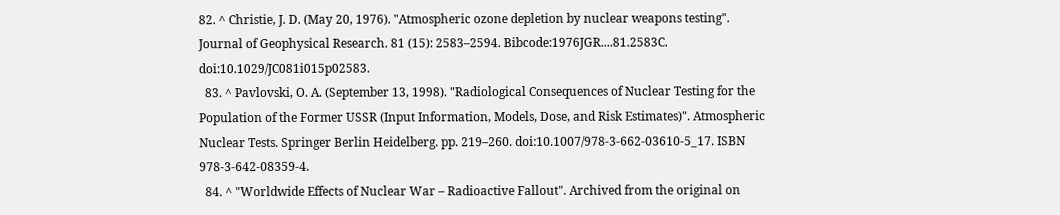82. ^ Christie, J. D. (May 20, 1976). "Atmospheric ozone depletion by nuclear weapons testing". Journal of Geophysical Research. 81 (15): 2583–2594. Bibcode:1976JGR....81.2583C. doi:10.1029/JC081i015p02583.
  83. ^ Pavlovski, O. A. (September 13, 1998). "Radiological Consequences of Nuclear Testing for the Population of the Former USSR (Input Information, Models, Dose, and Risk Estimates)". Atmospheric Nuclear Tests. Springer Berlin Heidelberg. pp. 219–260. doi:10.1007/978-3-662-03610-5_17. ISBN 978-3-642-08359-4.
  84. ^ "Worldwide Effects of Nuclear War – Radioactive Fallout". Archived from the original on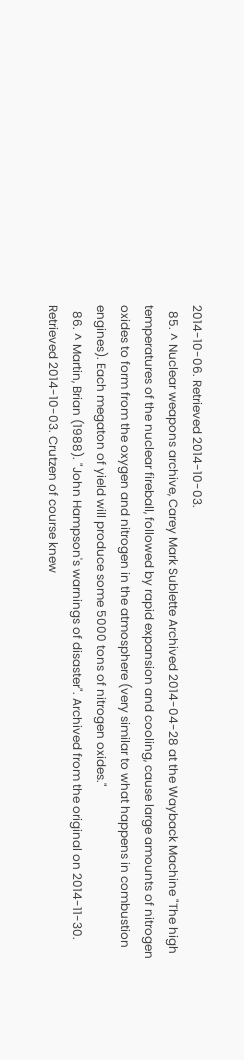2014-10-06. Retrieved 2014-10-03.
  85. ^ Nuclear weapons archive, Carey Mark Sublette Archived 2014-04-28 at the Wayback Machine "The high temperatures of the nuclear fireball, followed by rapid expansion and cooling, cause large amounts of nitrogen oxides to form from the oxygen and nitrogen in the atmosphere (very similar to what happens in combustion engines). Each megaton of yield will produce some 5000 tons of nitrogen oxides."
  86. ^ Martin, Brian (1988). "John Hampson's warnings of disaster". Archived from the original on 2014-11-30. Retrieved 2014-10-03. Crutzen of course knew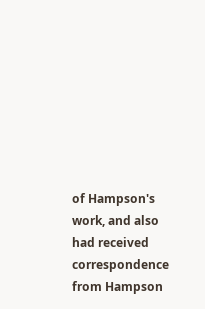of Hampson's work, and also had received correspondence from Hampson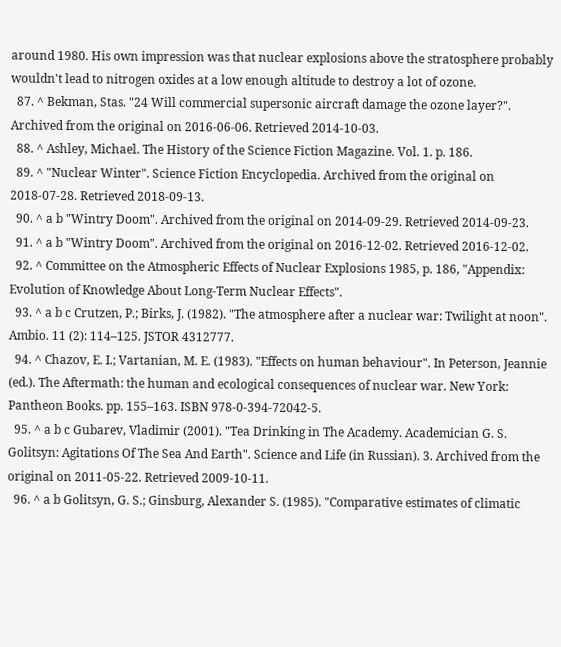around 1980. His own impression was that nuclear explosions above the stratosphere probably wouldn't lead to nitrogen oxides at a low enough altitude to destroy a lot of ozone.
  87. ^ Bekman, Stas. "24 Will commercial supersonic aircraft damage the ozone layer?". Archived from the original on 2016-06-06. Retrieved 2014-10-03.
  88. ^ Ashley, Michael. The History of the Science Fiction Magazine. Vol. 1. p. 186.
  89. ^ "Nuclear Winter". Science Fiction Encyclopedia. Archived from the original on 2018-07-28. Retrieved 2018-09-13.
  90. ^ a b "Wintry Doom". Archived from the original on 2014-09-29. Retrieved 2014-09-23.
  91. ^ a b "Wintry Doom". Archived from the original on 2016-12-02. Retrieved 2016-12-02.
  92. ^ Committee on the Atmospheric Effects of Nuclear Explosions 1985, p. 186, "Appendix: Evolution of Knowledge About Long-Term Nuclear Effects".
  93. ^ a b c Crutzen, P.; Birks, J. (1982). "The atmosphere after a nuclear war: Twilight at noon". Ambio. 11 (2): 114–125. JSTOR 4312777.
  94. ^ Chazov, E. I.; Vartanian, M. E. (1983). "Effects on human behaviour". In Peterson, Jeannie (ed.). The Aftermath: the human and ecological consequences of nuclear war. New York: Pantheon Books. pp. 155–163. ISBN 978-0-394-72042-5.
  95. ^ a b c Gubarev, Vladimir (2001). "Tea Drinking in The Academy. Academician G. S. Golitsyn: Agitations Of The Sea And Earth". Science and Life (in Russian). 3. Archived from the original on 2011-05-22. Retrieved 2009-10-11.
  96. ^ a b Golitsyn, G. S.; Ginsburg, Alexander S. (1985). "Comparative estimates of climatic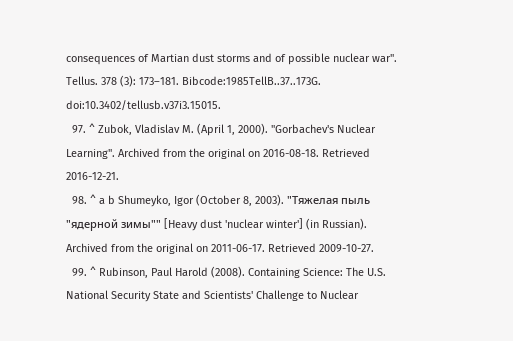consequences of Martian dust storms and of possible nuclear war". Tellus. 378 (3): 173–181. Bibcode:1985TellB..37..173G. doi:10.3402/tellusb.v37i3.15015.
  97. ^ Zubok, Vladislav M. (April 1, 2000). "Gorbachev's Nuclear Learning". Archived from the original on 2016-08-18. Retrieved 2016-12-21.
  98. ^ a b Shumeyko, Igor (October 8, 2003). "Тяжелая пыль "ядерной зимы"" [Heavy dust 'nuclear winter'] (in Russian). Archived from the original on 2011-06-17. Retrieved 2009-10-27.
  99. ^ Rubinson, Paul Harold (2008). Containing Science: The U.S. National Security State and Scientists' Challenge to Nuclear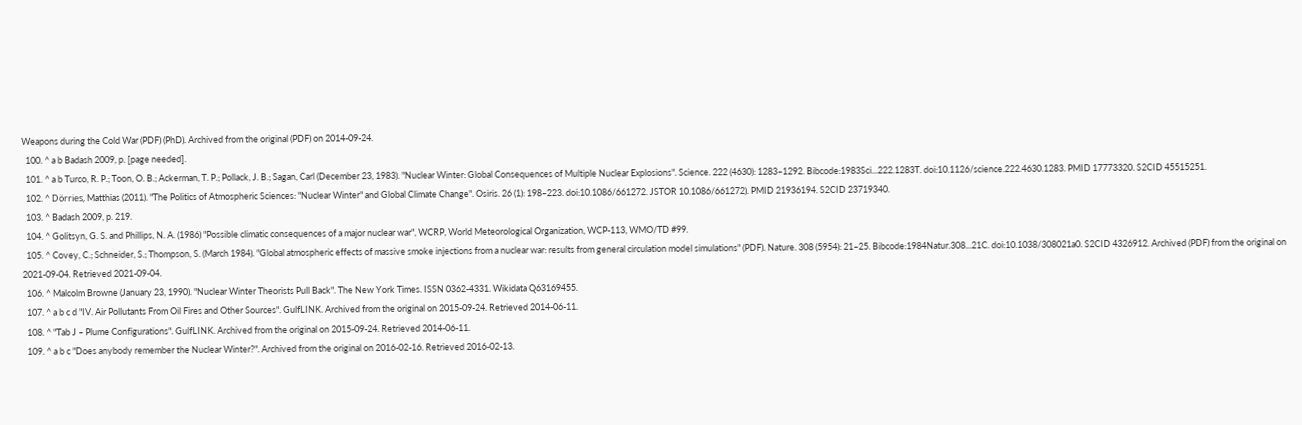Weapons during the Cold War (PDF) (PhD). Archived from the original (PDF) on 2014-09-24.
  100. ^ a b Badash 2009, p. [page needed].
  101. ^ a b Turco, R. P.; Toon, O. B.; Ackerman, T. P.; Pollack, J. B.; Sagan, Carl (December 23, 1983). "Nuclear Winter: Global Consequences of Multiple Nuclear Explosions". Science. 222 (4630): 1283–1292. Bibcode:1983Sci...222.1283T. doi:10.1126/science.222.4630.1283. PMID 17773320. S2CID 45515251.
  102. ^ Dörries, Matthias (2011). "The Politics of Atmospheric Sciences: "Nuclear Winter" and Global Climate Change". Osiris. 26 (1): 198–223. doi:10.1086/661272. JSTOR 10.1086/661272). PMID 21936194. S2CID 23719340.
  103. ^ Badash 2009, p. 219.
  104. ^ Golitsyn, G. S. and Phillips, N. A. (1986) "Possible climatic consequences of a major nuclear war", WCRP, World Meteorological Organization, WCP-113, WMO/TD #99.
  105. ^ Covey, C.; Schneider, S.; Thompson, S. (March 1984). "Global atmospheric effects of massive smoke injections from a nuclear war: results from general circulation model simulations" (PDF). Nature. 308 (5954): 21–25. Bibcode:1984Natur.308...21C. doi:10.1038/308021a0. S2CID 4326912. Archived (PDF) from the original on 2021-09-04. Retrieved 2021-09-04.
  106. ^ Malcolm Browne (January 23, 1990). "Nuclear Winter Theorists Pull Back". The New York Times. ISSN 0362-4331. Wikidata Q63169455.
  107. ^ a b c d "IV. Air Pollutants From Oil Fires and Other Sources". GulfLINK. Archived from the original on 2015-09-24. Retrieved 2014-06-11.
  108. ^ "Tab J – Plume Configurations". GulfLINK. Archived from the original on 2015-09-24. Retrieved 2014-06-11.
  109. ^ a b c "Does anybody remember the Nuclear Winter?". Archived from the original on 2016-02-16. Retrieved 2016-02-13.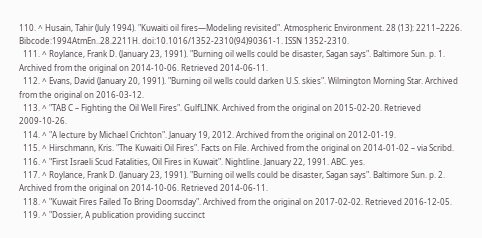110. ^ Husain, Tahir (July 1994). "Kuwaiti oil fires—Modeling revisited". Atmospheric Environment. 28 (13): 2211–2226. Bibcode:1994AtmEn..28.2211H. doi:10.1016/1352-2310(94)90361-1. ISSN 1352-2310.
  111. ^ Roylance, Frank D. (January 23, 1991). "Burning oil wells could be disaster, Sagan says". Baltimore Sun. p. 1. Archived from the original on 2014-10-06. Retrieved 2014-06-11.
  112. ^ Evans, David (January 20, 1991). "Burning oil wells could darken U.S. skies". Wilmington Morning Star. Archived from the original on 2016-03-12.
  113. ^ "TAB C – Fighting the Oil Well Fires". GulfLINK. Archived from the original on 2015-02-20. Retrieved 2009-10-26.
  114. ^ "A lecture by Michael Crichton". January 19, 2012. Archived from the original on 2012-01-19.
  115. ^ Hirschmann, Kris. "The Kuwaiti Oil Fires". Facts on File. Archived from the original on 2014-01-02 – via Scribd.
  116. ^ "First Israeli Scud Fatalities, Oil Fires in Kuwait". Nightline. January 22, 1991. ABC. yes.
  117. ^ Roylance, Frank D. (January 23, 1991). "Burning oil wells could be disaster, Sagan says". Baltimore Sun. p. 2. Archived from the original on 2014-10-06. Retrieved 2014-06-11.
  118. ^ "Kuwait Fires Failed To Bring Doomsday". Archived from the original on 2017-02-02. Retrieved 2016-12-05.
  119. ^ "Dossier, A publication providing succinct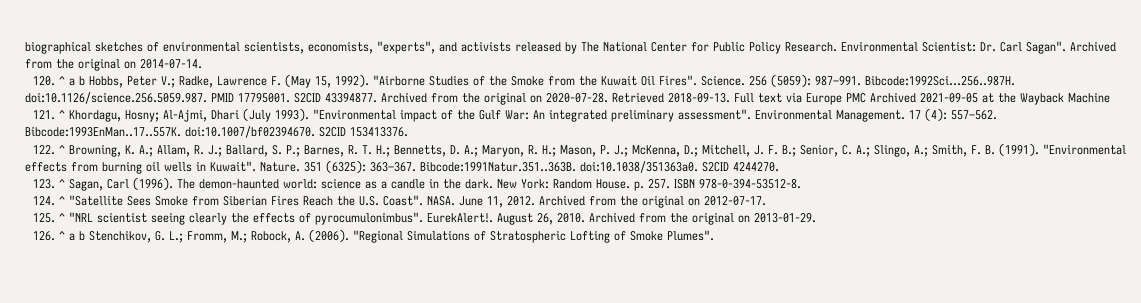biographical sketches of environmental scientists, economists, "experts", and activists released by The National Center for Public Policy Research. Environmental Scientist: Dr. Carl Sagan". Archived from the original on 2014-07-14.
  120. ^ a b Hobbs, Peter V.; Radke, Lawrence F. (May 15, 1992). "Airborne Studies of the Smoke from the Kuwait Oil Fires". Science. 256 (5059): 987–991. Bibcode:1992Sci...256..987H. doi:10.1126/science.256.5059.987. PMID 17795001. S2CID 43394877. Archived from the original on 2020-07-28. Retrieved 2018-09-13. Full text via Europe PMC Archived 2021-09-05 at the Wayback Machine
  121. ^ Khordagu, Hosny; Al-Ajmi, Dhari (July 1993). "Environmental impact of the Gulf War: An integrated preliminary assessment". Environmental Management. 17 (4): 557–562. Bibcode:1993EnMan..17..557K. doi:10.1007/bf02394670. S2CID 153413376.
  122. ^ Browning, K. A.; Allam, R. J.; Ballard, S. P.; Barnes, R. T. H.; Bennetts, D. A.; Maryon, R. H.; Mason, P. J.; McKenna, D.; Mitchell, J. F. B.; Senior, C. A.; Slingo, A.; Smith, F. B. (1991). "Environmental effects from burning oil wells in Kuwait". Nature. 351 (6325): 363–367. Bibcode:1991Natur.351..363B. doi:10.1038/351363a0. S2CID 4244270.
  123. ^ Sagan, Carl (1996). The demon-haunted world: science as a candle in the dark. New York: Random House. p. 257. ISBN 978-0-394-53512-8.
  124. ^ "Satellite Sees Smoke from Siberian Fires Reach the U.S. Coast". NASA. June 11, 2012. Archived from the original on 2012-07-17.
  125. ^ "NRL scientist seeing clearly the effects of pyrocumulonimbus". EurekAlert!. August 26, 2010. Archived from the original on 2013-01-29.
  126. ^ a b Stenchikov, G. L.; Fromm, M.; Robock, A. (2006). "Regional Simulations of Stratospheric Lofting of Smoke Plumes".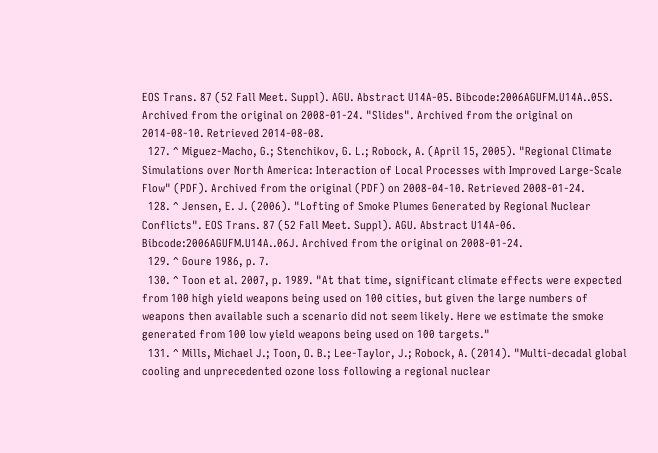EOS Trans. 87 (52 Fall Meet. Suppl). AGU. Abstract U14A-05. Bibcode:2006AGUFM.U14A..05S. Archived from the original on 2008-01-24. "Slides". Archived from the original on 2014-08-10. Retrieved 2014-08-08.
  127. ^ Miguez-Macho, G.; Stenchikov, G. L.; Robock, A. (April 15, 2005). "Regional Climate Simulations over North America: Interaction of Local Processes with Improved Large-Scale Flow" (PDF). Archived from the original (PDF) on 2008-04-10. Retrieved 2008-01-24.
  128. ^ Jensen, E. J. (2006). "Lofting of Smoke Plumes Generated by Regional Nuclear Conflicts". EOS Trans. 87 (52 Fall Meet. Suppl). AGU. Abstract U14A-06. Bibcode:2006AGUFM.U14A..06J. Archived from the original on 2008-01-24.
  129. ^ Goure 1986, p. 7.
  130. ^ Toon et al. 2007, p. 1989. "At that time, significant climate effects were expected from 100 high yield weapons being used on 100 cities, but given the large numbers of weapons then available such a scenario did not seem likely. Here we estimate the smoke generated from 100 low yield weapons being used on 100 targets."
  131. ^ Mills, Michael J.; Toon, O. B.; Lee-Taylor, J.; Robock, A. (2014). "Multi-decadal global cooling and unprecedented ozone loss following a regional nuclear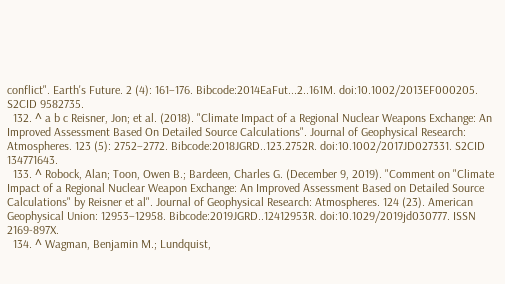conflict". Earth's Future. 2 (4): 161–176. Bibcode:2014EaFut...2..161M. doi:10.1002/2013EF000205. S2CID 9582735.
  132. ^ a b c Reisner, Jon; et al. (2018). "Climate Impact of a Regional Nuclear Weapons Exchange: An Improved Assessment Based On Detailed Source Calculations". Journal of Geophysical Research: Atmospheres. 123 (5): 2752–2772. Bibcode:2018JGRD..123.2752R. doi:10.1002/2017JD027331. S2CID 134771643.
  133. ^ Robock, Alan; Toon, Owen B.; Bardeen, Charles G. (December 9, 2019). "Comment on "Climate Impact of a Regional Nuclear Weapon Exchange: An Improved Assessment Based on Detailed Source Calculations" by Reisner et al". Journal of Geophysical Research: Atmospheres. 124 (23). American Geophysical Union: 12953–12958. Bibcode:2019JGRD..12412953R. doi:10.1029/2019jd030777. ISSN 2169-897X.
  134. ^ Wagman, Benjamin M.; Lundquist,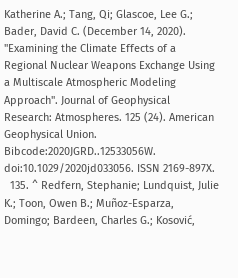Katherine A.; Tang, Qi; Glascoe, Lee G.; Bader, David C. (December 14, 2020). "Examining the Climate Effects of a Regional Nuclear Weapons Exchange Using a Multiscale Atmospheric Modeling Approach". Journal of Geophysical Research: Atmospheres. 125 (24). American Geophysical Union. Bibcode:2020JGRD..12533056W. doi:10.1029/2020jd033056. ISSN 2169-897X.
  135. ^ Redfern, Stephanie; Lundquist, Julie K.; Toon, Owen B.; Muñoz-Esparza, Domingo; Bardeen, Charles G.; Kosović,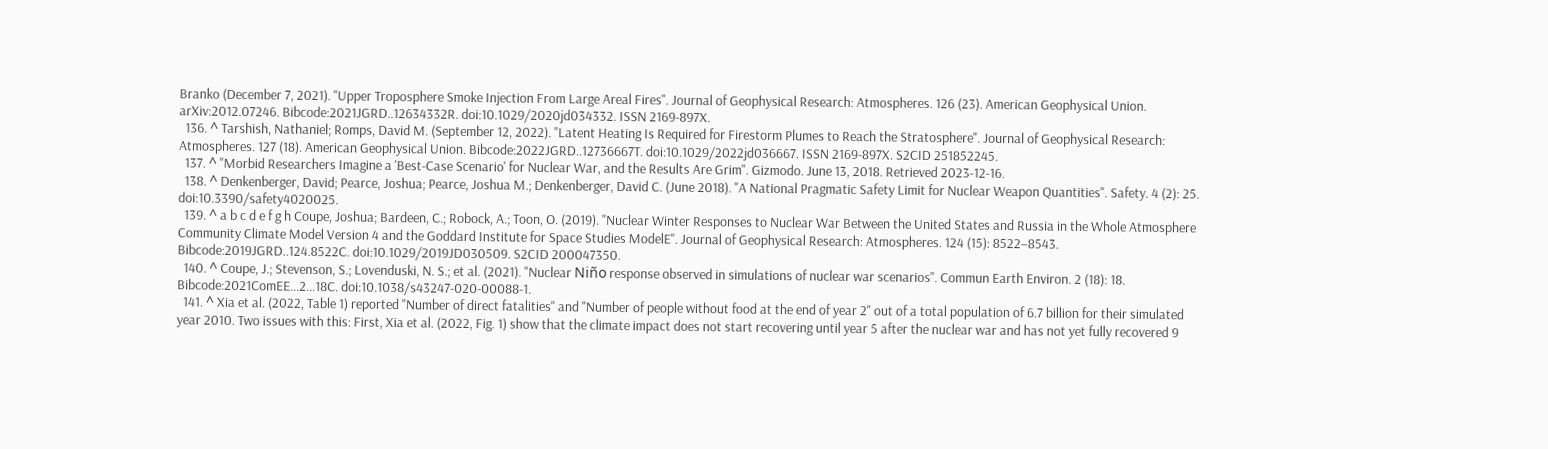Branko (December 7, 2021). "Upper Troposphere Smoke Injection From Large Areal Fires". Journal of Geophysical Research: Atmospheres. 126 (23). American Geophysical Union. arXiv:2012.07246. Bibcode:2021JGRD..12634332R. doi:10.1029/2020jd034332. ISSN 2169-897X.
  136. ^ Tarshish, Nathaniel; Romps, David M. (September 12, 2022). "Latent Heating Is Required for Firestorm Plumes to Reach the Stratosphere". Journal of Geophysical Research: Atmospheres. 127 (18). American Geophysical Union. Bibcode:2022JGRD..12736667T. doi:10.1029/2022jd036667. ISSN 2169-897X. S2CID 251852245.
  137. ^ "Morbid Researchers Imagine a 'Best-Case Scenario' for Nuclear War, and the Results Are Grim". Gizmodo. June 13, 2018. Retrieved 2023-12-16.
  138. ^ Denkenberger, David; Pearce, Joshua; Pearce, Joshua M.; Denkenberger, David C. (June 2018). "A National Pragmatic Safety Limit for Nuclear Weapon Quantities". Safety. 4 (2): 25. doi:10.3390/safety4020025.
  139. ^ a b c d e f g h Coupe, Joshua; Bardeen, C.; Robock, A.; Toon, O. (2019). "Nuclear Winter Responses to Nuclear War Between the United States and Russia in the Whole Atmosphere Community Climate Model Version 4 and the Goddard Institute for Space Studies ModelE". Journal of Geophysical Research: Atmospheres. 124 (15): 8522–8543. Bibcode:2019JGRD..124.8522C. doi:10.1029/2019JD030509. S2CID 200047350.
  140. ^ Coupe, J.; Stevenson, S.; Lovenduski, N. S.; et al. (2021). "Nuclear Niño response observed in simulations of nuclear war scenarios". Commun Earth Environ. 2 (18): 18. Bibcode:2021ComEE...2...18C. doi:10.1038/s43247-020-00088-1.
  141. ^ Xia et al. (2022, Table 1) reported "Number of direct fatalities" and "Number of people without food at the end of year 2" out of a total population of 6.7 billion for their simulated year 2010. Two issues with this: First, Xia et al. (2022, Fig. 1) show that the climate impact does not start recovering until year 5 after the nuclear war and has not yet fully recovered 9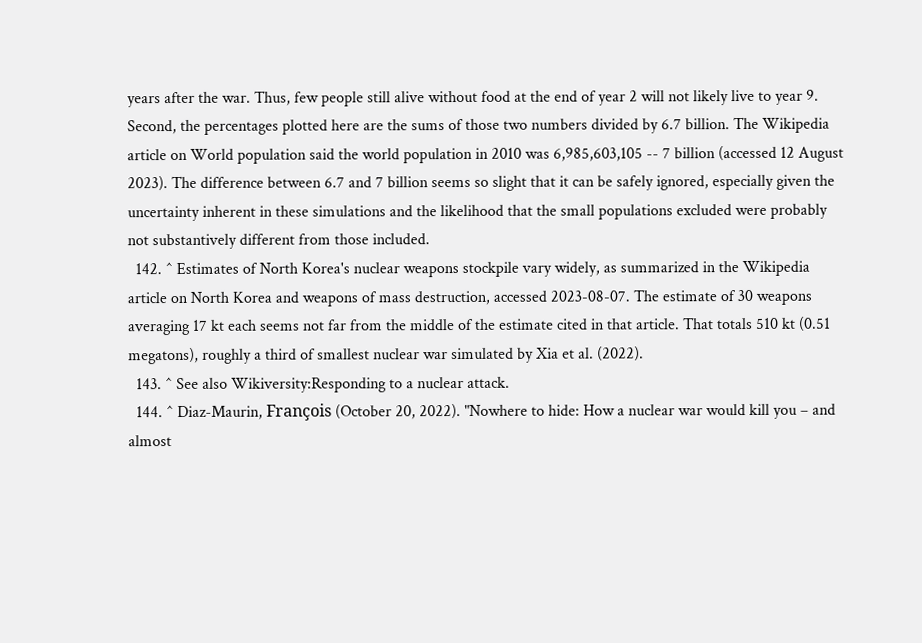years after the war. Thus, few people still alive without food at the end of year 2 will not likely live to year 9. Second, the percentages plotted here are the sums of those two numbers divided by 6.7 billion. The Wikipedia article on World population said the world population in 2010 was 6,985,603,105 -- 7 billion (accessed 12 August 2023). The difference between 6.7 and 7 billion seems so slight that it can be safely ignored, especially given the uncertainty inherent in these simulations and the likelihood that the small populations excluded were probably not substantively different from those included.
  142. ^ Estimates of North Korea's nuclear weapons stockpile vary widely, as summarized in the Wikipedia article on North Korea and weapons of mass destruction, accessed 2023-08-07. The estimate of 30 weapons averaging 17 kt each seems not far from the middle of the estimate cited in that article. That totals 510 kt (0.51 megatons), roughly a third of smallest nuclear war simulated by Xia et al. (2022).
  143. ^ See also Wikiversity:Responding to a nuclear attack.
  144. ^ Diaz-Maurin, François (October 20, 2022). "Nowhere to hide: How a nuclear war would kill you – and almost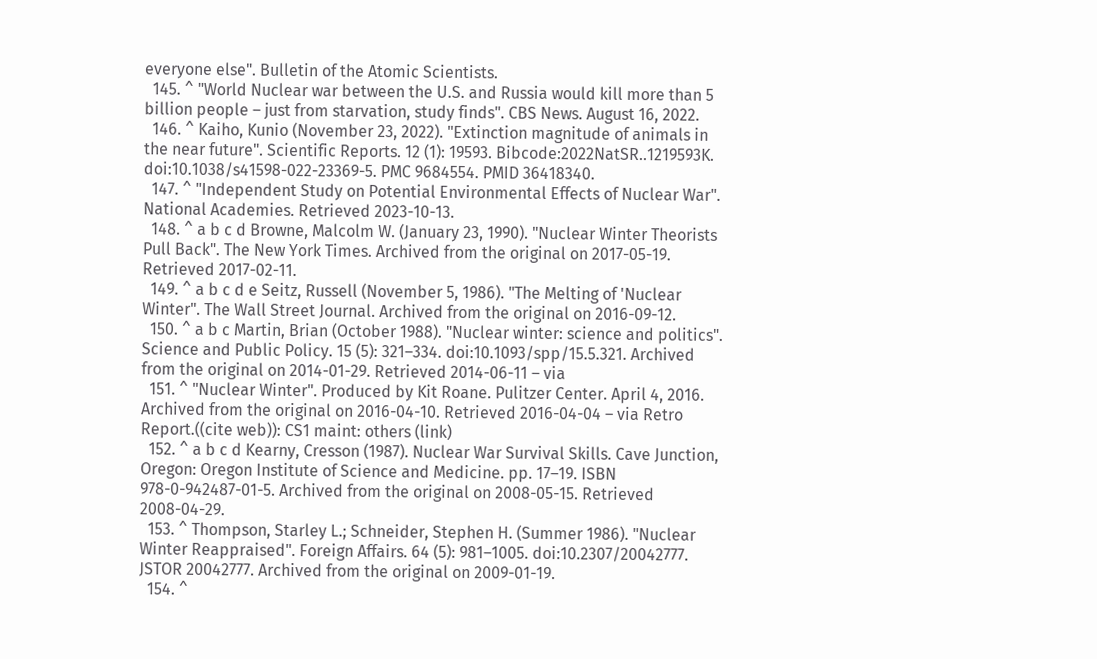everyone else". Bulletin of the Atomic Scientists.
  145. ^ "World Nuclear war between the U.S. and Russia would kill more than 5 billion people – just from starvation, study finds". CBS News. August 16, 2022.
  146. ^ Kaiho, Kunio (November 23, 2022). "Extinction magnitude of animals in the near future". Scientific Reports. 12 (1): 19593. Bibcode:2022NatSR..1219593K. doi:10.1038/s41598-022-23369-5. PMC 9684554. PMID 36418340.
  147. ^ "Independent Study on Potential Environmental Effects of Nuclear War". National Academies. Retrieved 2023-10-13.
  148. ^ a b c d Browne, Malcolm W. (January 23, 1990). "Nuclear Winter Theorists Pull Back". The New York Times. Archived from the original on 2017-05-19. Retrieved 2017-02-11.
  149. ^ a b c d e Seitz, Russell (November 5, 1986). "The Melting of 'Nuclear Winter". The Wall Street Journal. Archived from the original on 2016-09-12.
  150. ^ a b c Martin, Brian (October 1988). "Nuclear winter: science and politics". Science and Public Policy. 15 (5): 321–334. doi:10.1093/spp/15.5.321. Archived from the original on 2014-01-29. Retrieved 2014-06-11 – via
  151. ^ "Nuclear Winter". Produced by Kit Roane. Pulitzer Center. April 4, 2016. Archived from the original on 2016-04-10. Retrieved 2016-04-04 – via Retro Report.((cite web)): CS1 maint: others (link)
  152. ^ a b c d Kearny, Cresson (1987). Nuclear War Survival Skills. Cave Junction, Oregon: Oregon Institute of Science and Medicine. pp. 17–19. ISBN 978-0-942487-01-5. Archived from the original on 2008-05-15. Retrieved 2008-04-29.
  153. ^ Thompson, Starley L.; Schneider, Stephen H. (Summer 1986). "Nuclear Winter Reappraised". Foreign Affairs. 64 (5): 981–1005. doi:10.2307/20042777. JSTOR 20042777. Archived from the original on 2009-01-19.
  154. ^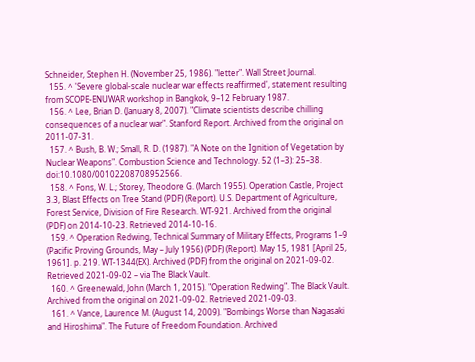Schneider, Stephen H. (November 25, 1986). "letter". Wall Street Journal.
  155. ^ 'Severe global-scale nuclear war effects reaffirmed', statement resulting from SCOPE-ENUWAR workshop in Bangkok, 9–12 February 1987.
  156. ^ Lee, Brian D. (January 8, 2007). "Climate scientists describe chilling consequences of a nuclear war". Stanford Report. Archived from the original on 2011-07-31.
  157. ^ Bush, B. W.; Small, R. D. (1987). "A Note on the Ignition of Vegetation by Nuclear Weapons". Combustion Science and Technology. 52 (1–3): 25–38. doi:10.1080/00102208708952566.
  158. ^ Fons, W. L.; Storey, Theodore G. (March 1955). Operation Castle, Project 3.3, Blast Effects on Tree Stand (PDF) (Report). U.S. Department of Agriculture, Forest Service, Division of Fire Research. WT-921. Archived from the original (PDF) on 2014-10-23. Retrieved 2014-10-16.
  159. ^ Operation Redwing, Technical Summary of Military Effects, Programs 1–9 (Pacific Proving Grounds, May – July 1956) (PDF) (Report). May 15, 1981 [April 25, 1961]. p. 219. WT-1344(EX). Archived (PDF) from the original on 2021-09-02. Retrieved 2021-09-02 – via The Black Vault.
  160. ^ Greenewald, John (March 1, 2015). "Operation Redwing". The Black Vault. Archived from the original on 2021-09-02. Retrieved 2021-09-03.
  161. ^ Vance, Laurence M. (August 14, 2009). "Bombings Worse than Nagasaki and Hiroshima". The Future of Freedom Foundation. Archived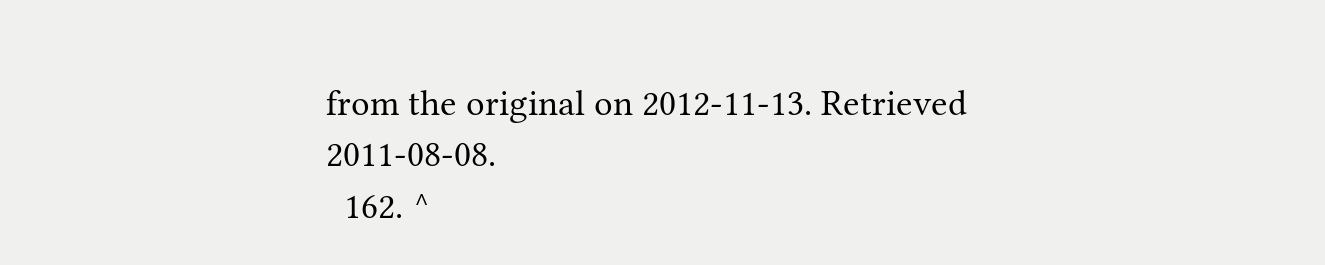from the original on 2012-11-13. Retrieved 2011-08-08.
  162. ^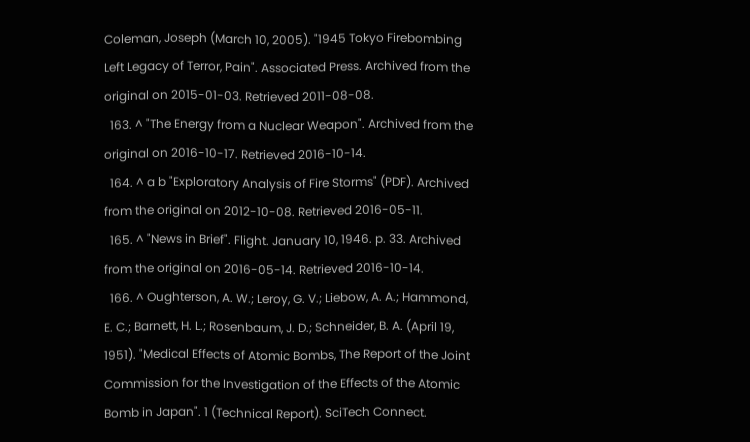Coleman, Joseph (March 10, 2005). "1945 Tokyo Firebombing Left Legacy of Terror, Pain". Associated Press. Archived from the original on 2015-01-03. Retrieved 2011-08-08.
  163. ^ "The Energy from a Nuclear Weapon". Archived from the original on 2016-10-17. Retrieved 2016-10-14.
  164. ^ a b "Exploratory Analysis of Fire Storms" (PDF). Archived from the original on 2012-10-08. Retrieved 2016-05-11.
  165. ^ "News in Brief". Flight. January 10, 1946. p. 33. Archived from the original on 2016-05-14. Retrieved 2016-10-14.
  166. ^ Oughterson, A. W.; Leroy, G. V.; Liebow, A. A.; Hammond, E. C.; Barnett, H. L.; Rosenbaum, J. D.; Schneider, B. A. (April 19, 1951). "Medical Effects of Atomic Bombs, The Report of the Joint Commission for the Investigation of the Effects of the Atomic Bomb in Japan". 1 (Technical Report). SciTech Connect.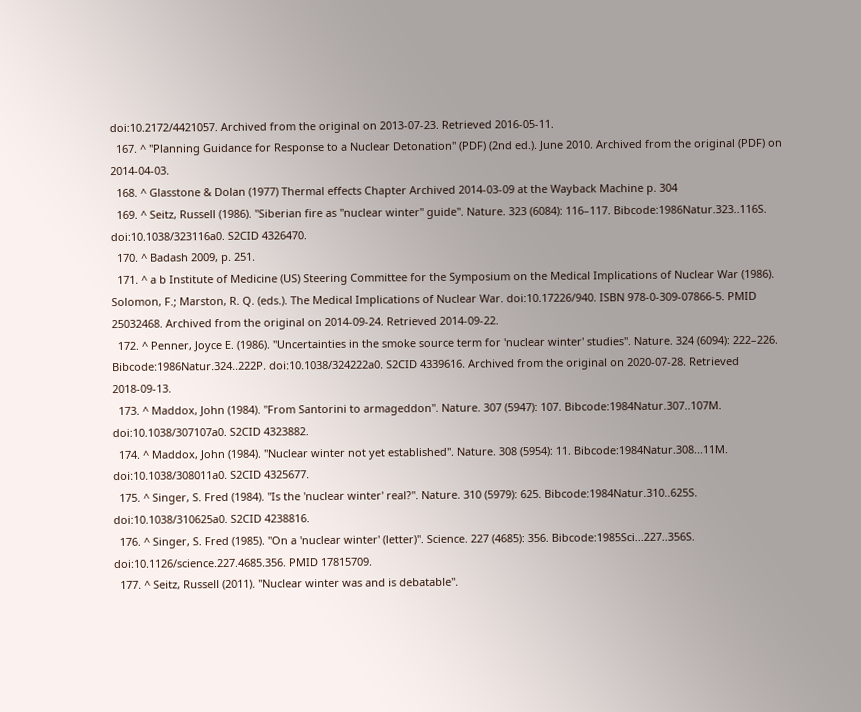doi:10.2172/4421057. Archived from the original on 2013-07-23. Retrieved 2016-05-11.
  167. ^ "Planning Guidance for Response to a Nuclear Detonation" (PDF) (2nd ed.). June 2010. Archived from the original (PDF) on 2014-04-03.
  168. ^ Glasstone & Dolan (1977) Thermal effects Chapter Archived 2014-03-09 at the Wayback Machine p. 304
  169. ^ Seitz, Russell (1986). "Siberian fire as "nuclear winter" guide". Nature. 323 (6084): 116–117. Bibcode:1986Natur.323..116S. doi:10.1038/323116a0. S2CID 4326470.
  170. ^ Badash 2009, p. 251.
  171. ^ a b Institute of Medicine (US) Steering Committee for the Symposium on the Medical Implications of Nuclear War (1986). Solomon, F.; Marston, R. Q. (eds.). The Medical Implications of Nuclear War. doi:10.17226/940. ISBN 978-0-309-07866-5. PMID 25032468. Archived from the original on 2014-09-24. Retrieved 2014-09-22.
  172. ^ Penner, Joyce E. (1986). "Uncertainties in the smoke source term for 'nuclear winter' studies". Nature. 324 (6094): 222–226. Bibcode:1986Natur.324..222P. doi:10.1038/324222a0. S2CID 4339616. Archived from the original on 2020-07-28. Retrieved 2018-09-13.
  173. ^ Maddox, John (1984). "From Santorini to armageddon". Nature. 307 (5947): 107. Bibcode:1984Natur.307..107M. doi:10.1038/307107a0. S2CID 4323882.
  174. ^ Maddox, John (1984). "Nuclear winter not yet established". Nature. 308 (5954): 11. Bibcode:1984Natur.308...11M. doi:10.1038/308011a0. S2CID 4325677.
  175. ^ Singer, S. Fred (1984). "Is the 'nuclear winter' real?". Nature. 310 (5979): 625. Bibcode:1984Natur.310..625S. doi:10.1038/310625a0. S2CID 4238816.
  176. ^ Singer, S. Fred (1985). "On a 'nuclear winter' (letter)". Science. 227 (4685): 356. Bibcode:1985Sci...227..356S. doi:10.1126/science.227.4685.356. PMID 17815709.
  177. ^ Seitz, Russell (2011). "Nuclear winter was and is debatable".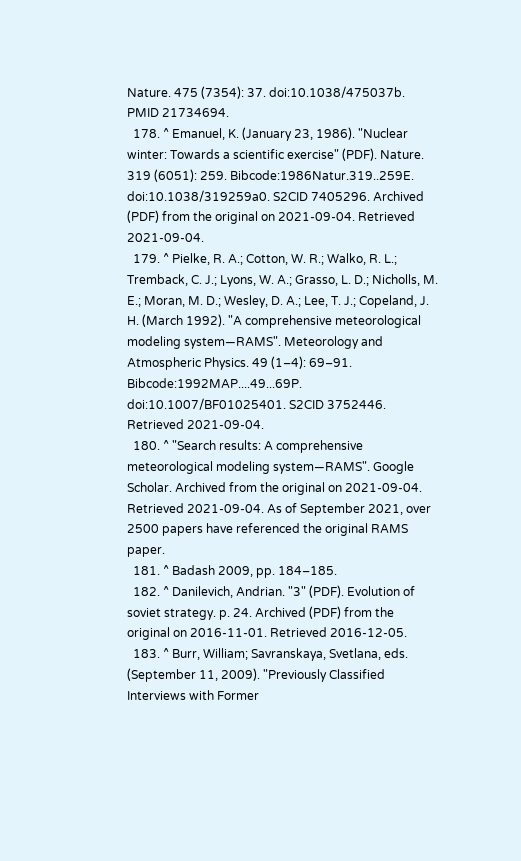Nature. 475 (7354): 37. doi:10.1038/475037b. PMID 21734694.
  178. ^ Emanuel, K. (January 23, 1986). "Nuclear winter: Towards a scientific exercise" (PDF). Nature. 319 (6051): 259. Bibcode:1986Natur.319..259E. doi:10.1038/319259a0. S2CID 7405296. Archived (PDF) from the original on 2021-09-04. Retrieved 2021-09-04.
  179. ^ Pielke, R. A.; Cotton, W. R.; Walko, R. L.; Tremback, C. J.; Lyons, W. A.; Grasso, L. D.; Nicholls, M. E.; Moran, M. D.; Wesley, D. A.; Lee, T. J.; Copeland, J. H. (March 1992). "A comprehensive meteorological modeling system—RAMS". Meteorology and Atmospheric Physics. 49 (1–4): 69–91. Bibcode:1992MAP....49...69P. doi:10.1007/BF01025401. S2CID 3752446. Retrieved 2021-09-04.
  180. ^ "Search results: A comprehensive meteorological modeling system—RAMS". Google Scholar. Archived from the original on 2021-09-04. Retrieved 2021-09-04. As of September 2021, over 2500 papers have referenced the original RAMS paper.
  181. ^ Badash 2009, pp. 184–185.
  182. ^ Danilevich, Andrian. "3" (PDF). Evolution of soviet strategy. p. 24. Archived (PDF) from the original on 2016-11-01. Retrieved 2016-12-05.
  183. ^ Burr, William; Savranskaya, Svetlana, eds. (September 11, 2009). "Previously Classified Interviews with Former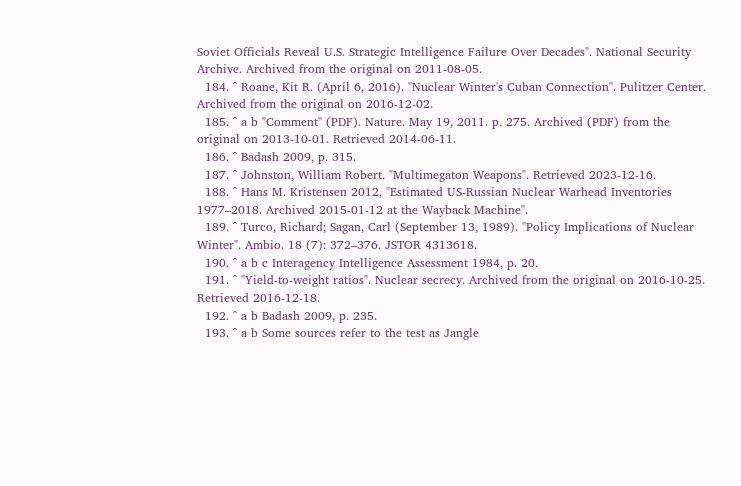Soviet Officials Reveal U.S. Strategic Intelligence Failure Over Decades". National Security Archive. Archived from the original on 2011-08-05.
  184. ^ Roane, Kit R. (April 6, 2016). "Nuclear Winter's Cuban Connection". Pulitzer Center. Archived from the original on 2016-12-02.
  185. ^ a b "Comment" (PDF). Nature. May 19, 2011. p. 275. Archived (PDF) from the original on 2013-10-01. Retrieved 2014-06-11.
  186. ^ Badash 2009, p. 315.
  187. ^ Johnston, William Robert. "Multimegaton Weapons". Retrieved 2023-12-16.
  188. ^ Hans M. Kristensen 2012, "Estimated US-Russian Nuclear Warhead Inventories 1977–2018. Archived 2015-01-12 at the Wayback Machine".
  189. ^ Turco, Richard; Sagan, Carl (September 13, 1989). "Policy Implications of Nuclear Winter". Ambio. 18 (7): 372–376. JSTOR 4313618.
  190. ^ a b c Interagency Intelligence Assessment 1984, p. 20.
  191. ^ "Yield-to-weight ratios". Nuclear secrecy. Archived from the original on 2016-10-25. Retrieved 2016-12-18.
  192. ^ a b Badash 2009, p. 235.
  193. ^ a b Some sources refer to the test as Jangle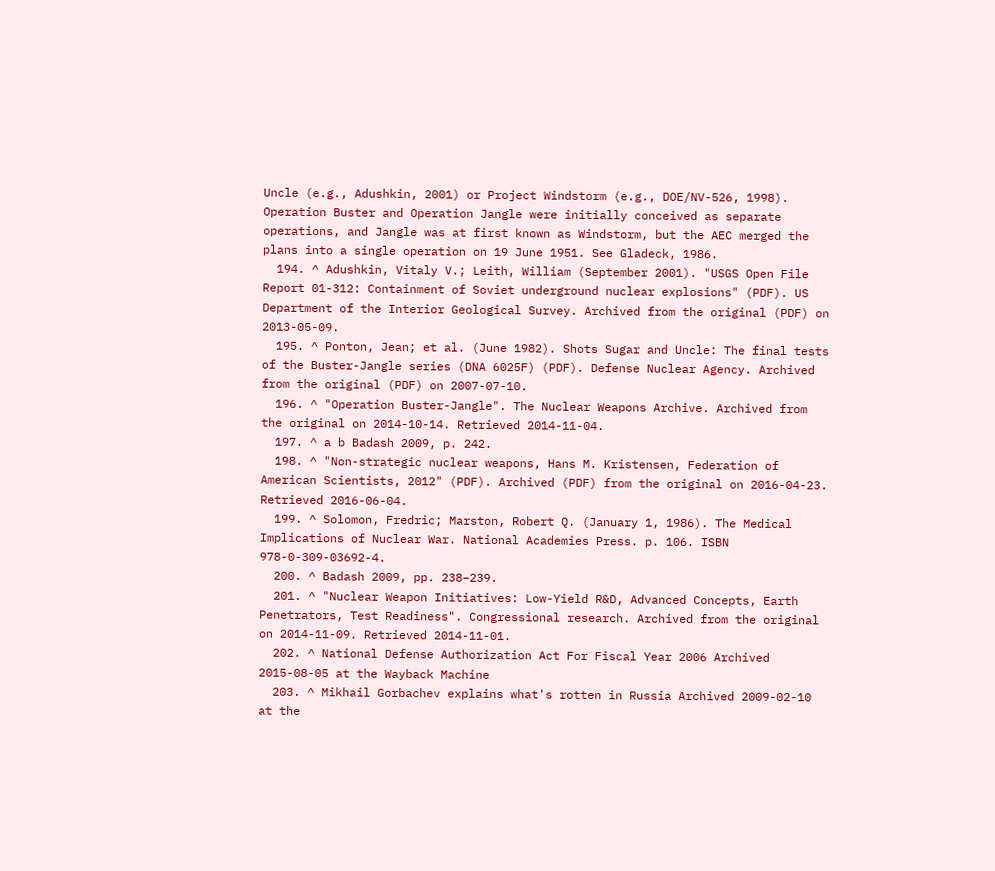Uncle (e.g., Adushkin, 2001) or Project Windstorm (e.g., DOE/NV-526, 1998). Operation Buster and Operation Jangle were initially conceived as separate operations, and Jangle was at first known as Windstorm, but the AEC merged the plans into a single operation on 19 June 1951. See Gladeck, 1986.
  194. ^ Adushkin, Vitaly V.; Leith, William (September 2001). "USGS Open File Report 01-312: Containment of Soviet underground nuclear explosions" (PDF). US Department of the Interior Geological Survey. Archived from the original (PDF) on 2013-05-09.
  195. ^ Ponton, Jean; et al. (June 1982). Shots Sugar and Uncle: The final tests of the Buster-Jangle series (DNA 6025F) (PDF). Defense Nuclear Agency. Archived from the original (PDF) on 2007-07-10.
  196. ^ "Operation Buster-Jangle". The Nuclear Weapons Archive. Archived from the original on 2014-10-14. Retrieved 2014-11-04.
  197. ^ a b Badash 2009, p. 242.
  198. ^ "Non-strategic nuclear weapons, Hans M. Kristensen, Federation of American Scientists, 2012" (PDF). Archived (PDF) from the original on 2016-04-23. Retrieved 2016-06-04.
  199. ^ Solomon, Fredric; Marston, Robert Q. (January 1, 1986). The Medical Implications of Nuclear War. National Academies Press. p. 106. ISBN 978-0-309-03692-4.
  200. ^ Badash 2009, pp. 238–239.
  201. ^ "Nuclear Weapon Initiatives: Low-Yield R&D, Advanced Concepts, Earth Penetrators, Test Readiness". Congressional research. Archived from the original on 2014-11-09. Retrieved 2014-11-01.
  202. ^ National Defense Authorization Act For Fiscal Year 2006 Archived 2015-08-05 at the Wayback Machine
  203. ^ Mikhail Gorbachev explains what's rotten in Russia Archived 2009-02-10 at the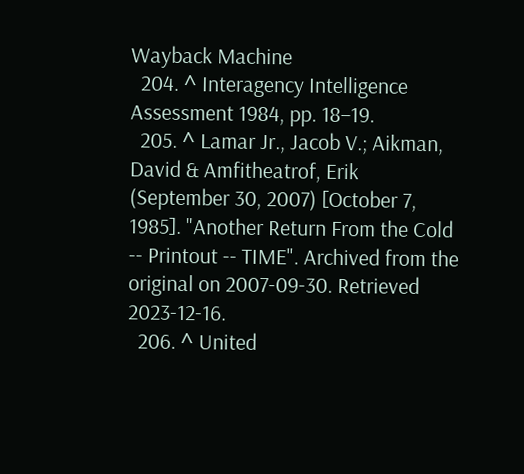Wayback Machine
  204. ^ Interagency Intelligence Assessment 1984, pp. 18–19.
  205. ^ Lamar Jr., Jacob V.; Aikman, David & Amfitheatrof, Erik (September 30, 2007) [October 7, 1985]. "Another Return From the Cold -- Printout -- TIME". Archived from the original on 2007-09-30. Retrieved 2023-12-16.
  206. ^ United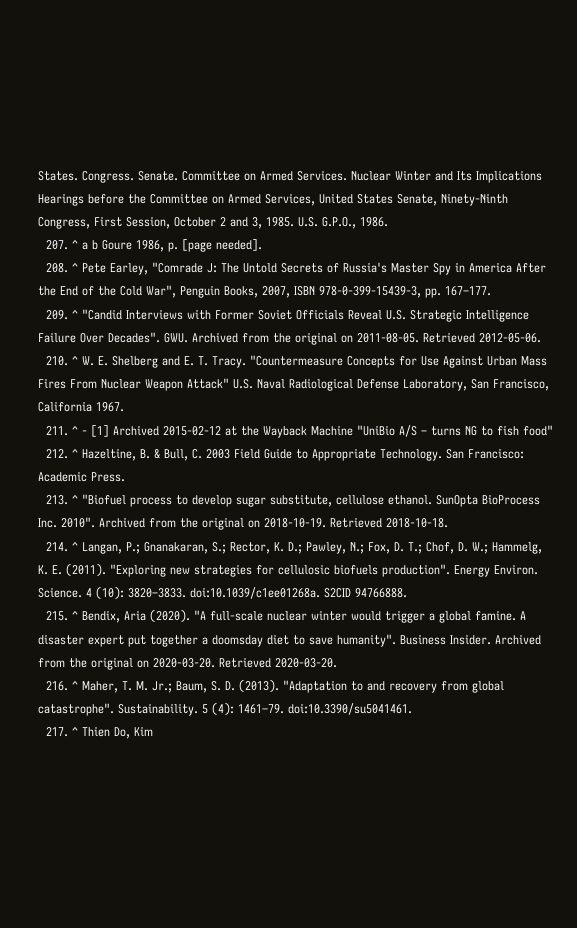States. Congress. Senate. Committee on Armed Services. Nuclear Winter and Its Implications Hearings before the Committee on Armed Services, United States Senate, Ninety-Ninth Congress, First Session, October 2 and 3, 1985. U.S. G.P.O., 1986.
  207. ^ a b Goure 1986, p. [page needed].
  208. ^ Pete Earley, "Comrade J: The Untold Secrets of Russia's Master Spy in America After the End of the Cold War", Penguin Books, 2007, ISBN 978-0-399-15439-3, pp. 167–177.
  209. ^ "Candid Interviews with Former Soviet Officials Reveal U.S. Strategic Intelligence Failure Over Decades". GWU. Archived from the original on 2011-08-05. Retrieved 2012-05-06.
  210. ^ W. E. Shelberg and E. T. Tracy. "Countermeasure Concepts for Use Against Urban Mass Fires From Nuclear Weapon Attack" U.S. Naval Radiological Defense Laboratory, San Francisco, California 1967.
  211. ^ - [1] Archived 2015-02-12 at the Wayback Machine "UniBio A/S – turns NG to fish food"
  212. ^ Hazeltine, B. & Bull, C. 2003 Field Guide to Appropriate Technology. San Francisco: Academic Press.
  213. ^ "Biofuel process to develop sugar substitute, cellulose ethanol. SunOpta BioProcess Inc. 2010". Archived from the original on 2018-10-19. Retrieved 2018-10-18.
  214. ^ Langan, P.; Gnanakaran, S.; Rector, K. D.; Pawley, N.; Fox, D. T.; Chof, D. W.; Hammelg, K. E. (2011). "Exploring new strategies for cellulosic biofuels production". Energy Environ. Science. 4 (10): 3820–3833. doi:10.1039/c1ee01268a. S2CID 94766888.
  215. ^ Bendix, Aria (2020). "A full-scale nuclear winter would trigger a global famine. A disaster expert put together a doomsday diet to save humanity". Business Insider. Archived from the original on 2020-03-20. Retrieved 2020-03-20.
  216. ^ Maher, T. M. Jr.; Baum, S. D. (2013). "Adaptation to and recovery from global catastrophe". Sustainability. 5 (4): 1461–79. doi:10.3390/su5041461.
  217. ^ Thien Do, Kim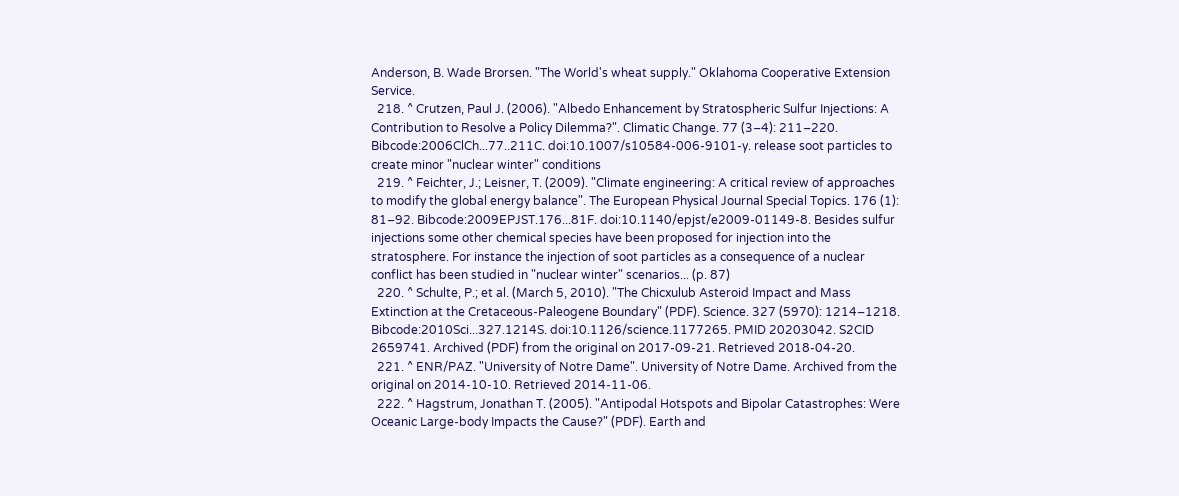Anderson, B. Wade Brorsen. "The World's wheat supply." Oklahoma Cooperative Extension Service.
  218. ^ Crutzen, Paul J. (2006). "Albedo Enhancement by Stratospheric Sulfur Injections: A Contribution to Resolve a Policy Dilemma?". Climatic Change. 77 (3–4): 211–220. Bibcode:2006ClCh...77..211C. doi:10.1007/s10584-006-9101-y. release soot particles to create minor "nuclear winter" conditions
  219. ^ Feichter, J.; Leisner, T. (2009). "Climate engineering: A critical review of approaches to modify the global energy balance". The European Physical Journal Special Topics. 176 (1): 81–92. Bibcode:2009EPJST.176...81F. doi:10.1140/epjst/e2009-01149-8. Besides sulfur injections some other chemical species have been proposed for injection into the stratosphere. For instance the injection of soot particles as a consequence of a nuclear conflict has been studied in "nuclear winter" scenarios... (p. 87)
  220. ^ Schulte, P.; et al. (March 5, 2010). "The Chicxulub Asteroid Impact and Mass Extinction at the Cretaceous-Paleogene Boundary" (PDF). Science. 327 (5970): 1214–1218. Bibcode:2010Sci...327.1214S. doi:10.1126/science.1177265. PMID 20203042. S2CID 2659741. Archived (PDF) from the original on 2017-09-21. Retrieved 2018-04-20.
  221. ^ ENR/PAZ. "University of Notre Dame". University of Notre Dame. Archived from the original on 2014-10-10. Retrieved 2014-11-06.
  222. ^ Hagstrum, Jonathan T. (2005). "Antipodal Hotspots and Bipolar Catastrophes: Were Oceanic Large-body Impacts the Cause?" (PDF). Earth and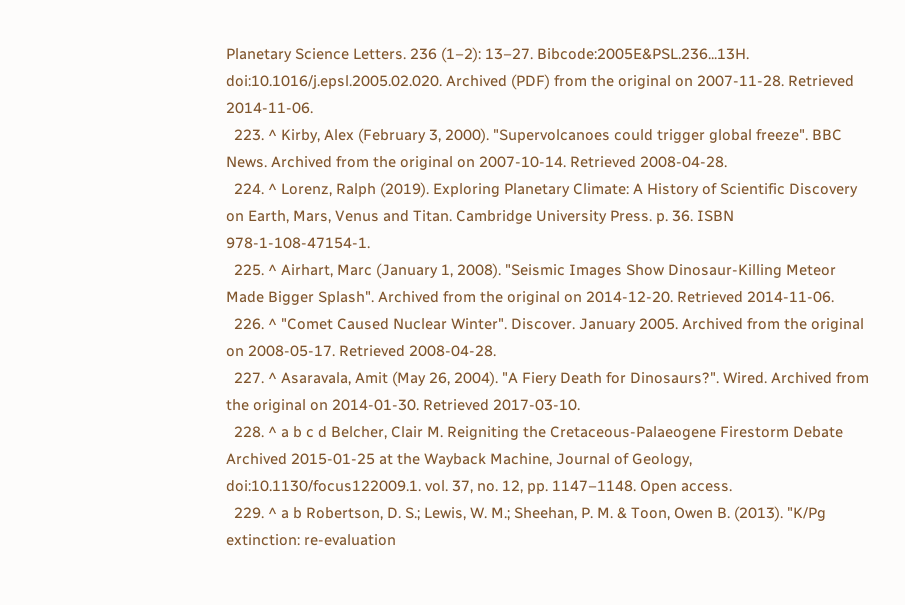Planetary Science Letters. 236 (1–2): 13–27. Bibcode:2005E&PSL.236...13H. doi:10.1016/j.epsl.2005.02.020. Archived (PDF) from the original on 2007-11-28. Retrieved 2014-11-06.
  223. ^ Kirby, Alex (February 3, 2000). "Supervolcanoes could trigger global freeze". BBC News. Archived from the original on 2007-10-14. Retrieved 2008-04-28.
  224. ^ Lorenz, Ralph (2019). Exploring Planetary Climate: A History of Scientific Discovery on Earth, Mars, Venus and Titan. Cambridge University Press. p. 36. ISBN 978-1-108-47154-1.
  225. ^ Airhart, Marc (January 1, 2008). "Seismic Images Show Dinosaur-Killing Meteor Made Bigger Splash". Archived from the original on 2014-12-20. Retrieved 2014-11-06.
  226. ^ "Comet Caused Nuclear Winter". Discover. January 2005. Archived from the original on 2008-05-17. Retrieved 2008-04-28.
  227. ^ Asaravala, Amit (May 26, 2004). "A Fiery Death for Dinosaurs?". Wired. Archived from the original on 2014-01-30. Retrieved 2017-03-10.
  228. ^ a b c d Belcher, Clair M. Reigniting the Cretaceous-Palaeogene Firestorm Debate Archived 2015-01-25 at the Wayback Machine, Journal of Geology, doi:10.1130/focus122009.1. vol. 37, no. 12, pp. 1147–1148. Open access.
  229. ^ a b Robertson, D. S.; Lewis, W. M.; Sheehan, P. M. & Toon, Owen B. (2013). "K/Pg extinction: re-evaluation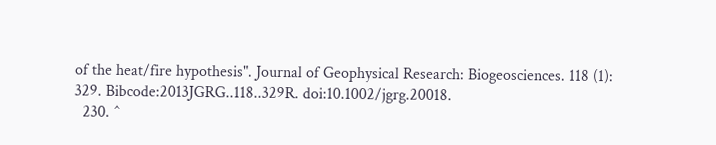of the heat/fire hypothesis". Journal of Geophysical Research: Biogeosciences. 118 (1): 329. Bibcode:2013JGRG..118..329R. doi:10.1002/jgrg.20018.
  230. ^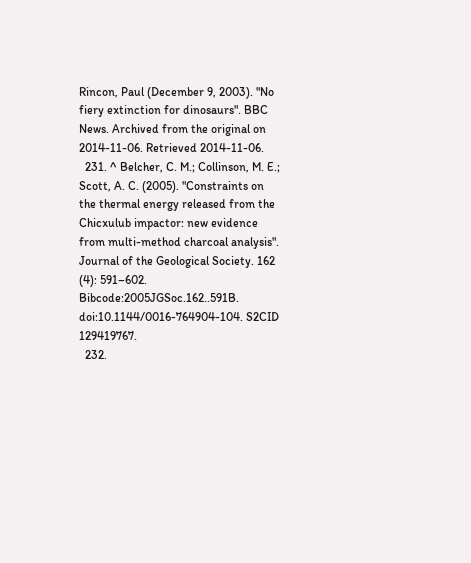Rincon, Paul (December 9, 2003). "No fiery extinction for dinosaurs". BBC News. Archived from the original on 2014-11-06. Retrieved 2014-11-06.
  231. ^ Belcher, C. M.; Collinson, M. E.; Scott, A. C. (2005). "Constraints on the thermal energy released from the Chicxulub impactor: new evidence from multi-method charcoal analysis". Journal of the Geological Society. 162 (4): 591–602. Bibcode:2005JGSoc.162..591B. doi:10.1144/0016-764904-104. S2CID 129419767.
  232.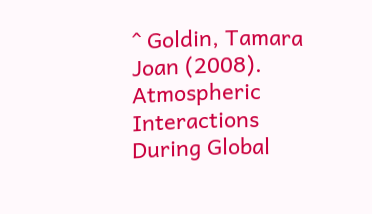^ Goldin, Tamara Joan (2008). Atmospheric Interactions During Global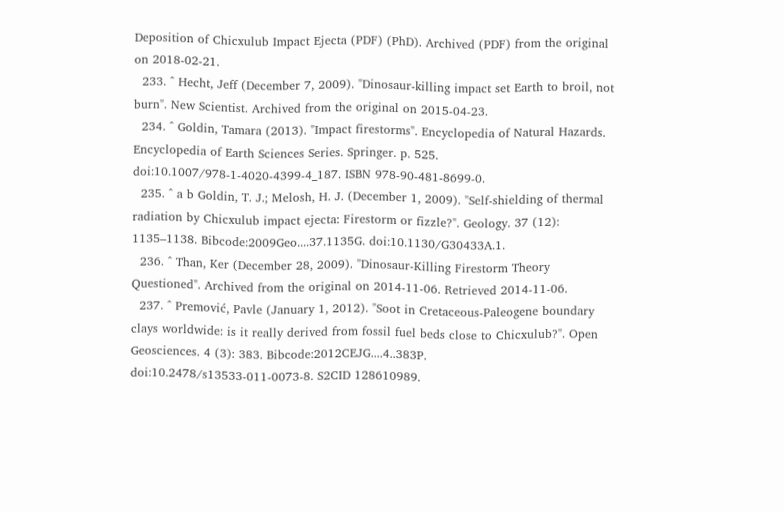Deposition of Chicxulub Impact Ejecta (PDF) (PhD). Archived (PDF) from the original on 2018-02-21.
  233. ^ Hecht, Jeff (December 7, 2009). "Dinosaur-killing impact set Earth to broil, not burn". New Scientist. Archived from the original on 2015-04-23.
  234. ^ Goldin, Tamara (2013). "Impact firestorms". Encyclopedia of Natural Hazards. Encyclopedia of Earth Sciences Series. Springer. p. 525. doi:10.1007/978-1-4020-4399-4_187. ISBN 978-90-481-8699-0.
  235. ^ a b Goldin, T. J.; Melosh, H. J. (December 1, 2009). "Self-shielding of thermal radiation by Chicxulub impact ejecta: Firestorm or fizzle?". Geology. 37 (12): 1135–1138. Bibcode:2009Geo....37.1135G. doi:10.1130/G30433A.1.
  236. ^ Than, Ker (December 28, 2009). "Dinosaur-Killing Firestorm Theory Questioned". Archived from the original on 2014-11-06. Retrieved 2014-11-06.
  237. ^ Premović, Pavle (January 1, 2012). "Soot in Cretaceous-Paleogene boundary clays worldwide: is it really derived from fossil fuel beds close to Chicxulub?". Open Geosciences. 4 (3): 383. Bibcode:2012CEJG....4..383P. doi:10.2478/s13533-011-0073-8. S2CID 128610989.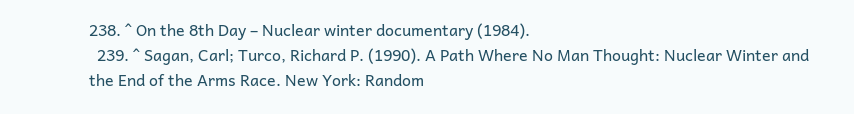238. ^ On the 8th Day – Nuclear winter documentary (1984).
  239. ^ Sagan, Carl; Turco, Richard P. (1990). A Path Where No Man Thought: Nuclear Winter and the End of the Arms Race. New York: Random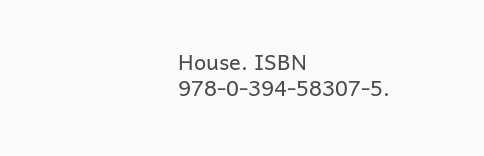House. ISBN 978-0-394-58307-5.